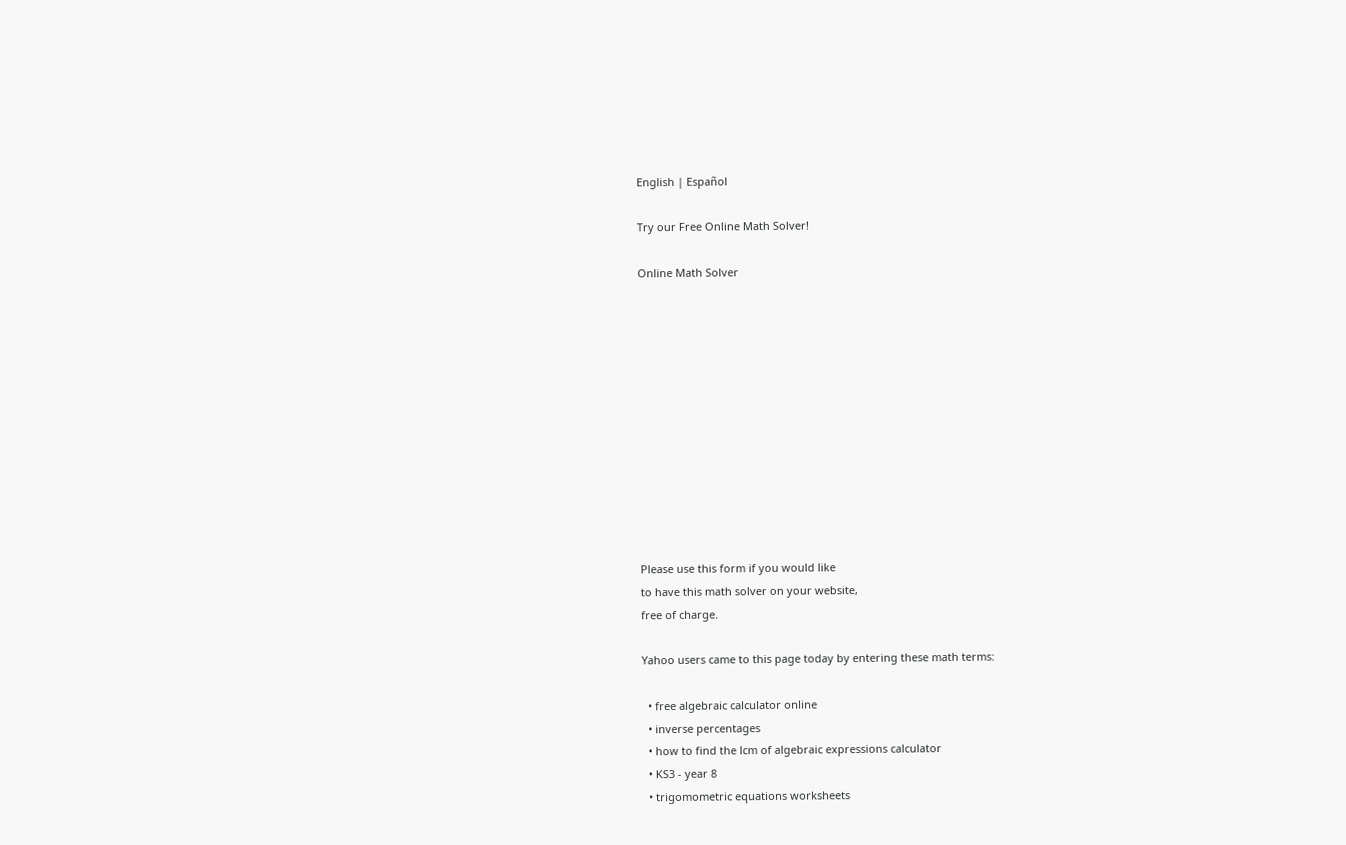English | Español

Try our Free Online Math Solver!

Online Math Solver












Please use this form if you would like
to have this math solver on your website,
free of charge.

Yahoo users came to this page today by entering these math terms:

  • free algebraic calculator online
  • inverse percentages
  • how to find the lcm of algebraic expressions calculator
  • KS3 - year 8
  • trigomometric equations worksheets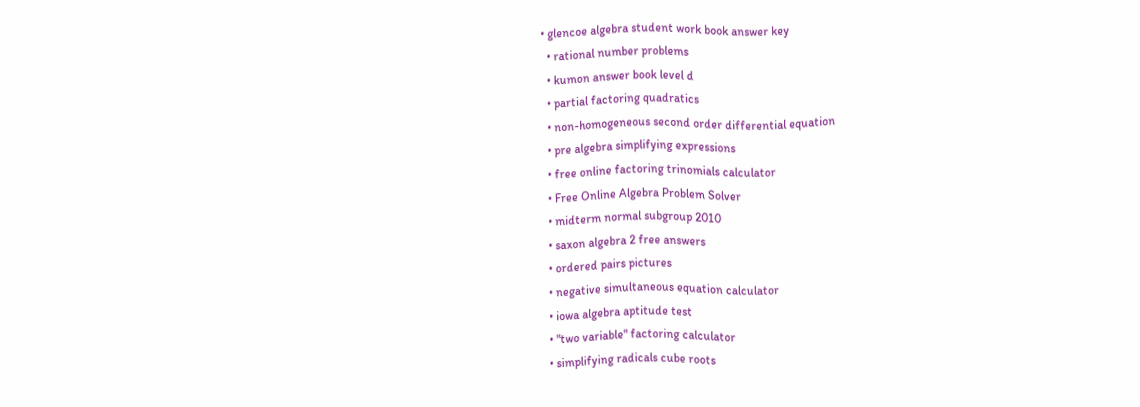• glencoe algebra student work book answer key
  • rational number problems
  • kumon answer book level d
  • partial factoring quadratics
  • non-homogeneous second order differential equation
  • pre algebra simplifying expressions
  • free online factoring trinomials calculator
  • Free Online Algebra Problem Solver
  • midterm normal subgroup 2010
  • saxon algebra 2 free answers
  • ordered pairs pictures
  • negative simultaneous equation calculator
  • iowa algebra aptitude test
  • "two variable" factoring calculator
  • simplifying radicals cube roots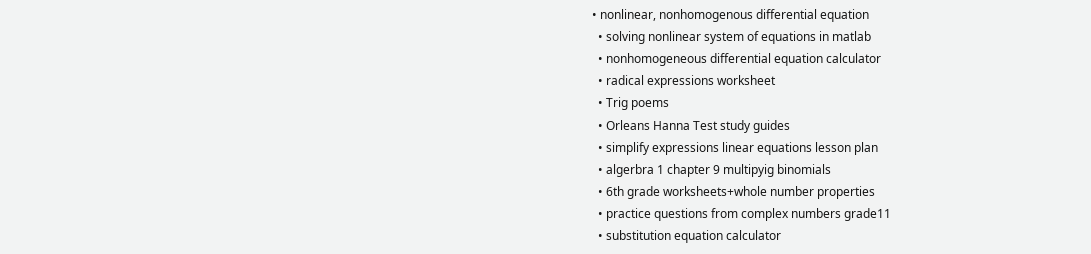• nonlinear, nonhomogenous differential equation
  • solving nonlinear system of equations in matlab
  • nonhomogeneous differential equation calculator
  • radical expressions worksheet
  • Trig poems
  • Orleans Hanna Test study guides
  • simplify expressions linear equations lesson plan
  • algerbra 1 chapter 9 multipyig binomials
  • 6th grade worksheets+whole number properties
  • practice questions from complex numbers grade11
  • substitution equation calculator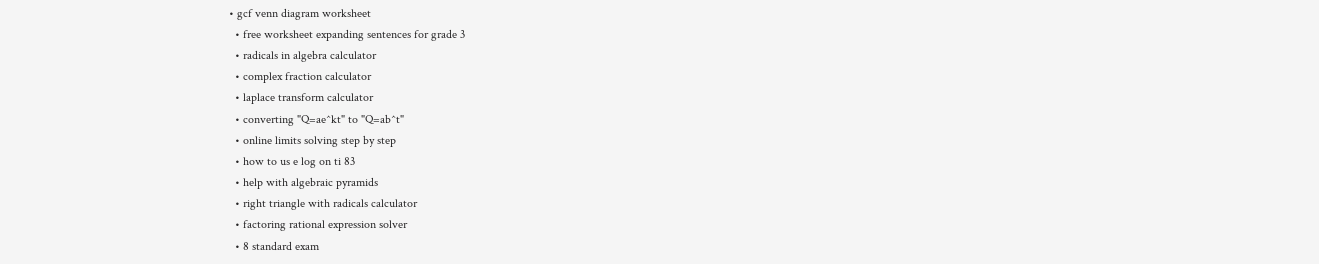• gcf venn diagram worksheet
  • free worksheet expanding sentences for grade 3
  • radicals in algebra calculator
  • complex fraction calculator
  • laplace transform calculator
  • converting "Q=ae^kt" to "Q=ab^t"
  • online limits solving step by step
  • how to us e log on ti 83
  • help with algebraic pyramids
  • right triangle with radicals calculator
  • factoring rational expression solver
  • 8 standard exam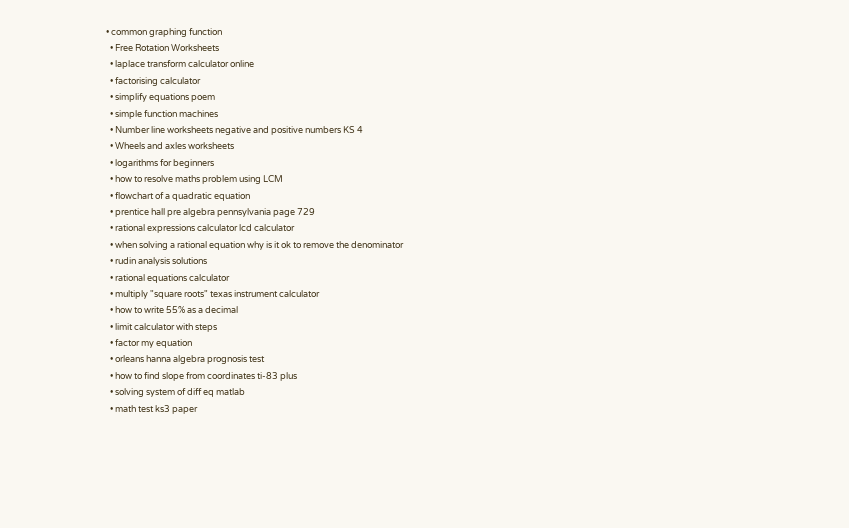• common graphing function
  • Free Rotation Worksheets
  • laplace transform calculator online
  • factorising calculator
  • simplify equations poem
  • simple function machines
  • Number line worksheets negative and positive numbers KS 4
  • Wheels and axles worksheets
  • logarithms for beginners
  • how to resolve maths problem using LCM
  • flowchart of a quadratic equation
  • prentice hall pre algebra pennsylvania page 729
  • rational expressions calculator lcd calculator
  • when solving a rational equation why is it ok to remove the denominator
  • rudin analysis solutions
  • rational equations calculator
  • multiply "square roots" texas instrument calculator
  • how to write 55% as a decimal
  • limit calculator with steps
  • factor my equation
  • orleans hanna algebra prognosis test
  • how to find slope from coordinates ti-83 plus
  • solving system of diff eq matlab
  • math test ks3 paper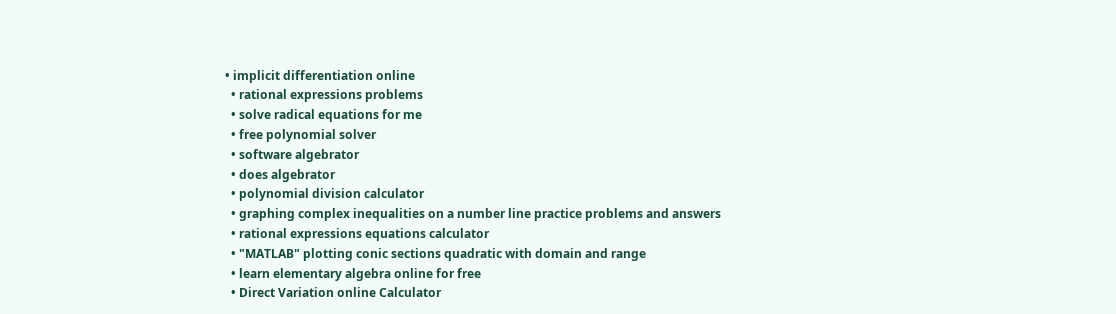• implicit differentiation online
  • rational expressions problems
  • solve radical equations for me
  • free polynomial solver
  • software algebrator
  • does algebrator
  • polynomial division calculator
  • graphing complex inequalities on a number line practice problems and answers
  • rational expressions equations calculator
  • "MATLAB" plotting conic sections quadratic with domain and range
  • learn elementary algebra online for free
  • Direct Variation online Calculator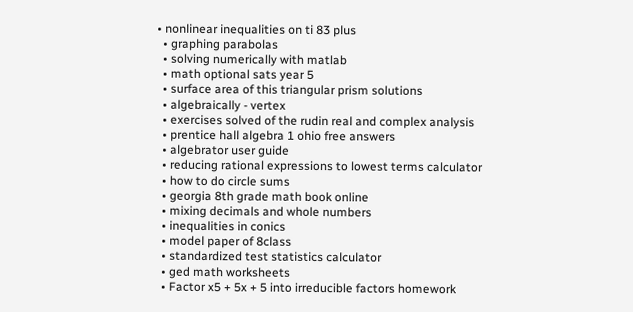• nonlinear inequalities on ti 83 plus
  • graphing parabolas
  • solving numerically with matlab
  • math optional sats year 5
  • surface area of this triangular prism solutions
  • algebraically - vertex
  • exercises solved of the rudin real and complex analysis
  • prentice hall algebra 1 ohio free answers
  • algebrator user guide
  • reducing rational expressions to lowest terms calculator
  • how to do circle sums
  • georgia 8th grade math book online
  • mixing decimals and whole numbers
  • inequalities in conics
  • model paper of 8class
  • standardized test statistics calculator
  • ged math worksheets
  • Factor x5 + 5x + 5 into irreducible factors homework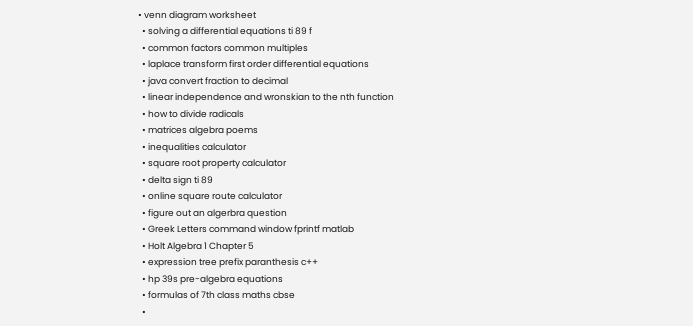• venn diagram worksheet
  • solving a differential equations ti 89 f
  • common factors common multiples
  • laplace transform first order differential equations
  • java convert fraction to decimal
  • linear independence and wronskian to the nth function
  • how to divide radicals
  • matrices algebra poems
  • inequalities calculator
  • square root property calculator
  • delta sign ti 89
  • online square route calculator
  • figure out an algerbra question
  • Greek Letters command window fprintf matlab
  • Holt Algebra 1 Chapter 5
  • expression tree prefix paranthesis c++
  • hp 39s pre-algebra equations
  • formulas of 7th class maths cbse
  •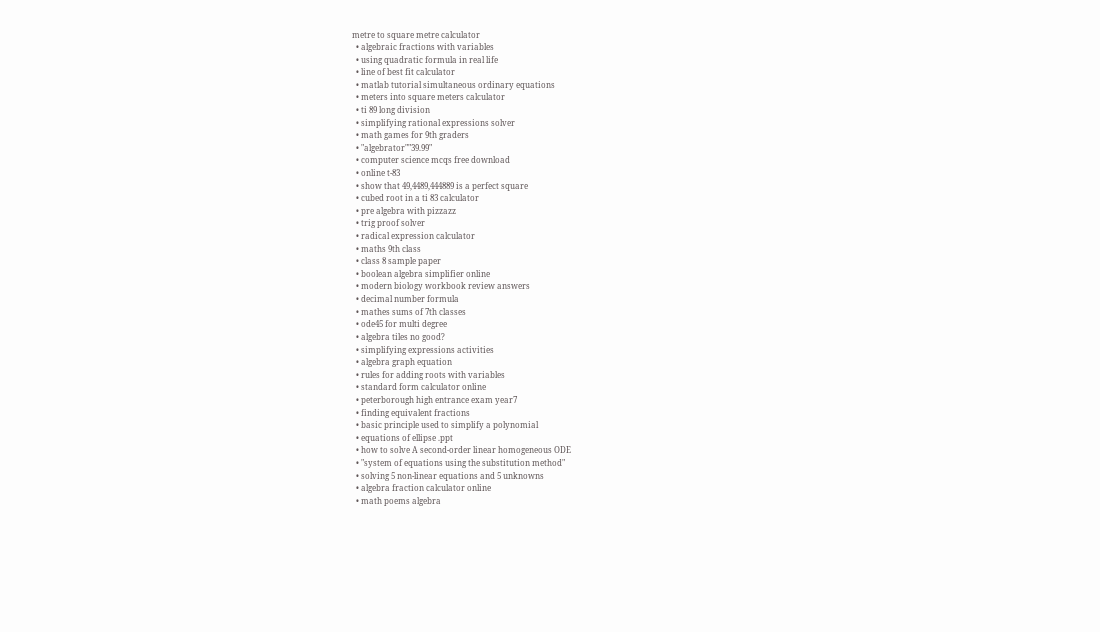metre to square metre calculator
  • algebraic fractions with variables
  • using quadratic formula in real life
  • line of best fit calculator
  • matlab tutorial simultaneous ordinary equations
  • meters into square meters calculator
  • ti 89 long division
  • simplifying rational expressions solver
  • math games for 9th graders
  • "algebrator""39.99"
  • computer science mcqs free download
  • online t-83
  • show that 49,4489,444889 is a perfect square
  • cubed root in a ti 83 calculator
  • pre algebra with pizzazz
  • trig proof solver
  • radical expression calculator
  • maths 9th class
  • class 8 sample paper
  • boolean algebra simplifier online
  • modern biology workbook review answers
  • decimal number formula
  • mathes sums of 7th classes
  • ode45 for multi degree
  • algebra tiles no good?
  • simplifying expressions activities
  • algebra graph equation
  • rules for adding roots with variables
  • standard form calculator online
  • peterborough high entrance exam year7
  • finding equivalent fractions
  • basic principle used to simplify a polynomial
  • equations of ellipse .ppt
  • how to solve A second-order linear homogeneous ODE
  • "system of equations using the substitution method"
  • solving 5 non-linear equations and 5 unknowns
  • algebra fraction calculator online
  • math poems algebra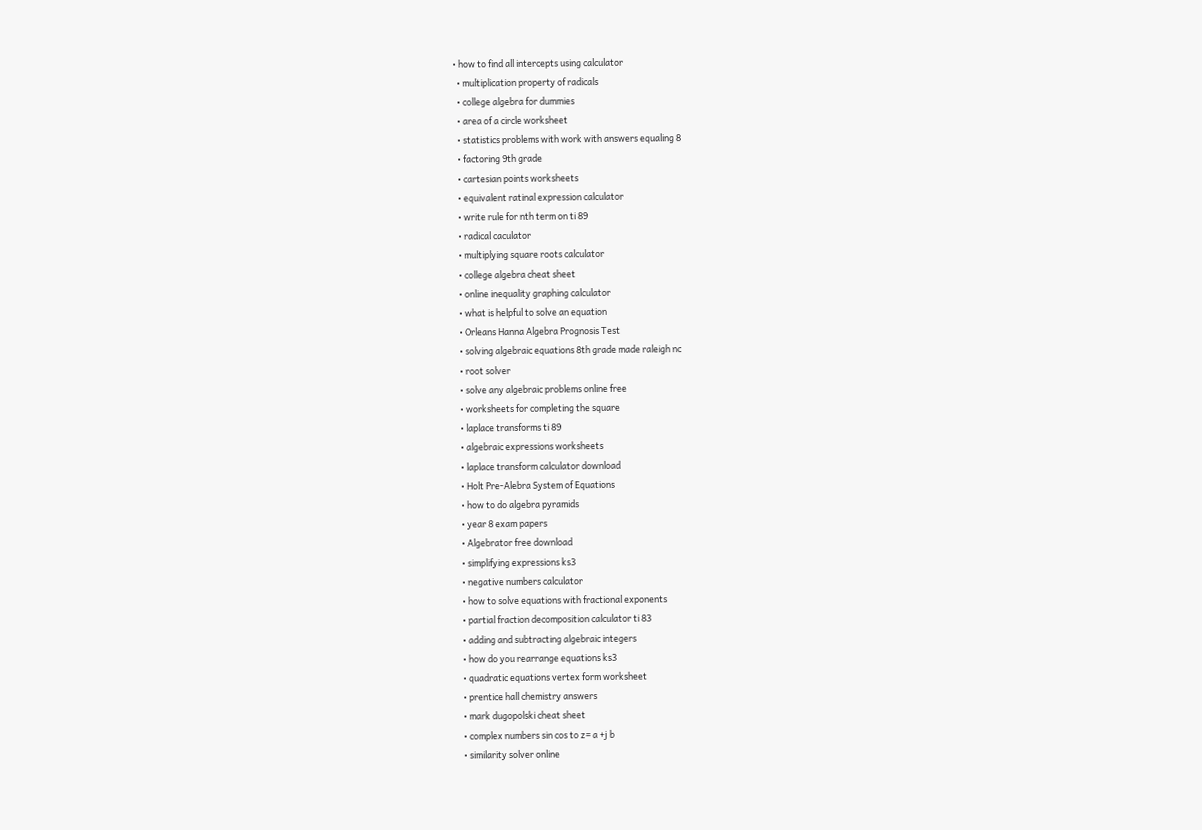• how to find all intercepts using calculator
  • multiplication property of radicals
  • college algebra for dummies
  • area of a circle worksheet
  • statistics problems with work with answers equaling 8
  • factoring 9th grade
  • cartesian points worksheets
  • equivalent ratinal expression calculator
  • write rule for nth term on ti 89
  • radical caculator
  • multiplying square roots calculator
  • college algebra cheat sheet
  • online inequality graphing calculator
  • what is helpful to solve an equation
  • Orleans Hanna Algebra Prognosis Test
  • solving algebraic equations 8th grade made raleigh nc
  • root solver
  • solve any algebraic problems online free
  • worksheets for completing the square
  • laplace transforms ti 89
  • algebraic expressions worksheets
  • laplace transform calculator download
  • Holt Pre-Alebra System of Equations
  • how to do algebra pyramids
  • year 8 exam papers
  • Algebrator free download
  • simplifying expressions ks3
  • negative numbers calculator
  • how to solve equations with fractional exponents
  • partial fraction decomposition calculator ti 83
  • adding and subtracting algebraic integers
  • how do you rearrange equations ks3
  • quadratic equations vertex form worksheet
  • prentice hall chemistry answers
  • mark dugopolski cheat sheet
  • complex numbers sin cos to z= a +j b
  • similarity solver online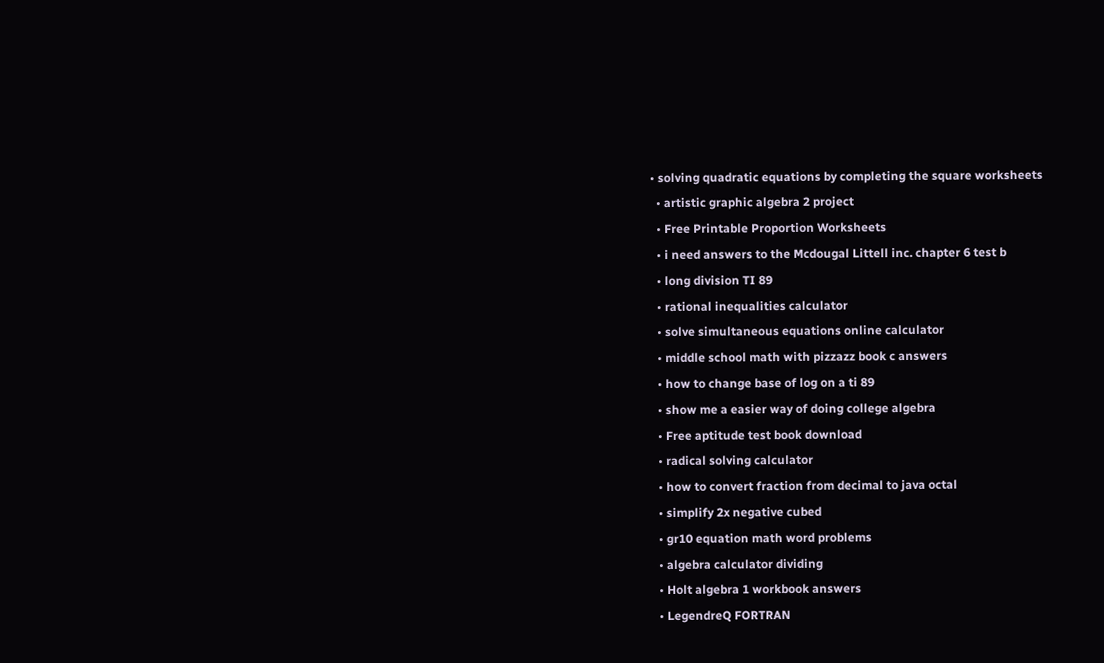• solving quadratic equations by completing the square worksheets
  • artistic graphic algebra 2 project
  • Free Printable Proportion Worksheets
  • i need answers to the Mcdougal Littell inc. chapter 6 test b
  • long division TI 89
  • rational inequalities calculator
  • solve simultaneous equations online calculator
  • middle school math with pizzazz book c answers
  • how to change base of log on a ti 89
  • show me a easier way of doing college algebra
  • Free aptitude test book download
  • radical solving calculator
  • how to convert fraction from decimal to java octal
  • simplify 2x negative cubed
  • gr10 equation math word problems
  • algebra calculator dividing
  • Holt algebra 1 workbook answers
  • LegendreQ FORTRAN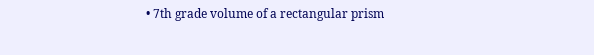• 7th grade volume of a rectangular prism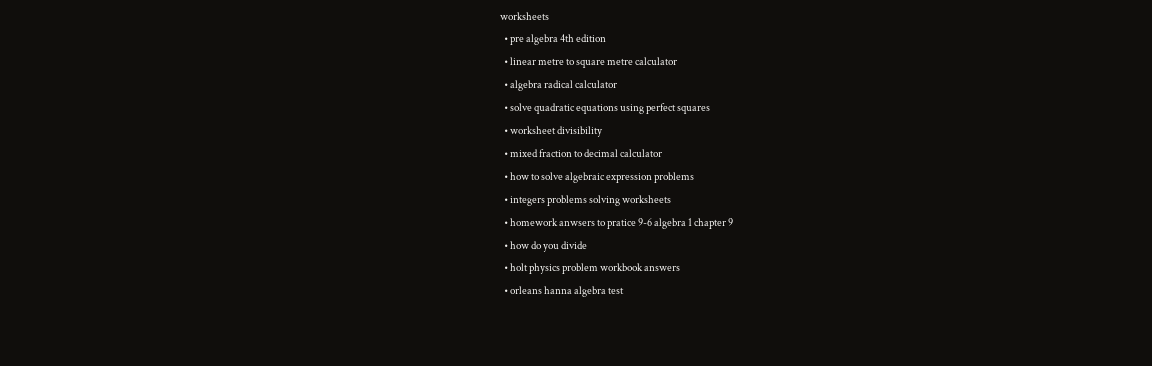worksheets
  • pre algebra 4th edition
  • linear metre to square metre calculator
  • algebra radical calculator
  • solve quadratic equations using perfect squares
  • worksheet divisibility
  • mixed fraction to decimal calculator
  • how to solve algebraic expression problems
  • integers problems solving worksheets
  • homework anwsers to pratice 9-6 algebra 1 chapter 9
  • how do you divide
  • holt physics problem workbook answers
  • orleans hanna algebra test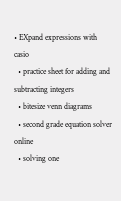• EXpand expressions with casio
  • practice sheet for adding and subtracting integers
  • bitesize venn diagrams
  • second grade equation solver online
  • solving one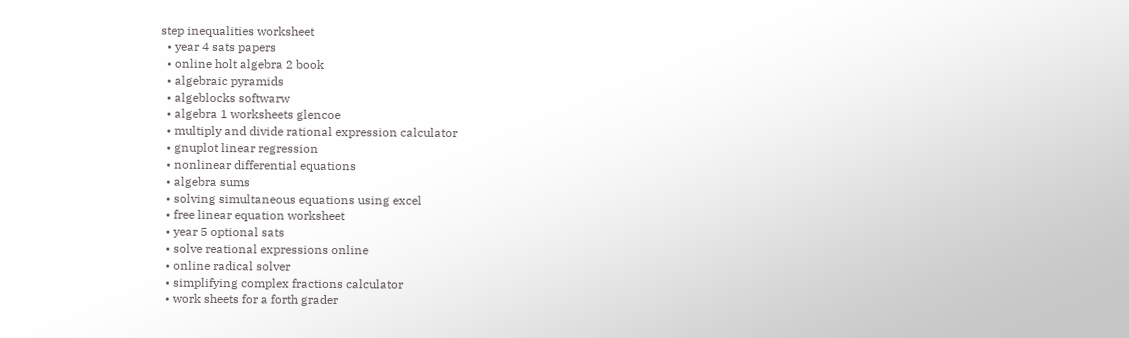step inequalities worksheet
  • year 4 sats papers
  • online holt algebra 2 book
  • algebraic pyramids
  • algeblocks softwarw
  • algebra 1 worksheets glencoe
  • multiply and divide rational expression calculator
  • gnuplot linear regression
  • nonlinear differential equations
  • algebra sums
  • solving simultaneous equations using excel
  • free linear equation worksheet
  • year 5 optional sats
  • solve reational expressions online
  • online radical solver
  • simplifying complex fractions calculator
  • work sheets for a forth grader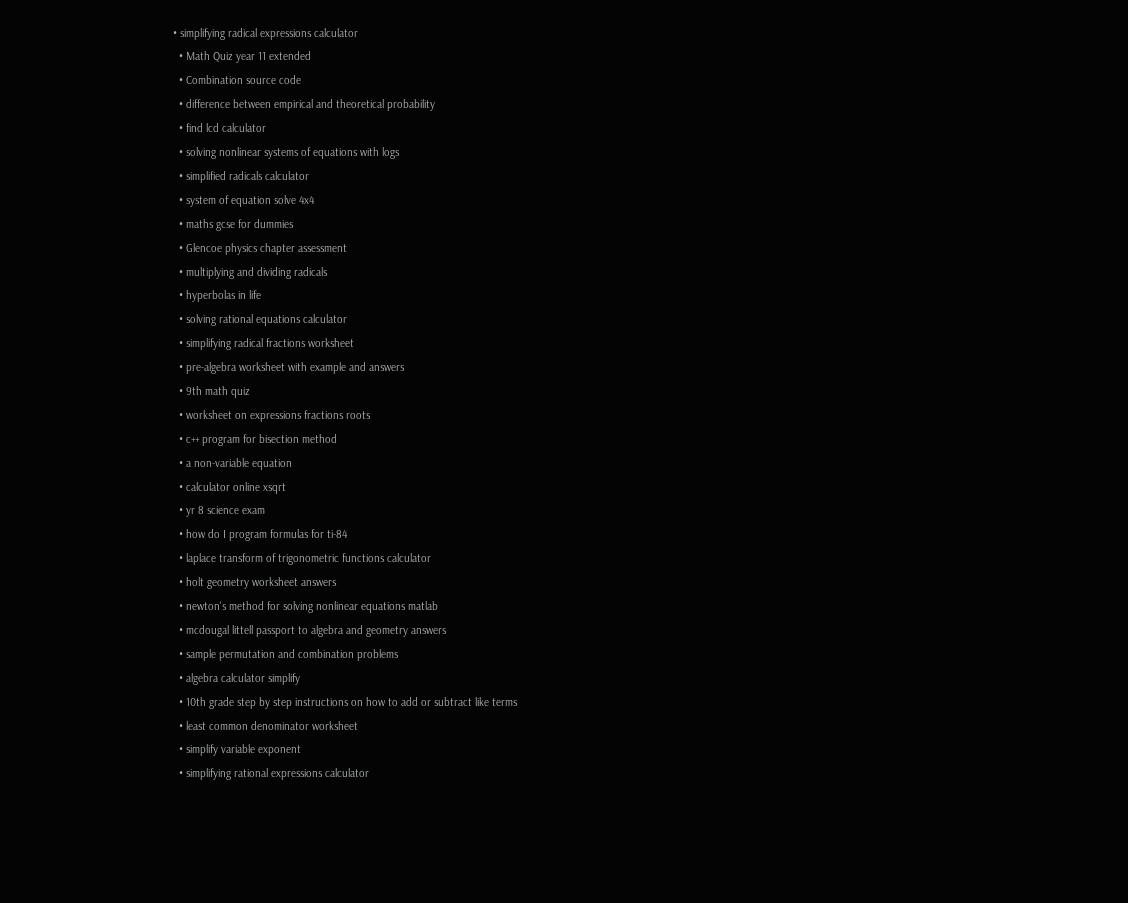• simplifying radical expressions calculator
  • Math Quiz year 11 extended
  • Combination source code
  • difference between empirical and theoretical probability
  • find lcd calculator
  • solving nonlinear systems of equations with logs
  • simplified radicals calculator
  • system of equation solve 4x4
  • maths gcse for dummies
  • Glencoe physics chapter assessment
  • multiplying and dividing radicals
  • hyperbolas in life
  • solving rational equations calculator
  • simplifying radical fractions worksheet
  • pre-algebra worksheet with example and answers
  • 9th math quiz
  • worksheet on expressions fractions roots
  • c++ program for bisection method
  • a non-variable equation
  • calculator online xsqrt
  • yr 8 science exam
  • how do I program formulas for ti-84
  • laplace transform of trigonometric functions calculator
  • holt geometry worksheet answers
  • newton's method for solving nonlinear equations matlab
  • mcdougal littell passport to algebra and geometry answers
  • sample permutation and combination problems
  • algebra calculator simplify
  • 10th grade step by step instructions on how to add or subtract like terms
  • least common denominator worksheet
  • simplify variable exponent
  • simplifying rational expressions calculator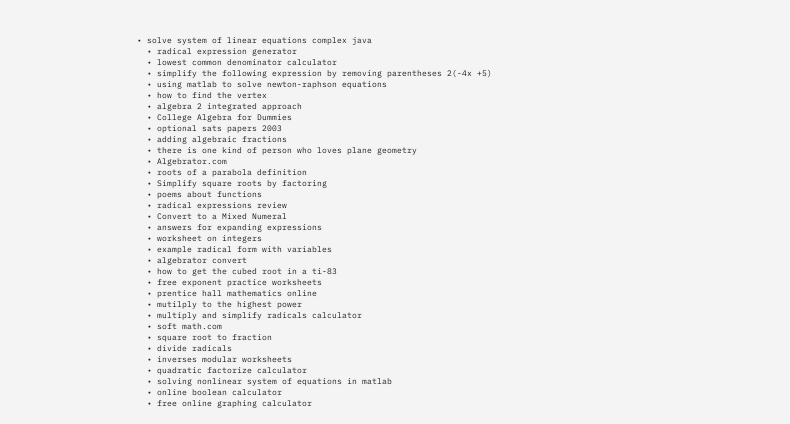• solve system of linear equations complex java
  • radical expression generator
  • lowest common denominator calculator
  • simplify the following expression by removing parentheses 2(-4x +5)
  • using matlab to solve newton-raphson equations
  • how to find the vertex
  • algebra 2 integrated approach
  • College Algebra for Dummies
  • optional sats papers 2003
  • adding algebraic fractions
  • there is one kind of person who loves plane geometry
  • Algebrator.com
  • roots of a parabola definition
  • Simplify square roots by factoring
  • poems about functions
  • radical expressions review
  • Convert to a Mixed Numeral
  • answers for expanding expressions
  • worksheet on integers
  • example radical form with variables
  • algebrator convert
  • how to get the cubed root in a ti-83
  • free exponent practice worksheets
  • prentice hall mathematics online
  • mutilply to the highest power
  • multiply and simplify radicals calculator
  • soft math.com
  • square root to fraction
  • divide radicals
  • inverses modular worksheets
  • quadratic factorize calculator
  • solving nonlinear system of equations in matlab
  • online boolean calculator
  • free online graphing calculator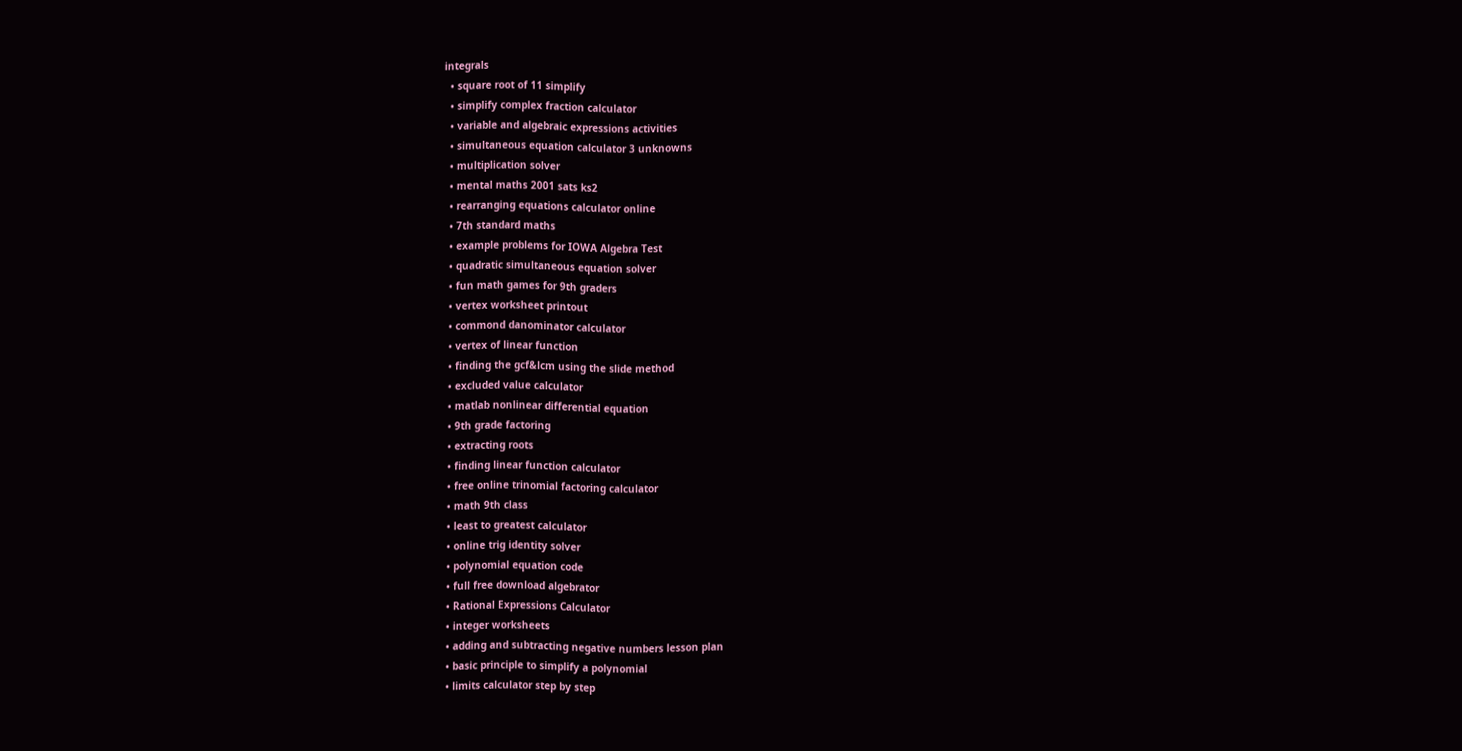integrals
  • square root of 11 simplify
  • simplify complex fraction calculator
  • variable and algebraic expressions activities
  • simultaneous equation calculator 3 unknowns
  • multiplication solver
  • mental maths 2001 sats ks2
  • rearranging equations calculator online
  • 7th standard maths
  • example problems for IOWA Algebra Test
  • quadratic simultaneous equation solver
  • fun math games for 9th graders
  • vertex worksheet printout
  • commond danominator calculator
  • vertex of linear function
  • finding the gcf&lcm using the slide method
  • excluded value calculator
  • matlab nonlinear differential equation
  • 9th grade factoring
  • extracting roots
  • finding linear function calculator
  • free online trinomial factoring calculator
  • math 9th class
  • least to greatest calculator
  • online trig identity solver
  • polynomial equation code
  • full free download algebrator
  • Rational Expressions Calculator
  • integer worksheets
  • adding and subtracting negative numbers lesson plan
  • basic principle to simplify a polynomial
  • limits calculator step by step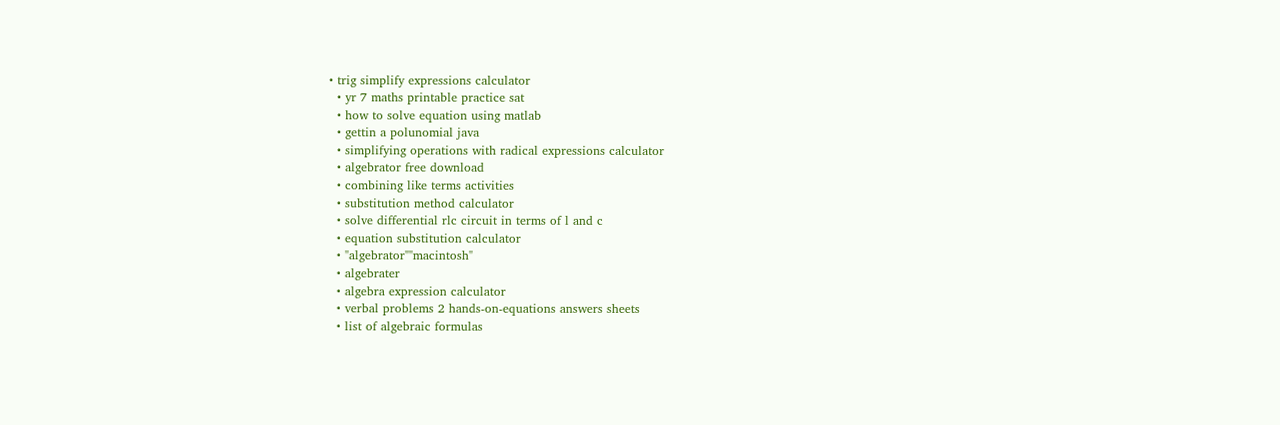• trig simplify expressions calculator
  • yr 7 maths printable practice sat
  • how to solve equation using matlab
  • gettin a polunomial java
  • simplifying operations with radical expressions calculator
  • algebrator free download
  • combining like terms activities
  • substitution method calculator
  • solve differential rlc circuit in terms of l and c
  • equation substitution calculator
  • "algebrator""macintosh"
  • algebrater
  • algebra expression calculator
  • verbal problems 2 hands-on-equations answers sheets
  • list of algebraic formulas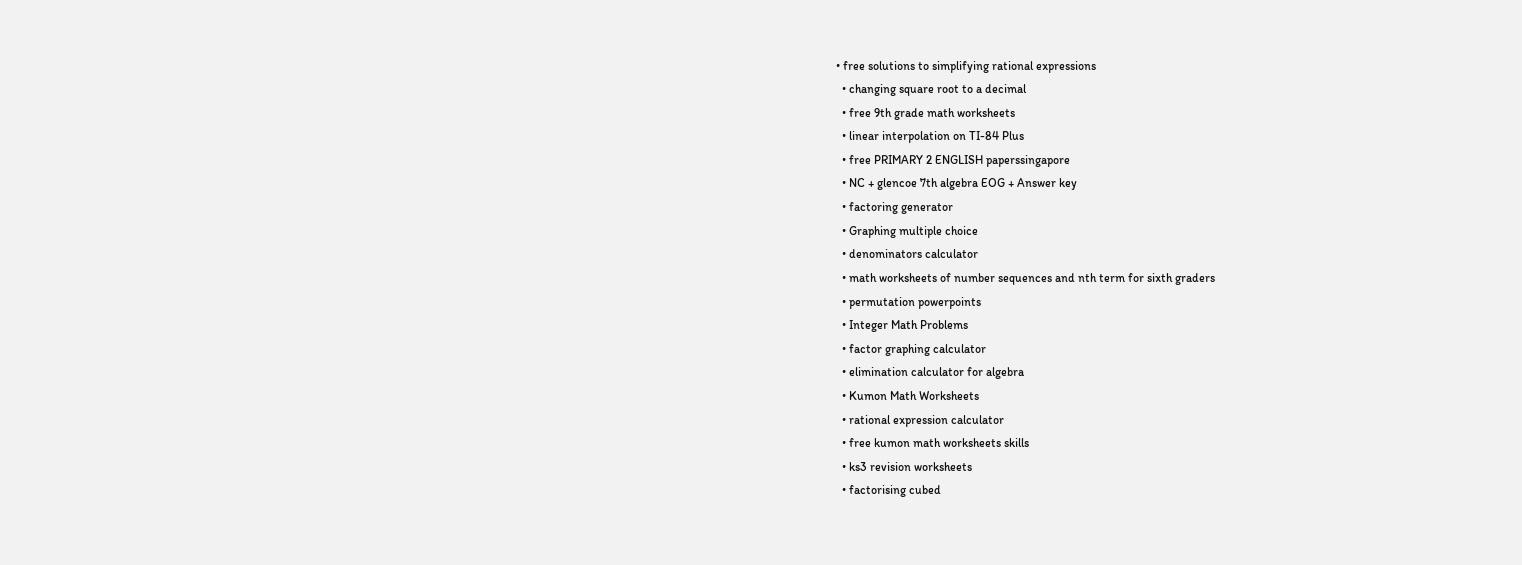• free solutions to simplifying rational expressions
  • changing square root to a decimal
  • free 9th grade math worksheets
  • linear interpolation on TI-84 Plus
  • free PRIMARY 2 ENGLISH paperssingapore
  • NC + glencoe 7th algebra EOG + Answer key
  • factoring generator
  • Graphing multiple choice
  • denominators calculator
  • math worksheets of number sequences and nth term for sixth graders
  • permutation powerpoints
  • Integer Math Problems
  • factor graphing calculator
  • elimination calculator for algebra
  • Kumon Math Worksheets
  • rational expression calculator
  • free kumon math worksheets skills
  • ks3 revision worksheets
  • factorising cubed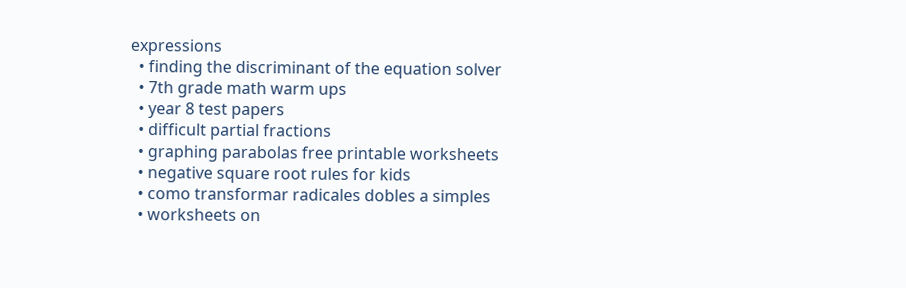expressions
  • finding the discriminant of the equation solver
  • 7th grade math warm ups
  • year 8 test papers
  • difficult partial fractions
  • graphing parabolas free printable worksheets
  • negative square root rules for kids
  • como transformar radicales dobles a simples
  • worksheets on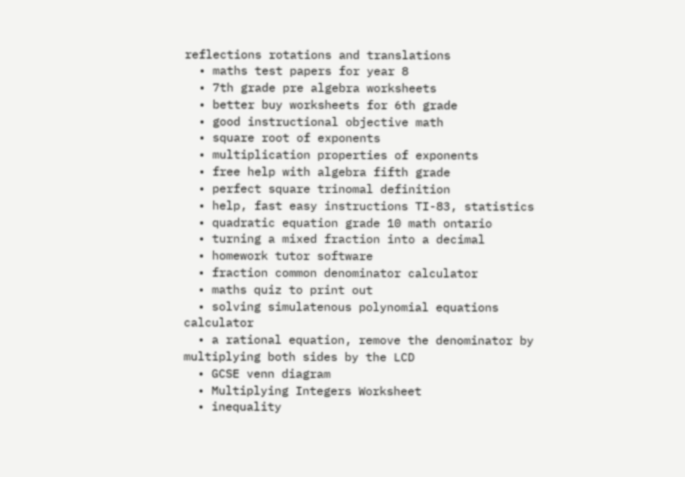reflections rotations and translations
  • maths test papers for year 8
  • 7th grade pre algebra worksheets
  • better buy worksheets for 6th grade
  • good instructional objective math
  • square root of exponents
  • multiplication properties of exponents
  • free help with algebra fifth grade
  • perfect square trinomal definition
  • help, fast easy instructions TI-83, statistics
  • quadratic equation grade 10 math ontario
  • turning a mixed fraction into a decimal
  • homework tutor software
  • fraction common denominator calculator
  • maths quiz to print out
  • solving simulatenous polynomial equations calculator
  • a rational equation, remove the denominator by multiplying both sides by the LCD
  • GCSE venn diagram
  • Multiplying Integers Worksheet
  • inequality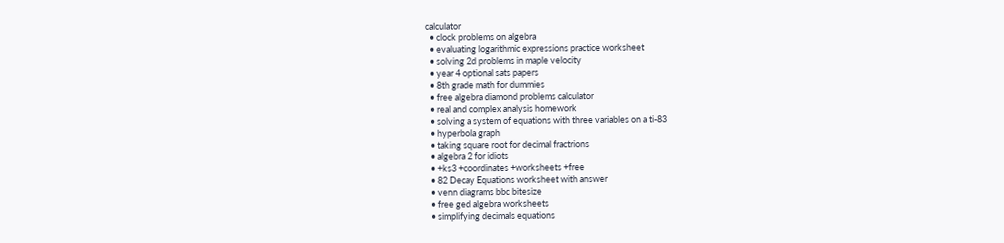calculator
  • clock problems on algebra
  • evaluating logarithmic expressions practice worksheet
  • solving 2d problems in maple velocity
  • year 4 optional sats papers
  • 8th grade math for dummies
  • free algebra diamond problems calculator
  • real and complex analysis homework
  • solving a system of equations with three variables on a ti-83
  • hyperbola graph
  • taking square root for decimal fractrions
  • algebra 2 for idiots
  • +ks3 +coordinates +worksheets +free
  • 82 Decay Equations worksheet with answer
  • venn diagrams bbc bitesize
  • free ged algebra worksheets
  • simplifying decimals equations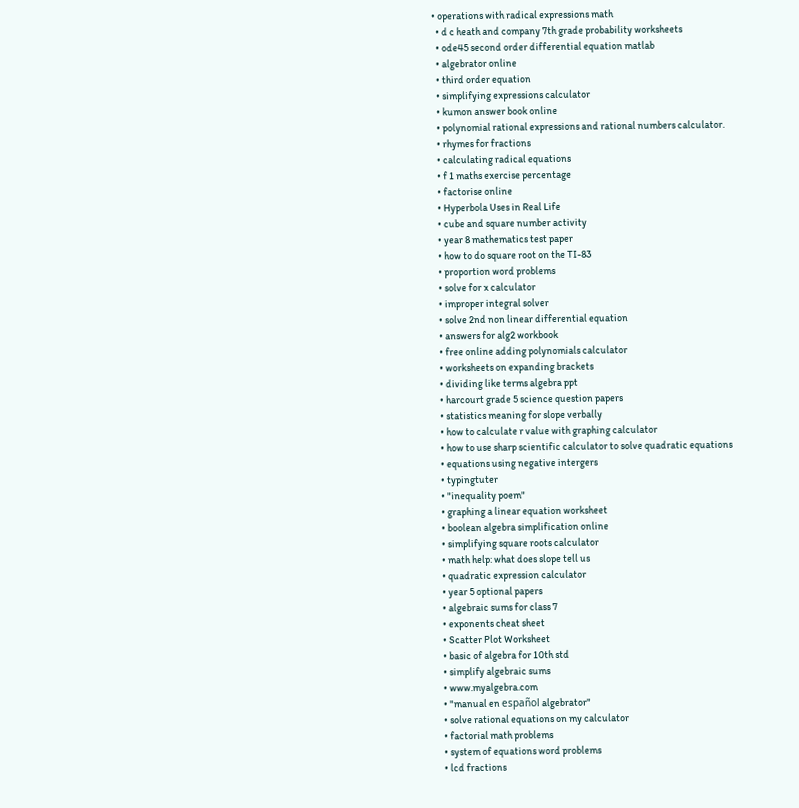• operations with radical expressions math
  • d c heath and company 7th grade probability worksheets
  • ode45 second order differential equation matlab
  • algebrator online
  • third order equation
  • simplifying expressions calculator
  • kumon answer book online
  • polynomial rational expressions and rational numbers calculator.
  • rhymes for fractions
  • calculating radical equations
  • f 1 maths exercise percentage
  • factorise online
  • Hyperbola Uses in Real Life
  • cube and square number activity
  • year 8 mathematics test paper
  • how to do square root on the TI-83
  • proportion word problems
  • solve for x calculator
  • improper integral solver
  • solve 2nd non linear differential equation
  • answers for alg2 workbook
  • free online adding polynomials calculator
  • worksheets on expanding brackets
  • dividing like terms algebra ppt
  • harcourt grade 5 science question papers
  • statistics meaning for slope verbally
  • how to calculate r value with graphing calculator
  • how to use sharp scientific calculator to solve quadratic equations
  • equations using negative intergers
  • typingtuter
  • "inequality poem"
  • graphing a linear equation worksheet
  • boolean algebra simplification online
  • simplifying square roots calculator
  • math help: what does slope tell us
  • quadratic expression calculator
  • year 5 optional papers
  • algebraic sums for class 7
  • exponents cheat sheet
  • Scatter Plot Worksheet
  • basic of algebra for 10th std
  • simplify algebraic sums
  • www.myalgebra.com
  • "manual en español algebrator"
  • solve rational equations on my calculator
  • factorial math problems
  • system of equations word problems
  • lcd fractions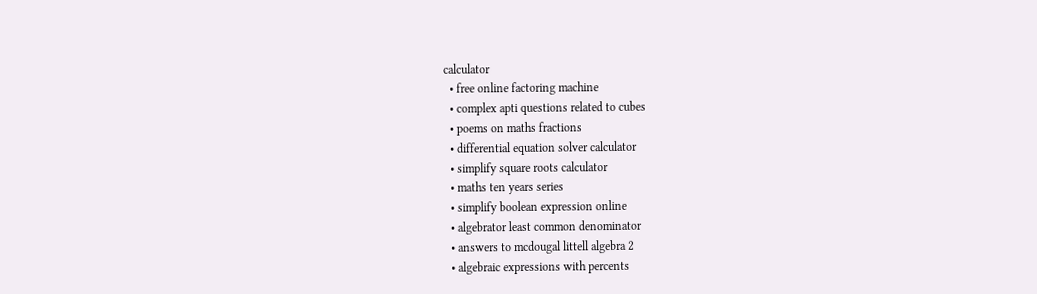calculator
  • free online factoring machine
  • complex apti questions related to cubes
  • poems on maths fractions
  • differential equation solver calculator
  • simplify square roots calculator
  • maths ten years series
  • simplify boolean expression online
  • algebrator least common denominator
  • answers to mcdougal littell algebra 2
  • algebraic expressions with percents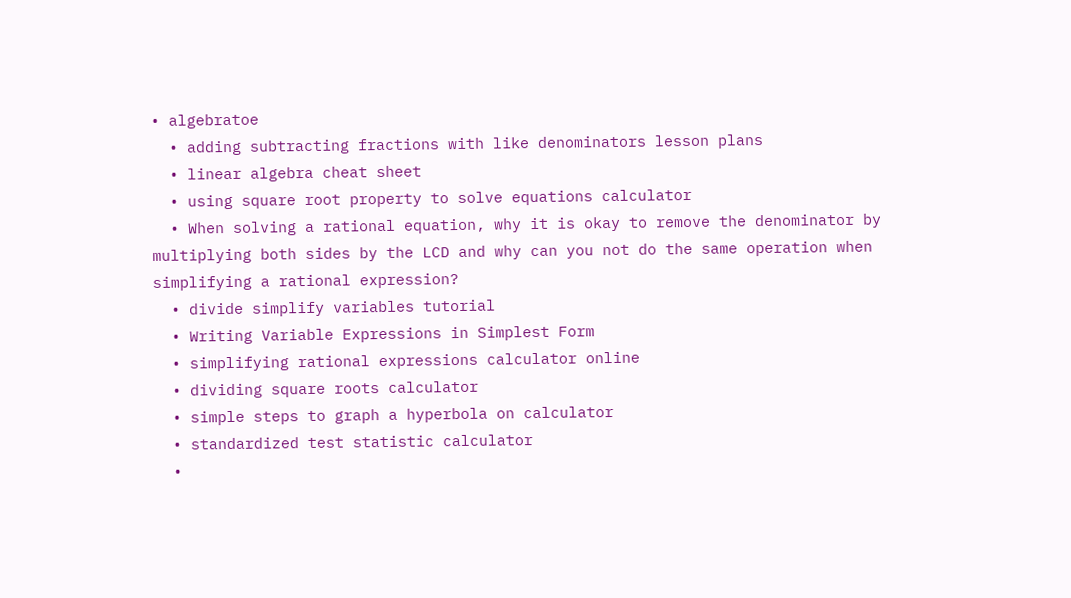• algebratoe
  • adding subtracting fractions with like denominators lesson plans
  • linear algebra cheat sheet
  • using square root property to solve equations calculator
  • When solving a rational equation, why it is okay to remove the denominator by multiplying both sides by the LCD and why can you not do the same operation when simplifying a rational expression?
  • divide simplify variables tutorial
  • Writing Variable Expressions in Simplest Form
  • simplifying rational expressions calculator online
  • dividing square roots calculator
  • simple steps to graph a hyperbola on calculator
  • standardized test statistic calculator
  •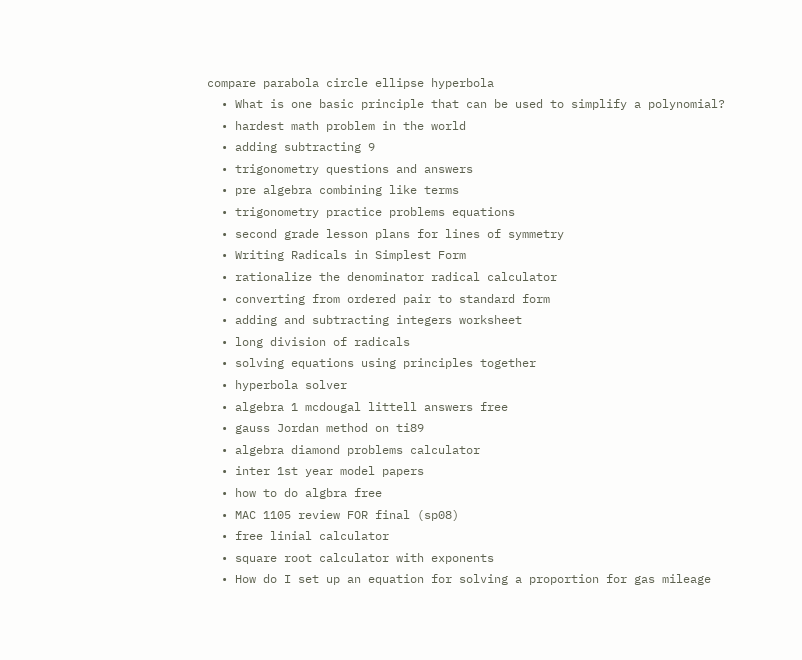compare parabola circle ellipse hyperbola
  • What is one basic principle that can be used to simplify a polynomial?
  • hardest math problem in the world
  • adding subtracting 9
  • trigonometry questions and answers
  • pre algebra combining like terms
  • trigonometry practice problems equations
  • second grade lesson plans for lines of symmetry
  • Writing Radicals in Simplest Form
  • rationalize the denominator radical calculator
  • converting from ordered pair to standard form
  • adding and subtracting integers worksheet
  • long division of radicals
  • solving equations using principles together
  • hyperbola solver
  • algebra 1 mcdougal littell answers free
  • gauss Jordan method on ti89
  • algebra diamond problems calculator
  • inter 1st year model papers
  • how to do algbra free
  • MAC 1105 review FOR final (sp08)
  • free linial calculator
  • square root calculator with exponents
  • How do I set up an equation for solving a proportion for gas mileage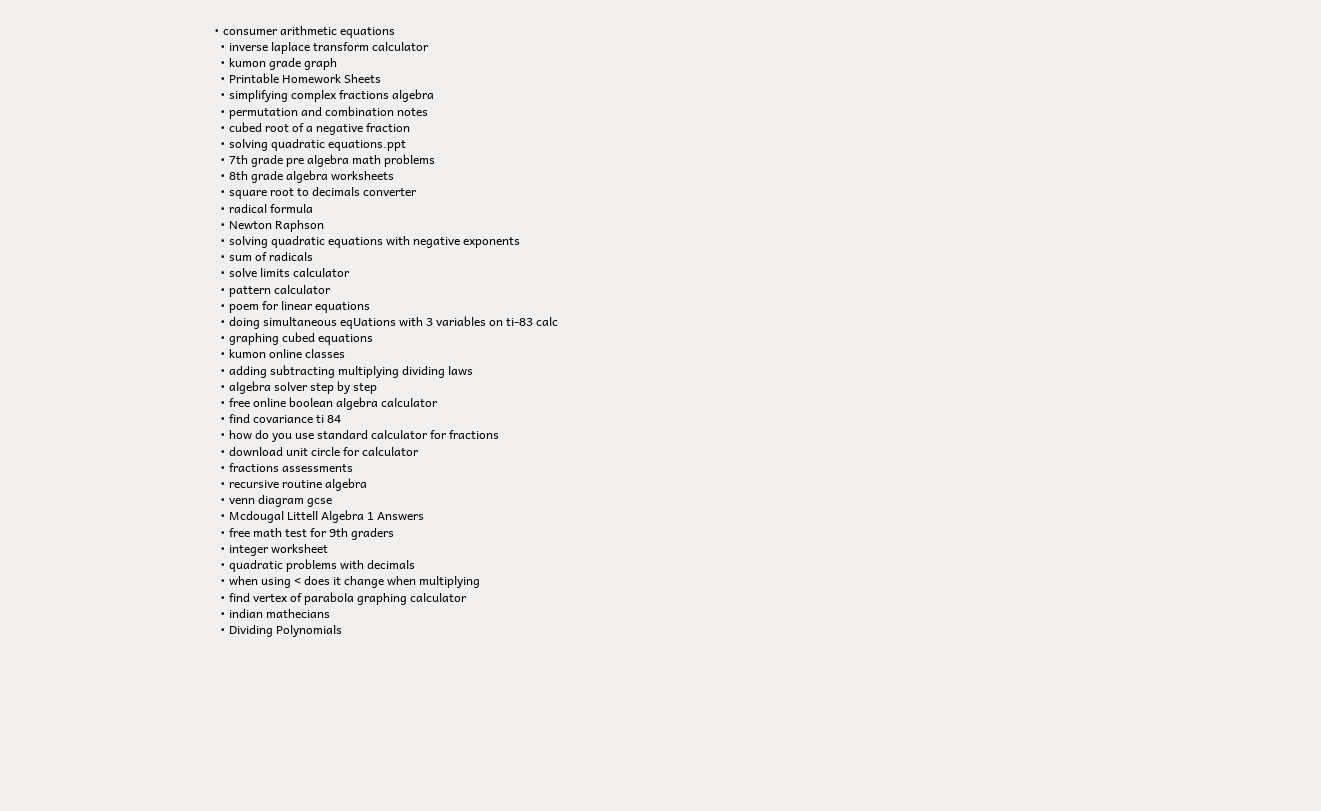• consumer arithmetic equations
  • inverse laplace transform calculator
  • kumon grade graph
  • Printable Homework Sheets
  • simplifying complex fractions algebra
  • permutation and combination notes
  • cubed root of a negative fraction
  • solving quadratic equations.ppt
  • 7th grade pre algebra math problems
  • 8th grade algebra worksheets
  • square root to decimals converter
  • radical formula
  • Newton Raphson
  • solving quadratic equations with negative exponents
  • sum of radicals
  • solve limits calculator
  • pattern calculator
  • poem for linear equations
  • doing simultaneous eqUations with 3 variables on ti-83 calc
  • graphing cubed equations
  • kumon online classes
  • adding subtracting multiplying dividing laws
  • algebra solver step by step
  • free online boolean algebra calculator
  • find covariance ti 84
  • how do you use standard calculator for fractions
  • download unit circle for calculator
  • fractions assessments
  • recursive routine algebra
  • venn diagram gcse
  • Mcdougal Littell Algebra 1 Answers
  • free math test for 9th graders
  • integer worksheet
  • quadratic problems with decimals
  • when using < does it change when multiplying
  • find vertex of parabola graphing calculator
  • indian mathecians
  • Dividing Polynomials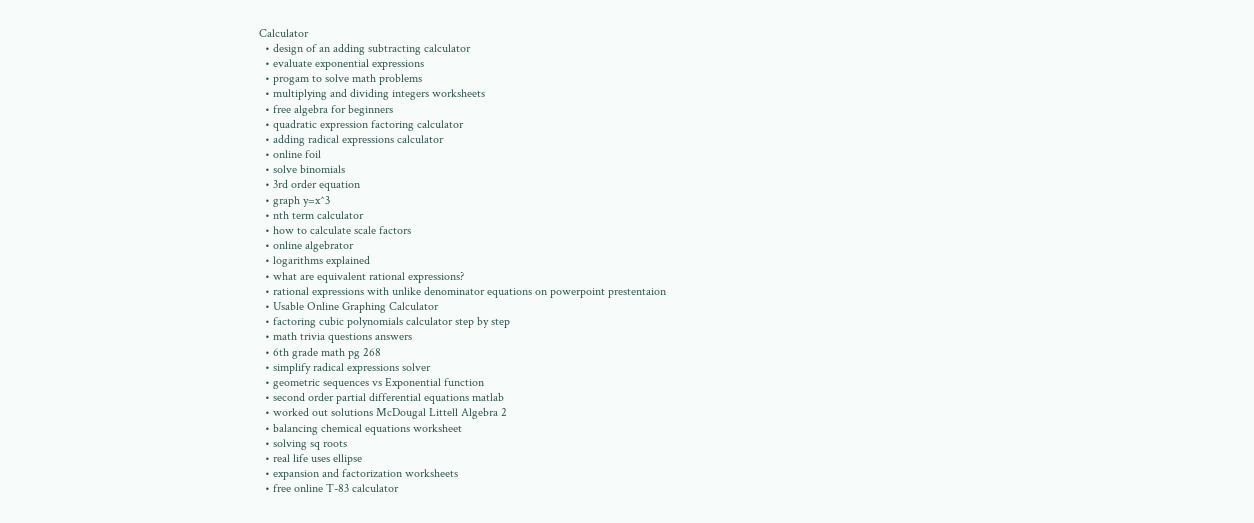Calculator
  • design of an adding subtracting calculator
  • evaluate exponential expressions
  • progam to solve math problems
  • multiplying and dividing integers worksheets
  • free algebra for beginners
  • quadratic expression factoring calculator
  • adding radical expressions calculator
  • online foil
  • solve binomials
  • 3rd order equation
  • graph y=x^3
  • nth term calculator
  • how to calculate scale factors
  • online algebrator
  • logarithms explained
  • what are equivalent rational expressions?
  • rational expressions with unlike denominator equations on powerpoint prestentaion
  • Usable Online Graphing Calculator
  • factoring cubic polynomials calculator step by step
  • math trivia questions answers
  • 6th grade math pg 268
  • simplify radical expressions solver
  • geometric sequences vs Exponential function
  • second order partial differential equations matlab
  • worked out solutions McDougal Littell Algebra 2
  • balancing chemical equations worksheet
  • solving sq roots
  • real life uses ellipse
  • expansion and factorization worksheets
  • free online T-83 calculator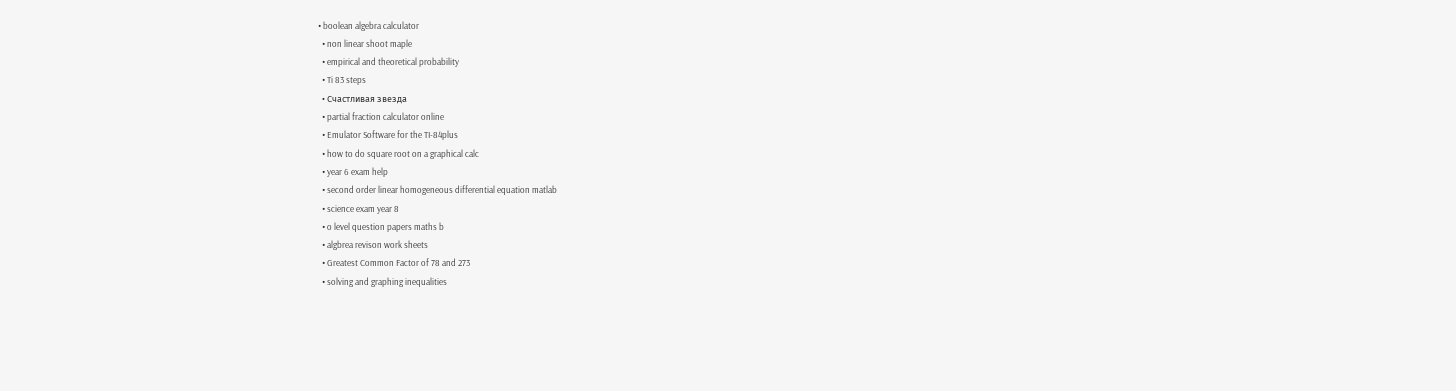• boolean algebra calculator
  • non linear shoot maple
  • empirical and theoretical probability
  • Ti 83 steps
  • Счастливая звезда
  • partial fraction calculator online
  • Emulator Software for the TI-84plus
  • how to do square root on a graphical calc
  • year 6 exam help
  • second order linear homogeneous differential equation matlab
  • science exam year 8
  • o level question papers maths b
  • algbrea revison work sheets
  • Greatest Common Factor of 78 and 273
  • solving and graphing inequalities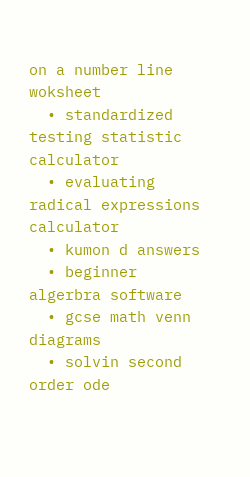on a number line woksheet
  • standardized testing statistic calculator
  • evaluating radical expressions calculator
  • kumon d answers
  • beginner algerbra software
  • gcse math venn diagrams
  • solvin second order ode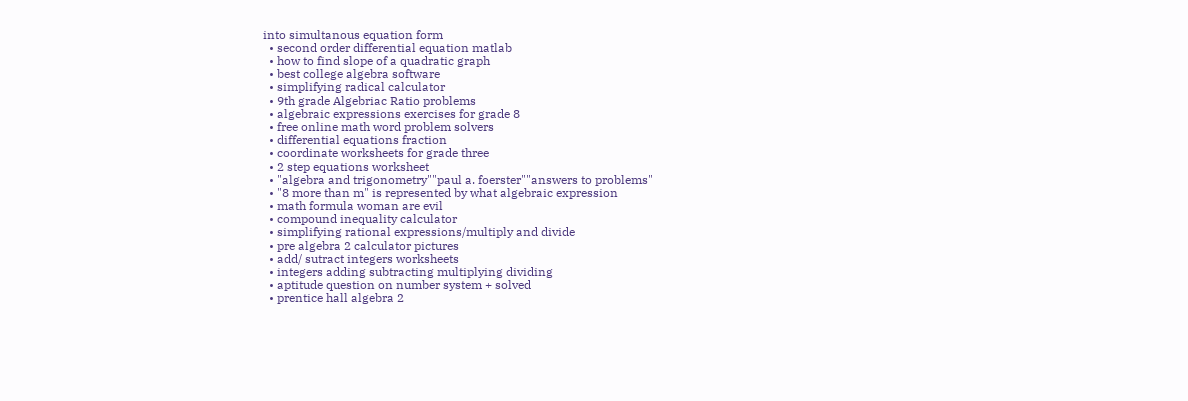into simultanous equation form
  • second order differential equation matlab
  • how to find slope of a quadratic graph
  • best college algebra software
  • simplifying radical calculator
  • 9th grade Algebriac Ratio problems
  • algebraic expressions exercises for grade 8
  • free online math word problem solvers
  • differential equations fraction
  • coordinate worksheets for grade three
  • 2 step equations worksheet
  • "algebra and trigonometry""paul a. foerster""answers to problems"
  • "8 more than m" is represented by what algebraic expression
  • math formula woman are evil
  • compound inequality calculator
  • simplifying rational expressions/multiply and divide
  • pre algebra 2 calculator pictures
  • add/ sutract integers worksheets
  • integers adding subtracting multiplying dividing
  • aptitude question on number system + solved
  • prentice hall algebra 2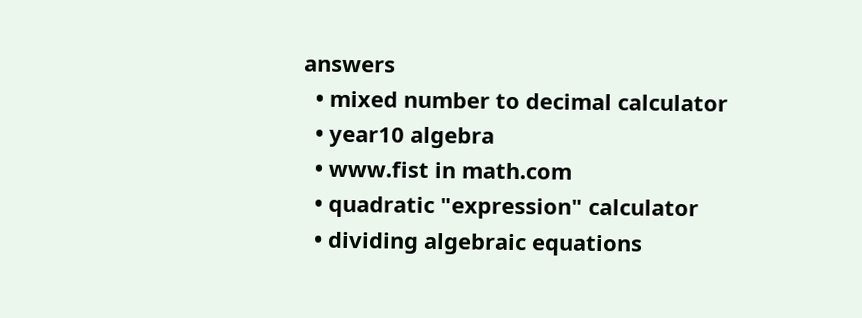answers
  • mixed number to decimal calculator
  • year10 algebra
  • www.fist in math.com
  • quadratic "expression" calculator
  • dividing algebraic equations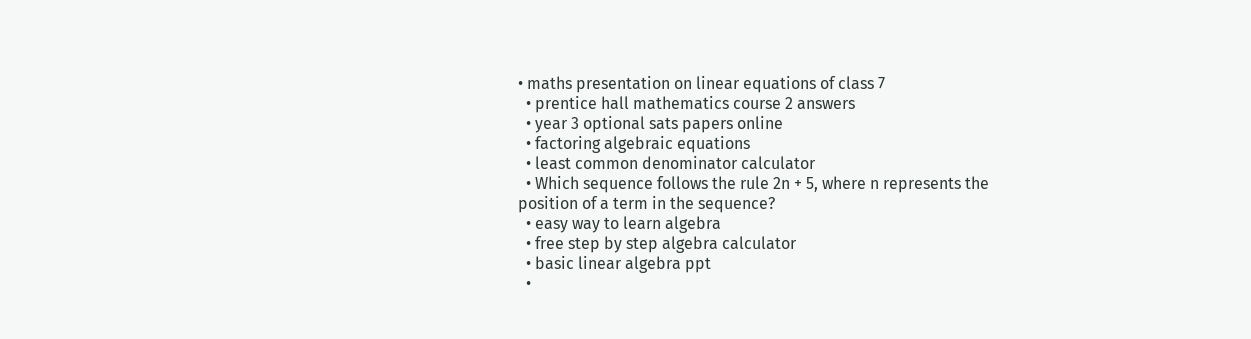• maths presentation on linear equations of class 7
  • prentice hall mathematics course 2 answers
  • year 3 optional sats papers online
  • factoring algebraic equations
  • least common denominator calculator
  • Which sequence follows the rule 2n + 5, where n represents the position of a term in the sequence?
  • easy way to learn algebra
  • free step by step algebra calculator
  • basic linear algebra ppt
  •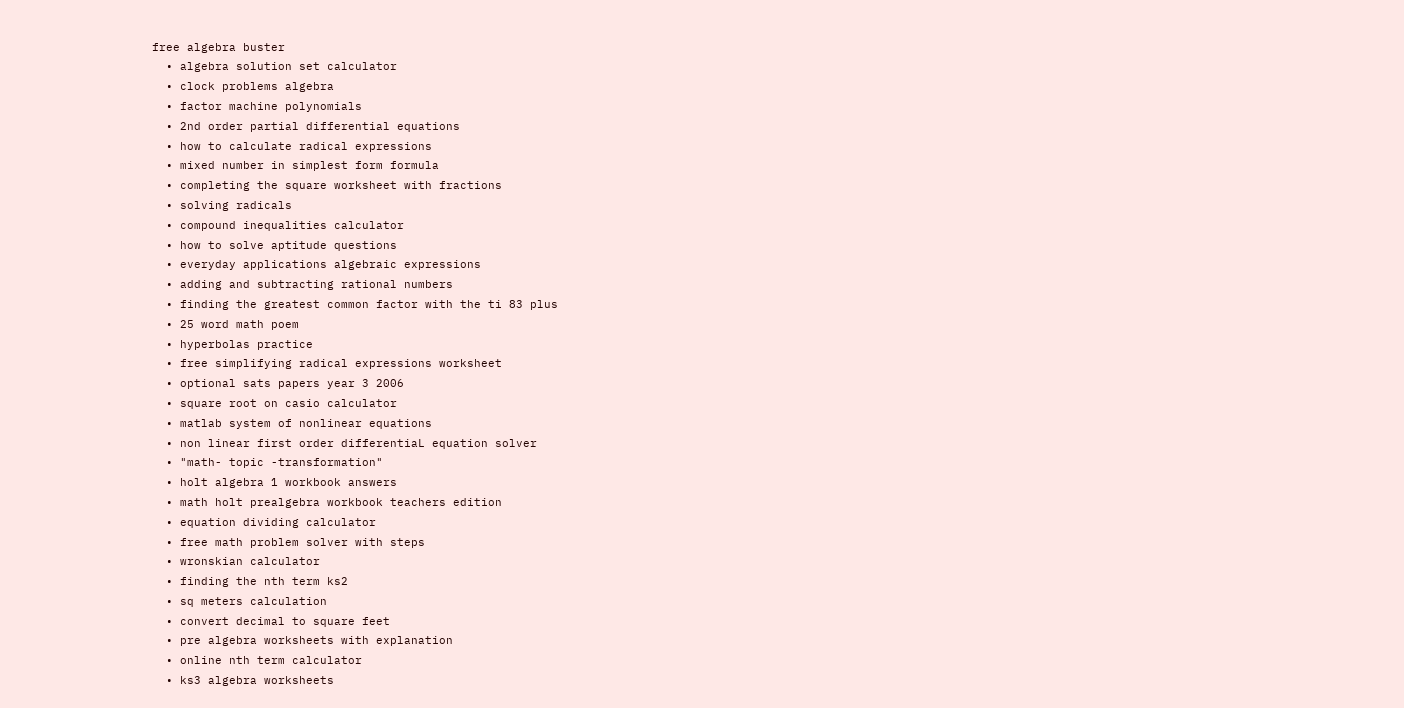free algebra buster
  • algebra solution set calculator
  • clock problems algebra
  • factor machine polynomials
  • 2nd order partial differential equations
  • how to calculate radical expressions
  • mixed number in simplest form formula
  • completing the square worksheet with fractions
  • solving radicals
  • compound inequalities calculator
  • how to solve aptitude questions
  • everyday applications algebraic expressions
  • adding and subtracting rational numbers
  • finding the greatest common factor with the ti 83 plus
  • 25 word math poem
  • hyperbolas practice
  • free simplifying radical expressions worksheet
  • optional sats papers year 3 2006
  • square root on casio calculator
  • matlab system of nonlinear equations
  • non linear first order differentiaL equation solver
  • "math- topic -transformation"
  • holt algebra 1 workbook answers
  • math holt prealgebra workbook teachers edition
  • equation dividing calculator
  • free math problem solver with steps
  • wronskian calculator
  • finding the nth term ks2
  • sq meters calculation
  • convert decimal to square feet
  • pre algebra worksheets with explanation
  • online nth term calculator
  • ks3 algebra worksheets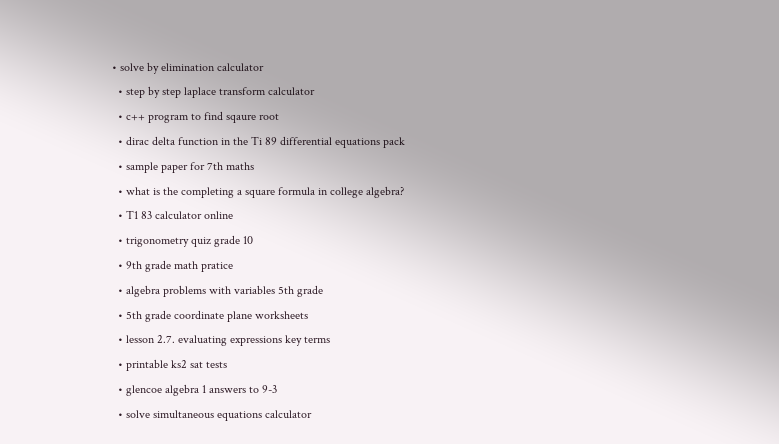• solve by elimination calculator
  • step by step laplace transform calculator
  • c++ program to find sqaure root
  • dirac delta function in the Ti 89 differential equations pack
  • sample paper for 7th maths
  • what is the completing a square formula in college algebra?
  • T1 83 calculator online
  • trigonometry quiz grade 10
  • 9th grade math pratice
  • algebra problems with variables 5th grade
  • 5th grade coordinate plane worksheets
  • lesson 2.7. evaluating expressions key terms
  • printable ks2 sat tests
  • glencoe algebra 1 answers to 9-3
  • solve simultaneous equations calculator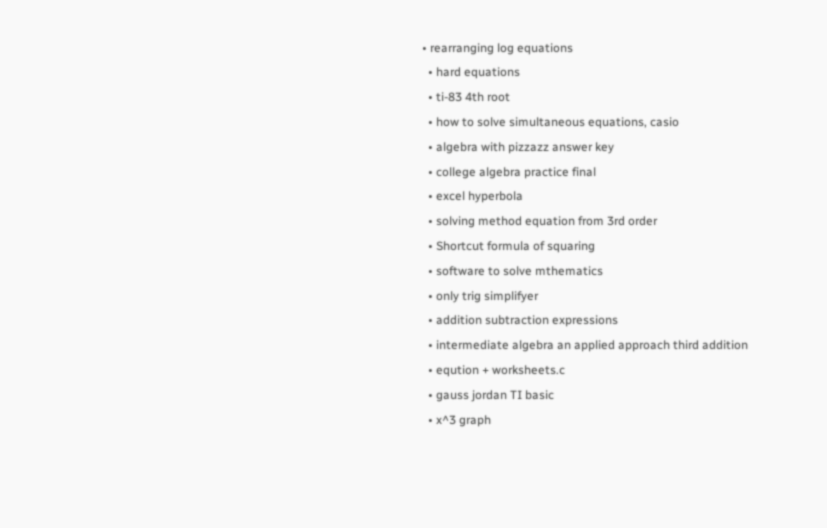• rearranging log equations
  • hard equations
  • ti-83 4th root
  • how to solve simultaneous equations, casio
  • algebra with pizzazz answer key
  • college algebra practice final
  • excel hyperbola
  • solving method equation from 3rd order
  • Shortcut formula of squaring
  • software to solve mthematics
  • only trig simplifyer
  • addition subtraction expressions
  • intermediate algebra an applied approach third addition
  • eqution + worksheets.c
  • gauss jordan TI basic
  • x^3 graph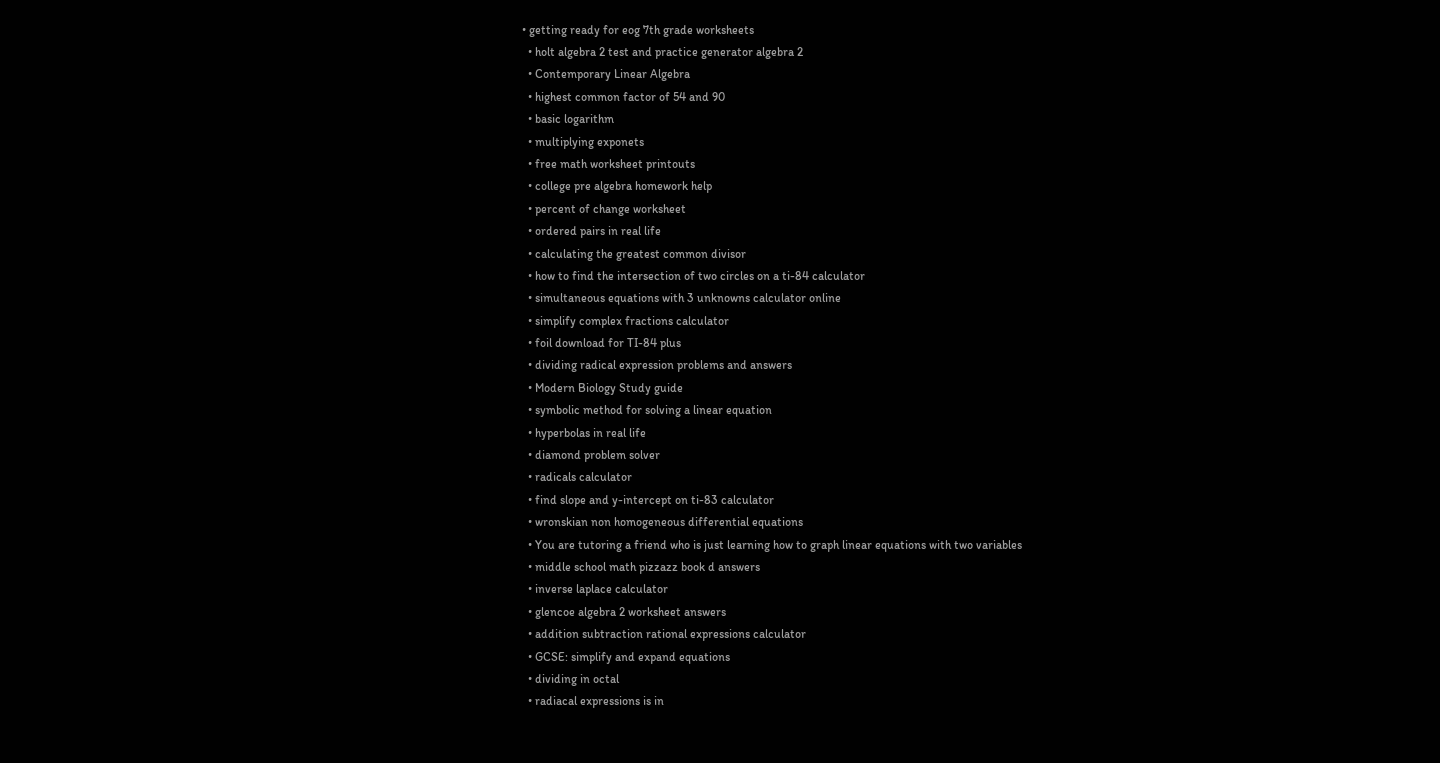• getting ready for eog 7th grade worksheets
  • holt algebra 2 test and practice generator algebra 2
  • Contemporary Linear Algebra
  • highest common factor of 54 and 90
  • basic logarithm
  • multiplying exponets
  • free math worksheet printouts
  • college pre algebra homework help
  • percent of change worksheet
  • ordered pairs in real life
  • calculating the greatest common divisor
  • how to find the intersection of two circles on a ti-84 calculator
  • simultaneous equations with 3 unknowns calculator online
  • simplify complex fractions calculator
  • foil download for TI-84 plus
  • dividing radical expression problems and answers
  • Modern Biology Study guide
  • symbolic method for solving a linear equation
  • hyperbolas in real life
  • diamond problem solver
  • radicals calculator
  • find slope and y-intercept on ti-83 calculator
  • wronskian non homogeneous differential equations
  • You are tutoring a friend who is just learning how to graph linear equations with two variables
  • middle school math pizzazz book d answers
  • inverse laplace calculator
  • glencoe algebra 2 worksheet answers
  • addition subtraction rational expressions calculator
  • GCSE: simplify and expand equations
  • dividing in octal
  • radiacal expressions is in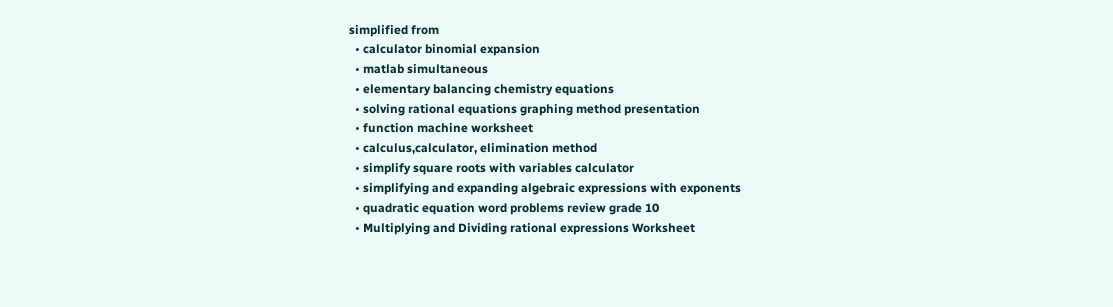simplified from
  • calculator binomial expansion
  • matlab simultaneous
  • elementary balancing chemistry equations
  • solving rational equations graphing method presentation
  • function machine worksheet
  • calculus,calculator, elimination method
  • simplify square roots with variables calculator
  • simplifying and expanding algebraic expressions with exponents
  • quadratic equation word problems review grade 10
  • Multiplying and Dividing rational expressions Worksheet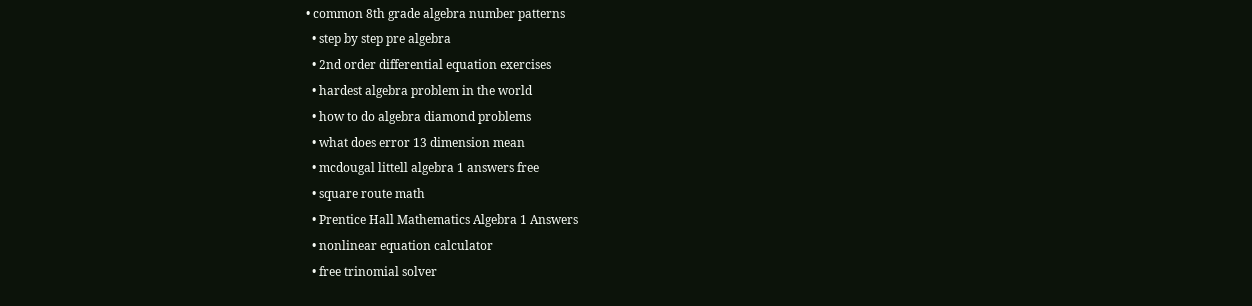• common 8th grade algebra number patterns
  • step by step pre algebra
  • 2nd order differential equation exercises
  • hardest algebra problem in the world
  • how to do algebra diamond problems
  • what does error 13 dimension mean
  • mcdougal littell algebra 1 answers free
  • square route math
  • Prentice Hall Mathematics Algebra 1 Answers
  • nonlinear equation calculator
  • free trinomial solver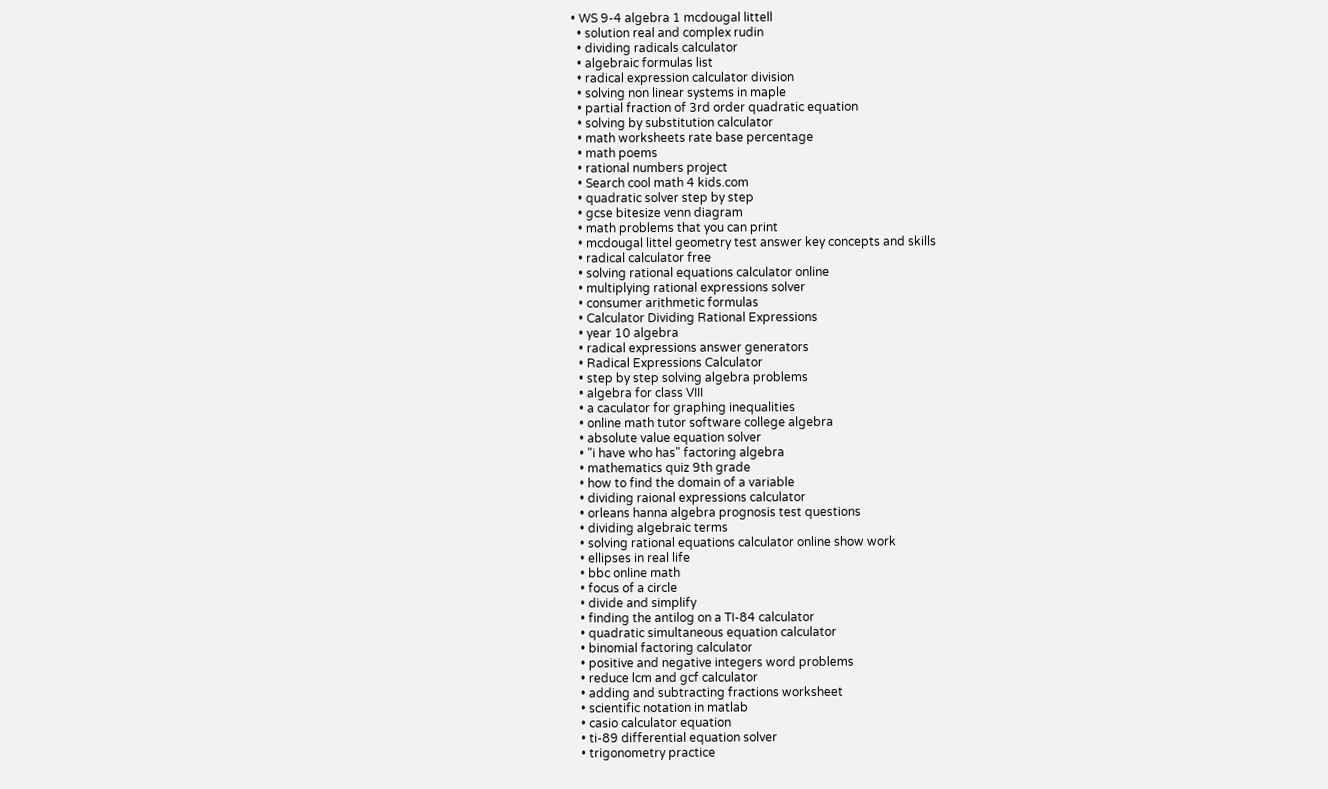• WS 9-4 algebra 1 mcdougal littell
  • solution real and complex rudin
  • dividing radicals calculator
  • algebraic formulas list
  • radical expression calculator division
  • solving non linear systems in maple
  • partial fraction of 3rd order quadratic equation
  • solving by substitution calculator
  • math worksheets rate base percentage
  • math poems
  • rational numbers project
  • Search cool math 4 kids.com
  • quadratic solver step by step
  • gcse bitesize venn diagram
  • math problems that you can print
  • mcdougal littel geometry test answer key concepts and skills
  • radical calculator free
  • solving rational equations calculator online
  • multiplying rational expressions solver
  • consumer arithmetic formulas
  • Calculator Dividing Rational Expressions
  • year 10 algebra
  • radical expressions answer generators
  • Radical Expressions Calculator
  • step by step solving algebra problems
  • algebra for class VIII
  • a caculator for graphing inequalities
  • online math tutor software college algebra
  • absolute value equation solver
  • "i have who has" factoring algebra
  • mathematics quiz 9th grade
  • how to find the domain of a variable
  • dividing raional expressions calculator
  • orleans hanna algebra prognosis test questions
  • dividing algebraic terms
  • solving rational equations calculator online show work
  • ellipses in real life
  • bbc online math
  • focus of a circle
  • divide and simplify
  • finding the antilog on a TI-84 calculator
  • quadratic simultaneous equation calculator
  • binomial factoring calculator
  • positive and negative integers word problems
  • reduce lcm and gcf calculator
  • adding and subtracting fractions worksheet
  • scientific notation in matlab
  • casio calculator equation
  • ti-89 differential equation solver
  • trigonometry practice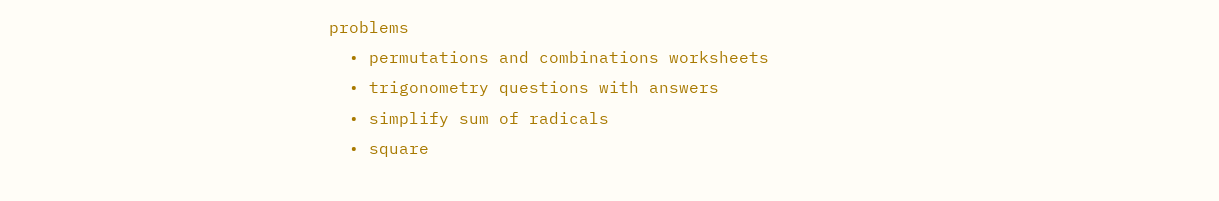problems
  • permutations and combinations worksheets
  • trigonometry questions with answers
  • simplify sum of radicals
  • square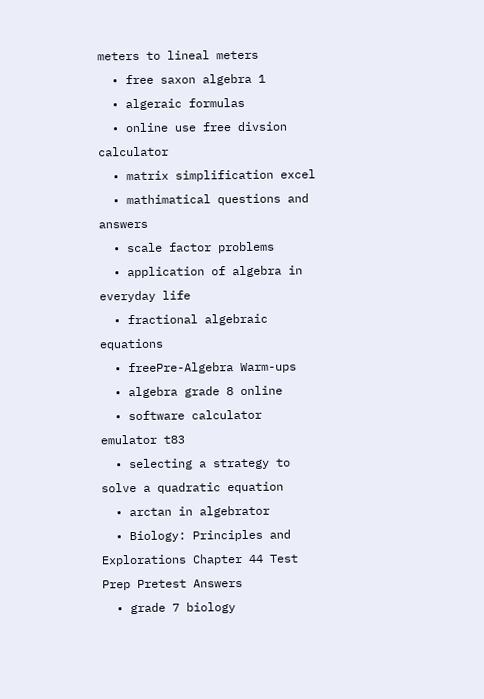meters to lineal meters
  • free saxon algebra 1
  • algeraic formulas
  • online use free divsion calculator
  • matrix simplification excel
  • mathimatical questions and answers
  • scale factor problems
  • application of algebra in everyday life
  • fractional algebraic equations
  • freePre-Algebra Warm-ups
  • algebra grade 8 online
  • software calculator emulator t83
  • selecting a strategy to solve a quadratic equation
  • arctan in algebrator
  • Biology: Principles and Explorations Chapter 44 Test Prep Pretest Answers
  • grade 7 biology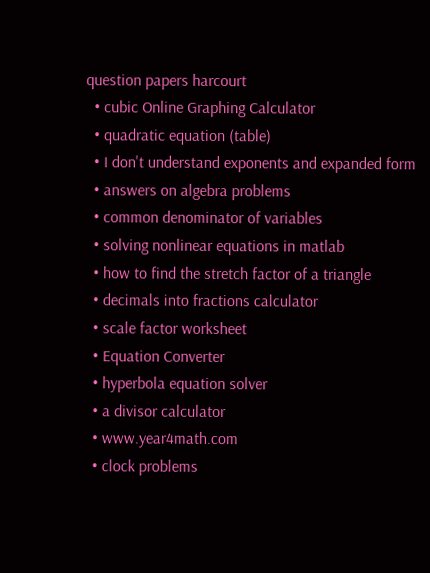question papers harcourt
  • cubic Online Graphing Calculator
  • quadratic equation (table)
  • I don't understand exponents and expanded form
  • answers on algebra problems
  • common denominator of variables
  • solving nonlinear equations in matlab
  • how to find the stretch factor of a triangle
  • decimals into fractions calculator
  • scale factor worksheet
  • Equation Converter
  • hyperbola equation solver
  • a divisor calculator
  • www.year4math.com
  • clock problems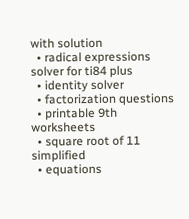with solution
  • radical expressions solver for ti84 plus
  • identity solver
  • factorization questions
  • printable 9th worksheets
  • square root of 11 simplified
  • equations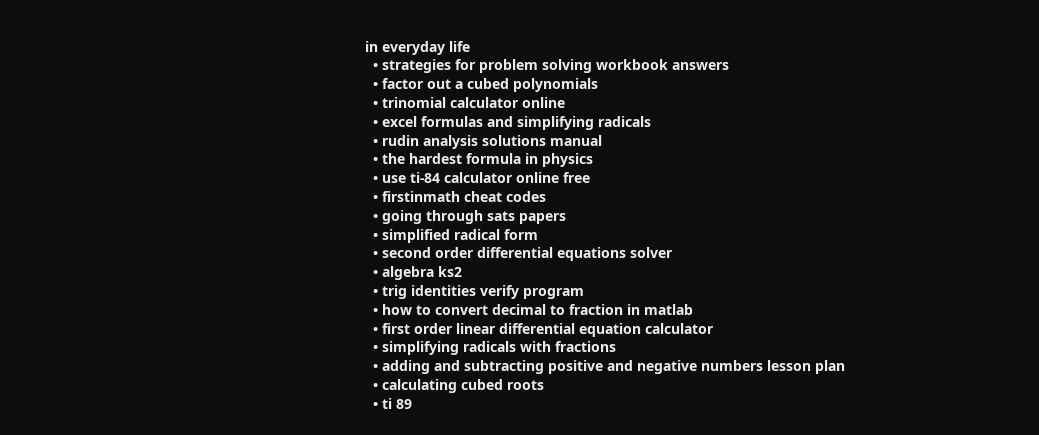in everyday life
  • strategies for problem solving workbook answers
  • factor out a cubed polynomials
  • trinomial calculator online
  • excel formulas and simplifying radicals
  • rudin analysis solutions manual
  • the hardest formula in physics
  • use ti-84 calculator online free
  • firstinmath cheat codes
  • going through sats papers
  • simplified radical form
  • second order differential equations solver
  • algebra ks2
  • trig identities verify program
  • how to convert decimal to fraction in matlab
  • first order linear differential equation calculator
  • simplifying radicals with fractions
  • adding and subtracting positive and negative numbers lesson plan
  • calculating cubed roots
  • ti 89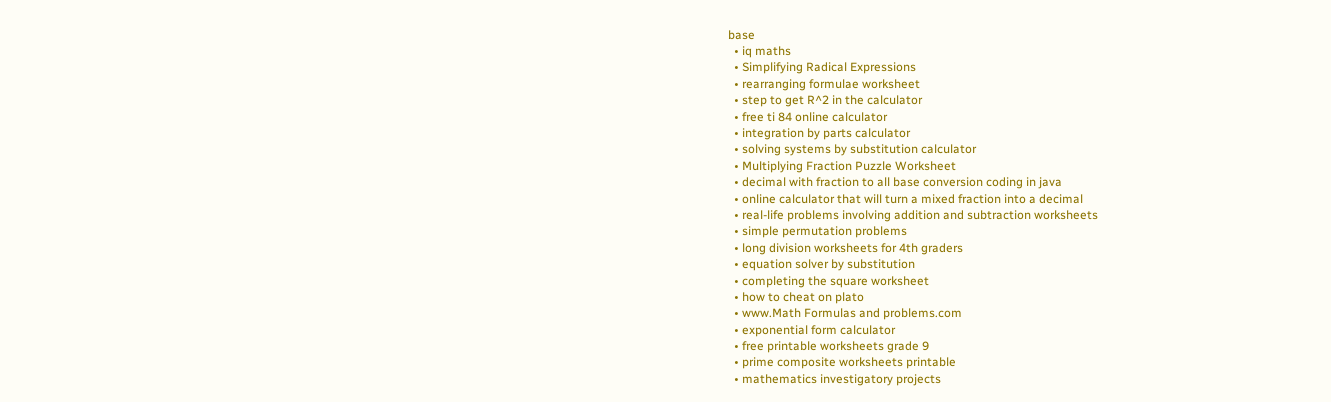base
  • iq maths
  • Simplifying Radical Expressions
  • rearranging formulae worksheet
  • step to get R^2 in the calculator
  • free ti 84 online calculator
  • integration by parts calculator
  • solving systems by substitution calculator
  • Multiplying Fraction Puzzle Worksheet
  • decimal with fraction to all base conversion coding in java
  • online calculator that will turn a mixed fraction into a decimal
  • real-life problems involving addition and subtraction worksheets
  • simple permutation problems
  • long division worksheets for 4th graders
  • equation solver by substitution
  • completing the square worksheet
  • how to cheat on plato
  • www.Math Formulas and problems.com
  • exponential form calculator
  • free printable worksheets grade 9
  • prime composite worksheets printable
  • mathematics investigatory projects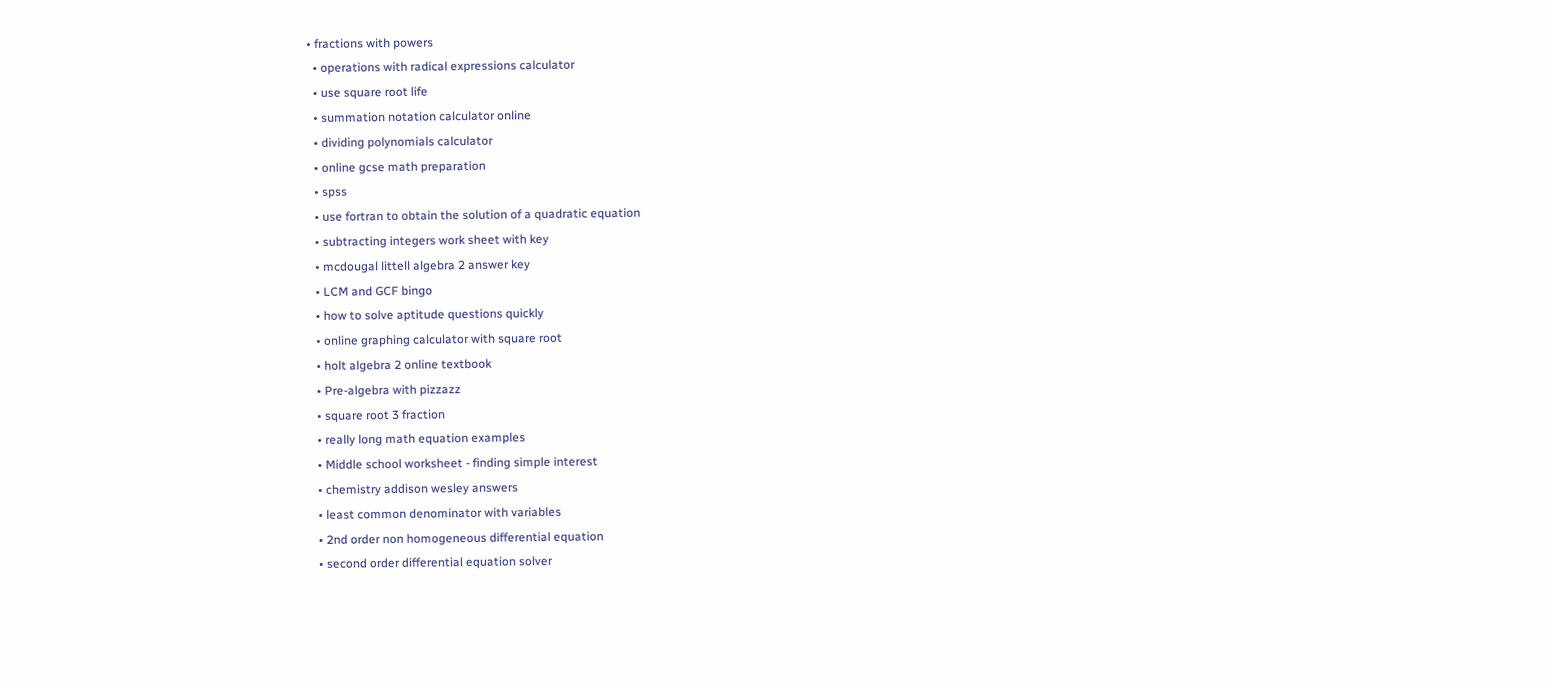• fractions with powers
  • operations with radical expressions calculator
  • use square root life
  • summation notation calculator online
  • dividing polynomials calculator
  • online gcse math preparation
  • spss
  • use fortran to obtain the solution of a quadratic equation
  • subtracting integers work sheet with key
  • mcdougal littell algebra 2 answer key
  • LCM and GCF bingo
  • how to solve aptitude questions quickly
  • online graphing calculator with square root
  • holt algebra 2 online textbook
  • Pre-algebra with pizzazz
  • square root 3 fraction
  • really long math equation examples
  • Middle school worksheet - finding simple interest
  • chemistry addison wesley answers
  • least common denominator with variables
  • 2nd order non homogeneous differential equation
  • second order differential equation solver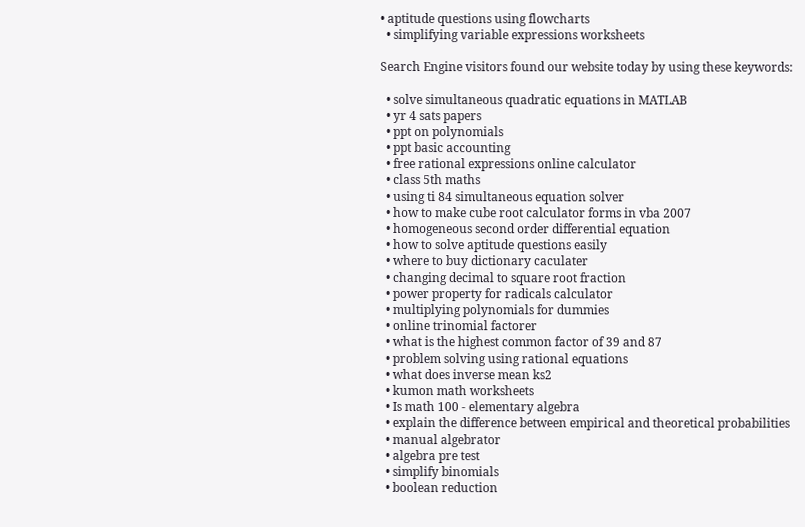• aptitude questions using flowcharts
  • simplifying variable expressions worksheets

Search Engine visitors found our website today by using these keywords:

  • solve simultaneous quadratic equations in MATLAB
  • yr 4 sats papers
  • ppt on polynomials
  • ppt basic accounting
  • free rational expressions online calculator
  • class 5th maths
  • using ti 84 simultaneous equation solver
  • how to make cube root calculator forms in vba 2007
  • homogeneous second order differential equation
  • how to solve aptitude questions easily
  • where to buy dictionary caculater
  • changing decimal to square root fraction
  • power property for radicals calculator
  • multiplying polynomials for dummies
  • online trinomial factorer
  • what is the highest common factor of 39 and 87
  • problem solving using rational equations
  • what does inverse mean ks2
  • kumon math worksheets
  • Is math 100 - elementary algebra
  • explain the difference between empirical and theoretical probabilities
  • manual algebrator
  • algebra pre test
  • simplify binomials
  • boolean reduction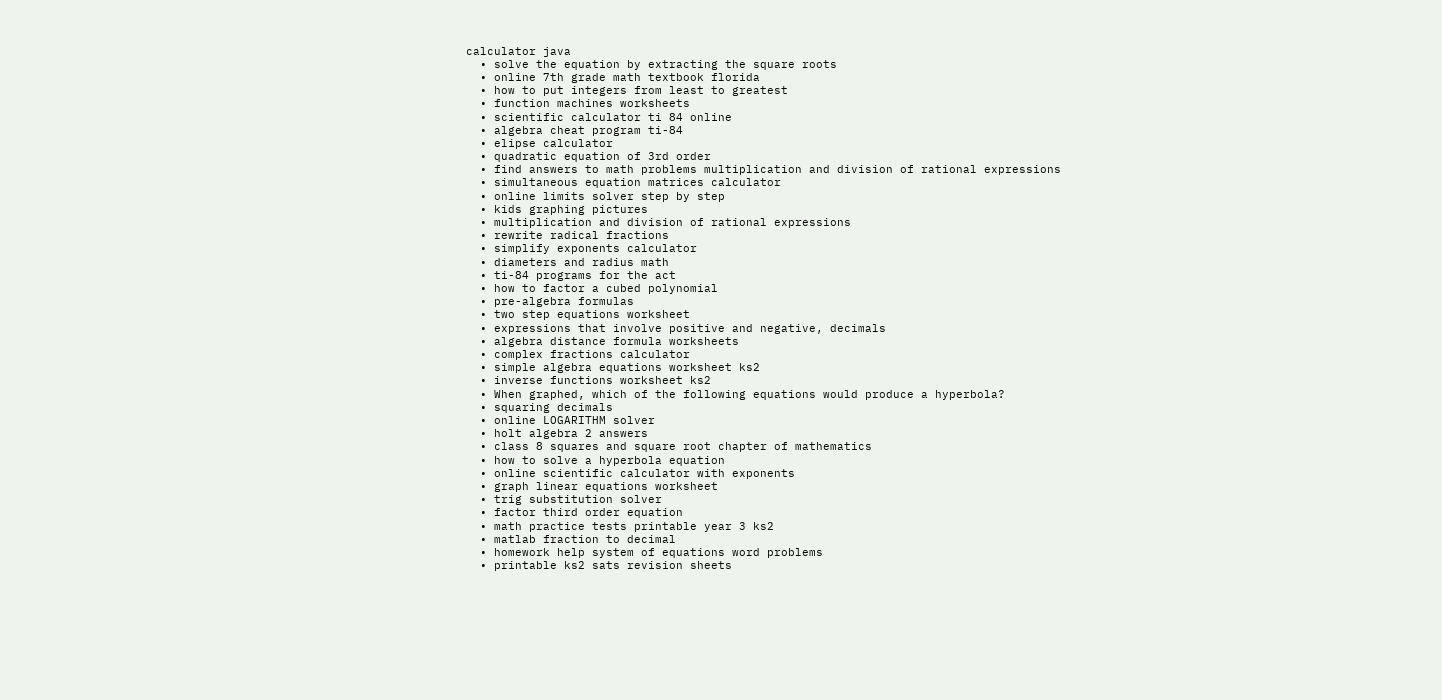calculator java
  • solve the equation by extracting the square roots
  • online 7th grade math textbook florida
  • how to put integers from least to greatest
  • function machines worksheets
  • scientific calculator ti 84 online
  • algebra cheat program ti-84
  • elipse calculator
  • quadratic equation of 3rd order
  • find answers to math problems multiplication and division of rational expressions
  • simultaneous equation matrices calculator
  • online limits solver step by step
  • kids graphing pictures
  • multiplication and division of rational expressions
  • rewrite radical fractions
  • simplify exponents calculator
  • diameters and radius math
  • ti-84 programs for the act
  • how to factor a cubed polynomial
  • pre-algebra formulas
  • two step equations worksheet
  • expressions that involve positive and negative, decimals
  • algebra distance formula worksheets
  • complex fractions calculator
  • simple algebra equations worksheet ks2
  • inverse functions worksheet ks2
  • When graphed, which of the following equations would produce a hyperbola?
  • squaring decimals
  • online LOGARITHM solver
  • holt algebra 2 answers
  • class 8 squares and square root chapter of mathematics
  • how to solve a hyperbola equation
  • online scientific calculator with exponents
  • graph linear equations worksheet
  • trig substitution solver
  • factor third order equation
  • math practice tests printable year 3 ks2
  • matlab fraction to decimal
  • homework help system of equations word problems
  • printable ks2 sats revision sheets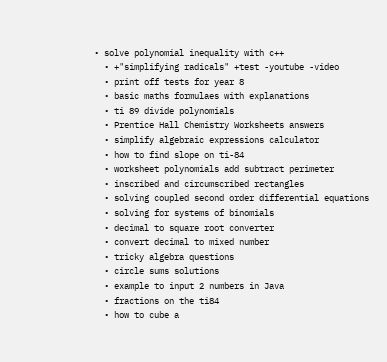• solve polynomial inequality with c++
  • +"simplifying radicals" +test -youtube -video
  • print off tests for year 8
  • basic maths formulaes with explanations
  • ti 89 divide polynomials
  • Prentice Hall Chemistry Worksheets answers
  • simplify algebraic expressions calculator
  • how to find slope on ti-84
  • worksheet polynomials add subtract perimeter
  • inscribed and circumscribed rectangles
  • solving coupled second order differential equations
  • solving for systems of binomials
  • decimal to square root converter
  • convert decimal to mixed number
  • tricky algebra questions
  • circle sums solutions
  • example to input 2 numbers in Java
  • fractions on the ti84
  • how to cube a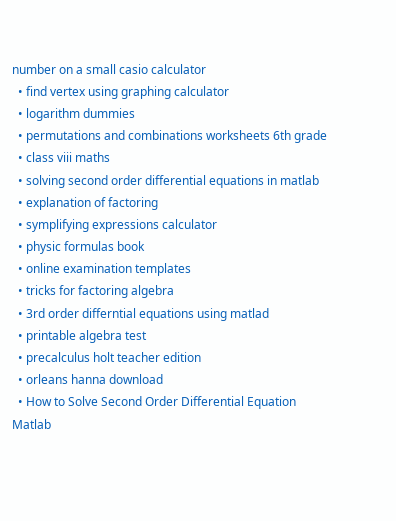number on a small casio calculator
  • find vertex using graphing calculator
  • logarithm dummies
  • permutations and combinations worksheets 6th grade
  • class viii maths
  • solving second order differential equations in matlab
  • explanation of factoring
  • symplifying expressions calculator
  • physic formulas book
  • online examination templates
  • tricks for factoring algebra
  • 3rd order differntial equations using matlad
  • printable algebra test
  • precalculus holt teacher edition
  • orleans hanna download
  • How to Solve Second Order Differential Equation Matlab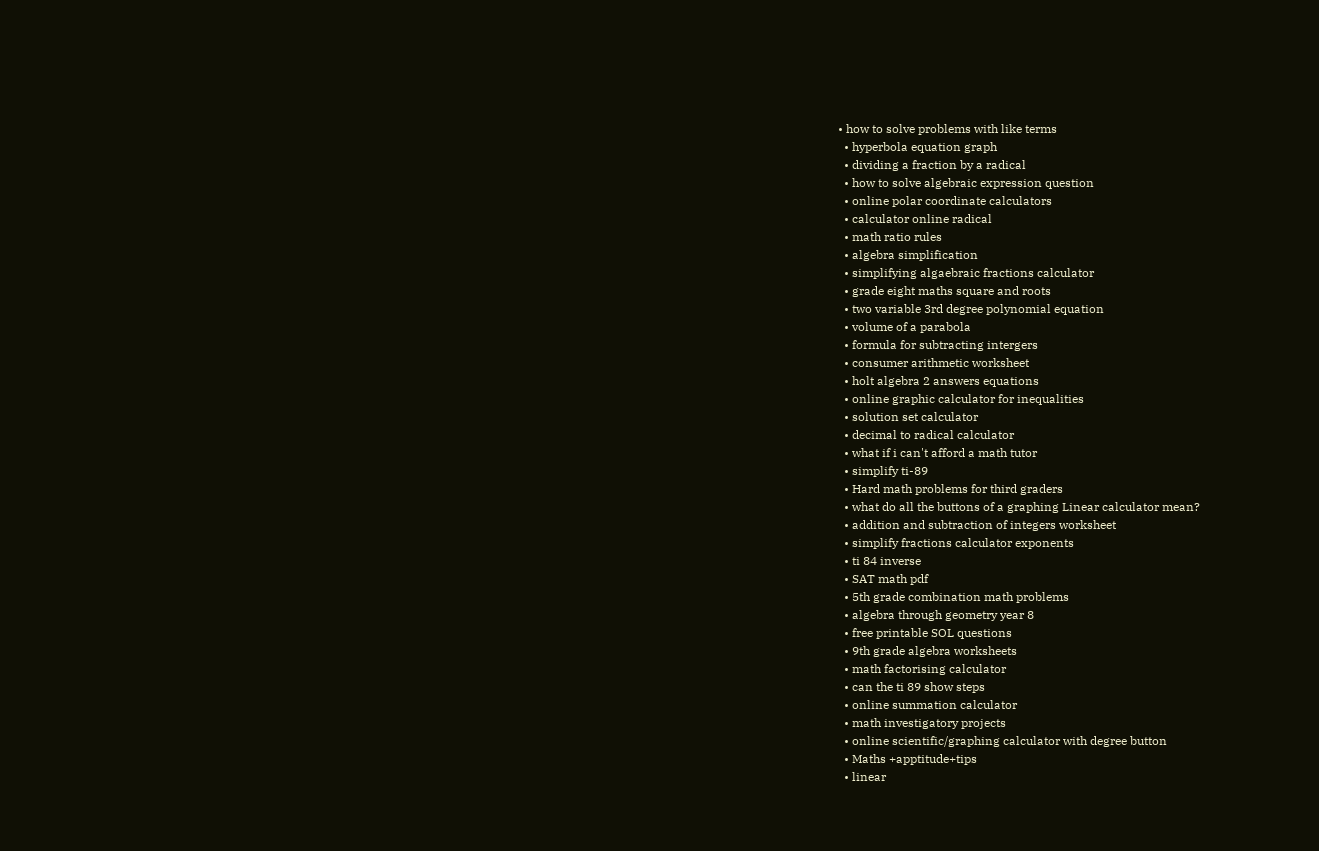• how to solve problems with like terms
  • hyperbola equation graph
  • dividing a fraction by a radical
  • how to solve algebraic expression question
  • online polar coordinate calculators
  • calculator online radical
  • math ratio rules
  • algebra simplification
  • simplifying algaebraic fractions calculator
  • grade eight maths square and roots
  • two variable 3rd degree polynomial equation
  • volume of a parabola
  • formula for subtracting intergers
  • consumer arithmetic worksheet
  • holt algebra 2 answers equations
  • online graphic calculator for inequalities
  • solution set calculator
  • decimal to radical calculator
  • what if i can't afford a math tutor
  • simplify ti-89
  • Hard math problems for third graders
  • what do all the buttons of a graphing Linear calculator mean?
  • addition and subtraction of integers worksheet
  • simplify fractions calculator exponents
  • ti 84 inverse
  • SAT math pdf
  • 5th grade combination math problems
  • algebra through geometry year 8
  • free printable SOL questions
  • 9th grade algebra worksheets
  • math factorising calculator
  • can the ti 89 show steps
  • online summation calculator
  • math investigatory projects
  • online scientific/graphing calculator with degree button
  • Maths +apptitude+tips
  • linear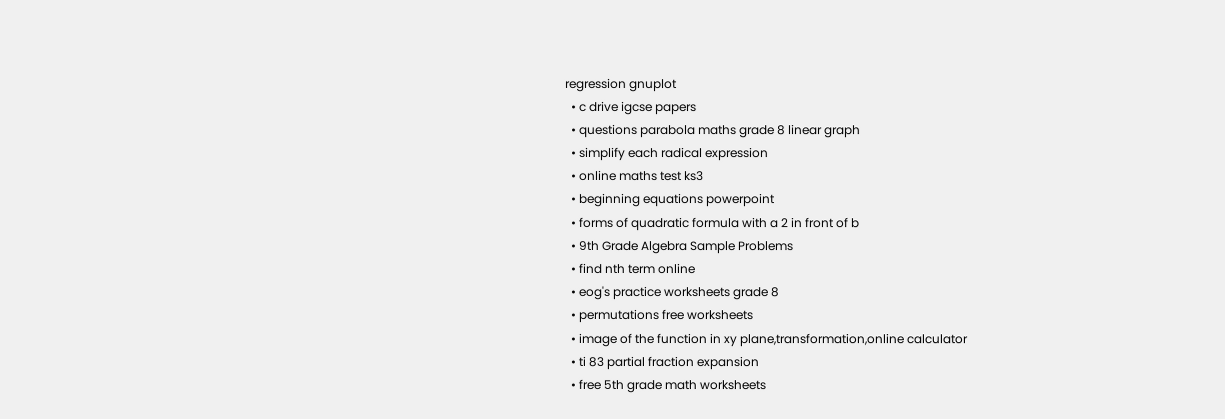regression gnuplot
  • c drive igcse papers
  • questions parabola maths grade 8 linear graph
  • simplify each radical expression
  • online maths test ks3
  • beginning equations powerpoint
  • forms of quadratic formula with a 2 in front of b
  • 9th Grade Algebra Sample Problems
  • find nth term online
  • eog's practice worksheets grade 8
  • permutations free worksheets
  • image of the function in xy plane,transformation,online calculator
  • ti 83 partial fraction expansion
  • free 5th grade math worksheets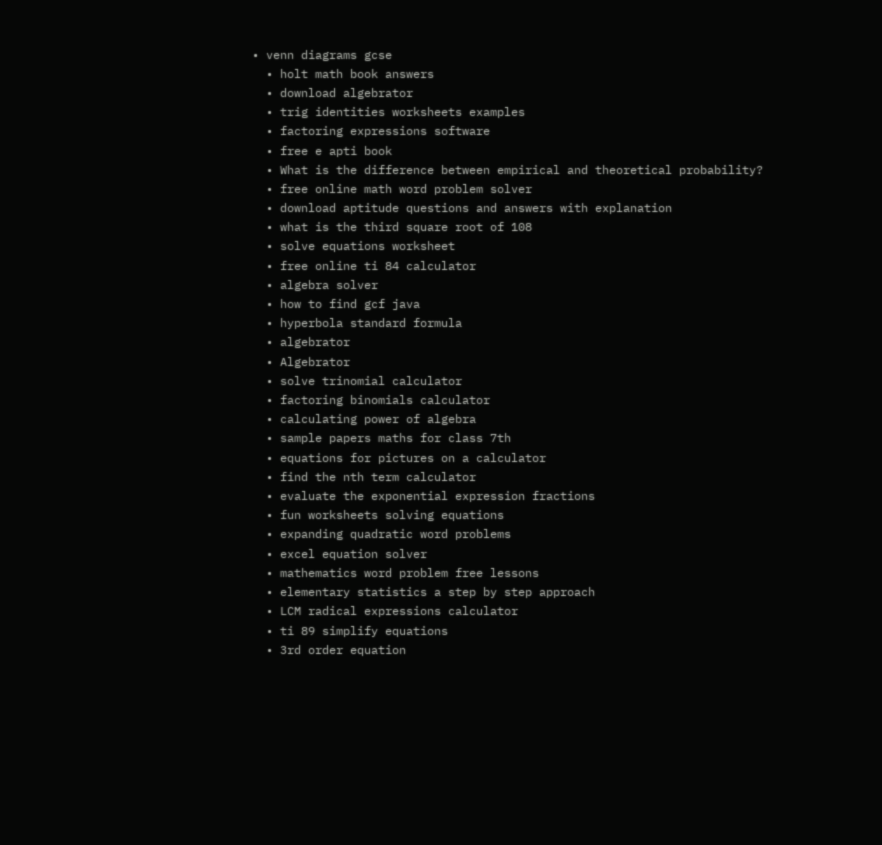• venn diagrams gcse
  • holt math book answers
  • download algebrator
  • trig identities worksheets examples
  • factoring expressions software
  • free e apti book
  • What is the difference between empirical and theoretical probability?
  • free online math word problem solver
  • download aptitude questions and answers with explanation
  • what is the third square root of 108
  • solve equations worksheet
  • free online ti 84 calculator
  • algebra solver
  • how to find gcf java
  • hyperbola standard formula
  • algebrator
  • Algebrator
  • solve trinomial calculator
  • factoring binomials calculator
  • calculating power of algebra
  • sample papers maths for class 7th
  • equations for pictures on a calculator
  • find the nth term calculator
  • evaluate the exponential expression fractions
  • fun worksheets solving equations
  • expanding quadratic word problems
  • excel equation solver
  • mathematics word problem free lessons
  • elementary statistics a step by step approach
  • LCM radical expressions calculator
  • ti 89 simplify equations
  • 3rd order equation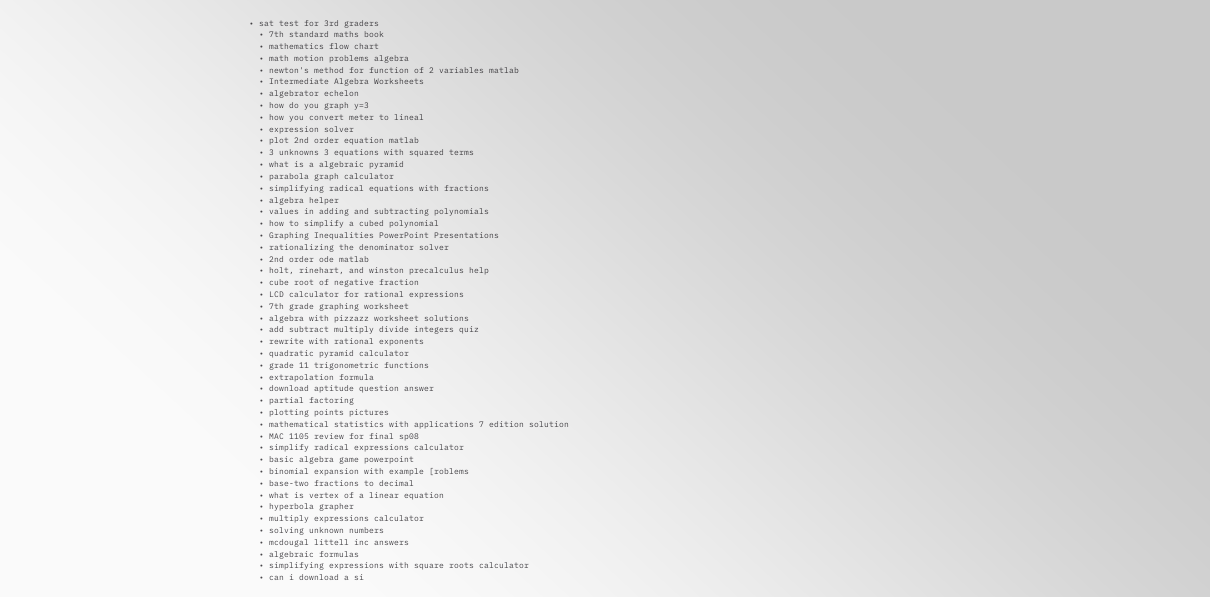• sat test for 3rd graders
  • 7th standard maths book
  • mathematics flow chart
  • math motion problems algebra
  • newton's method for function of 2 variables matlab
  • Intermediate Algebra Worksheets
  • algebrator echelon
  • how do you graph y=3
  • how you convert meter to lineal
  • expression solver
  • plot 2nd order equation matlab
  • 3 unknowns 3 equations with squared terms
  • what is a algebraic pyramid
  • parabola graph calculator
  • simplifying radical equations with fractions
  • algebra helper
  • values in adding and subtracting polynomials
  • how to simplify a cubed polynomial
  • Graphing Inequalities PowerPoint Presentations
  • rationalizing the denominator solver
  • 2nd order ode matlab
  • holt, rinehart, and winston precalculus help
  • cube root of negative fraction
  • LCD calculator for rational expressions
  • 7th grade graphing worksheet
  • algebra with pizzazz worksheet solutions
  • add subtract multiply divide integers quiz
  • rewrite with rational exponents
  • quadratic pyramid calculator
  • grade 11 trigonometric functions
  • extrapolation formula
  • download aptitude question answer
  • partial factoring
  • plotting points pictures
  • mathematical statistics with applications 7 edition solution
  • MAC 1105 review for final sp08
  • simplify radical expressions calculator
  • basic algebra game powerpoint
  • binomial expansion with example [roblems
  • base-two fractions to decimal
  • what is vertex of a linear equation
  • hyperbola grapher
  • multiply expressions calculator
  • solving unknown numbers
  • mcdougal littell inc answers
  • algebraic formulas
  • simplifying expressions with square roots calculator
  • can i download a si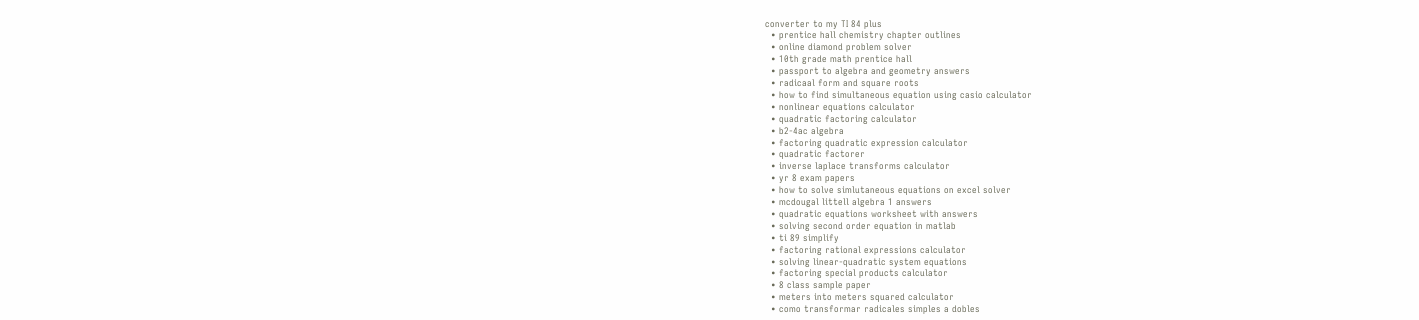converter to my TI 84 plus
  • prentice hall chemistry chapter outlines
  • online diamond problem solver
  • 10th grade math prentice hall
  • passport to algebra and geometry answers
  • radicaal form and square roots
  • how to find simultaneous equation using casio calculator
  • nonlinear equations calculator
  • quadratic factoring calculator
  • b2-4ac algebra
  • factoring quadratic expression calculator
  • quadratic factorer
  • inverse laplace transforms calculator
  • yr 8 exam papers
  • how to solve simlutaneous equations on excel solver
  • mcdougal littell algebra 1 answers
  • quadratic equations worksheet with answers
  • solving second order equation in matlab
  • ti 89 simplify
  • factoring rational expressions calculator
  • solving linear-quadratic system equations
  • factoring special products calculator
  • 8 class sample paper
  • meters into meters squared calculator
  • como transformar radicales simples a dobles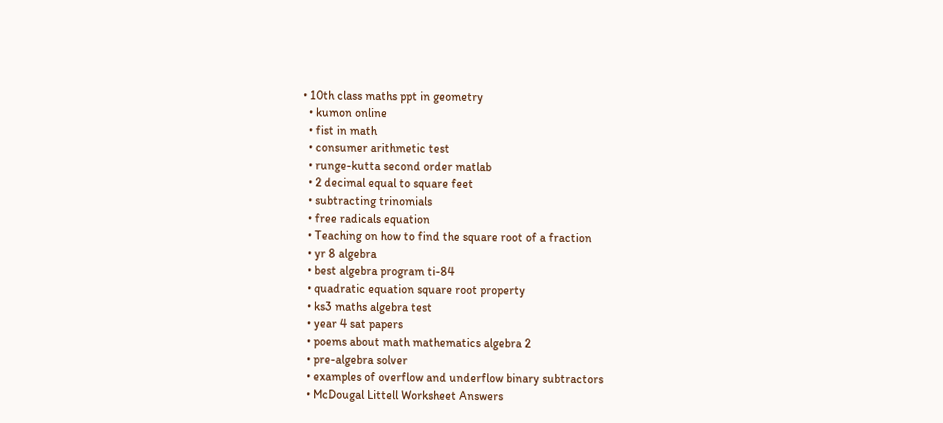• 10th class maths ppt in geometry
  • kumon online
  • fist in math
  • consumer arithmetic test
  • runge-kutta second order matlab
  • 2 decimal equal to square feet
  • subtracting trinomials
  • free radicals equation
  • Teaching on how to find the square root of a fraction
  • yr 8 algebra
  • best algebra program ti-84
  • quadratic equation square root property
  • ks3 maths algebra test
  • year 4 sat papers
  • poems about math mathematics algebra 2
  • pre-algebra solver
  • examples of overflow and underflow binary subtractors
  • McDougal Littell Worksheet Answers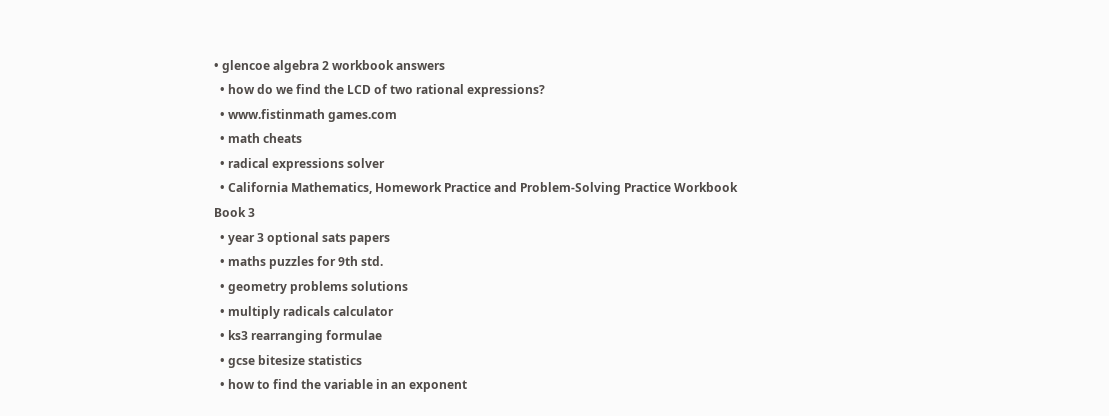• glencoe algebra 2 workbook answers
  • how do we find the LCD of two rational expressions?
  • www.fistinmath games.com
  • math cheats
  • radical expressions solver
  • California Mathematics, Homework Practice and Problem-Solving Practice Workbook Book 3
  • year 3 optional sats papers
  • maths puzzles for 9th std.
  • geometry problems solutions
  • multiply radicals calculator
  • ks3 rearranging formulae
  • gcse bitesize statistics
  • how to find the variable in an exponent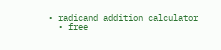• radicand addition calculator
  • free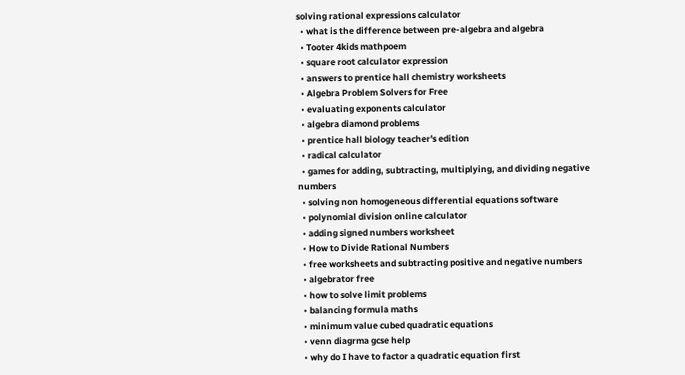solving rational expressions calculator
  • what is the difference between pre-algebra and algebra
  • Tooter 4kids mathpoem
  • square root calculator expression
  • answers to prentice hall chemistry worksheets
  • Algebra Problem Solvers for Free
  • evaluating exponents calculator
  • algebra diamond problems
  • prentice hall biology teacher's edition
  • radical calculator
  • games for adding, subtracting, multiplying, and dividing negative numbers
  • solving non homogeneous differential equations software
  • polynomial division online calculator
  • adding signed numbers worksheet
  • How to Divide Rational Numbers
  • free worksheets and subtracting positive and negative numbers
  • algebrator free
  • how to solve limit problems
  • balancing formula maths
  • minimum value cubed quadratic equations
  • venn diagrma gcse help
  • why do I have to factor a quadratic equation first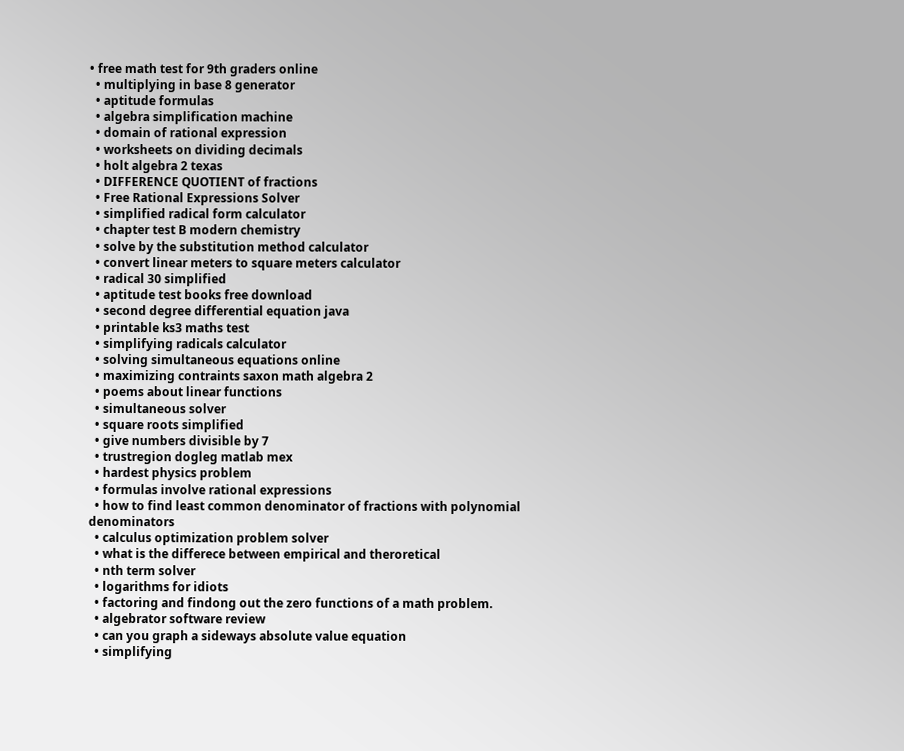• free math test for 9th graders online
  • multiplying in base 8 generator
  • aptitude formulas
  • algebra simplification machine
  • domain of rational expression
  • worksheets on dividing decimals
  • holt algebra 2 texas
  • DIFFERENCE QUOTIENT of fractions
  • Free Rational Expressions Solver
  • simplified radical form calculator
  • chapter test B modern chemistry
  • solve by the substitution method calculator
  • convert linear meters to square meters calculator
  • radical 30 simplified
  • aptitude test books free download
  • second degree differential equation java
  • printable ks3 maths test
  • simplifying radicals calculator
  • solving simultaneous equations online
  • maximizing contraints saxon math algebra 2
  • poems about linear functions
  • simultaneous solver
  • square roots simplified
  • give numbers divisible by 7
  • trustregion dogleg matlab mex
  • hardest physics problem
  • formulas involve rational expressions
  • how to find least common denominator of fractions with polynomial denominators
  • calculus optimization problem solver
  • what is the differece between empirical and theroretical
  • nth term solver
  • logarithms for idiots
  • factoring and findong out the zero functions of a math problem.
  • algebrator software review
  • can you graph a sideways absolute value equation
  • simplifying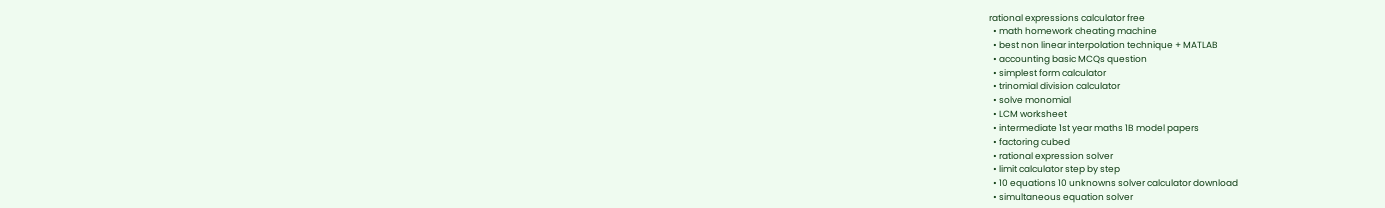rational expressions calculator free
  • math homework cheating machine
  • best non linear interpolation technique + MATLAB
  • accounting basic MCQs question
  • simplest form calculator
  • trinomial division calculator
  • solve monomial
  • LCM worksheet
  • intermediate 1st year maths 1B model papers
  • factoring cubed
  • rational expression solver
  • limit calculator step by step
  • 10 equations 10 unknowns solver calculator download
  • simultaneous equation solver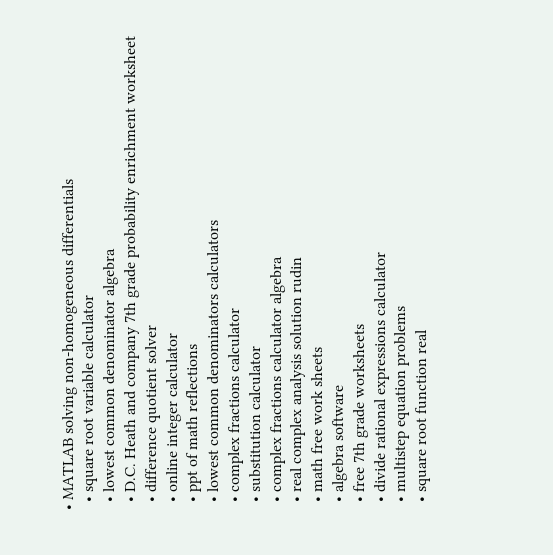• MATLAB solving non-homogeneous differentials
  • square root variable calculator
  • lowest common denominator algebra
  • D.C. Heath and company 7th grade probability enrichment worksheet
  • difference quotient solver
  • online integer calculator
  • ppt of math reflections
  • lowest common denominators calculators
  • complex fractions calculator
  • substitution calculator
  • complex fractions calculator algebra
  • real complex analysis solution rudin
  • math free work sheets
  • algebra software
  • free 7th grade worksheets
  • divide rational expressions calculator
  • multistep equation problems
  • square root function real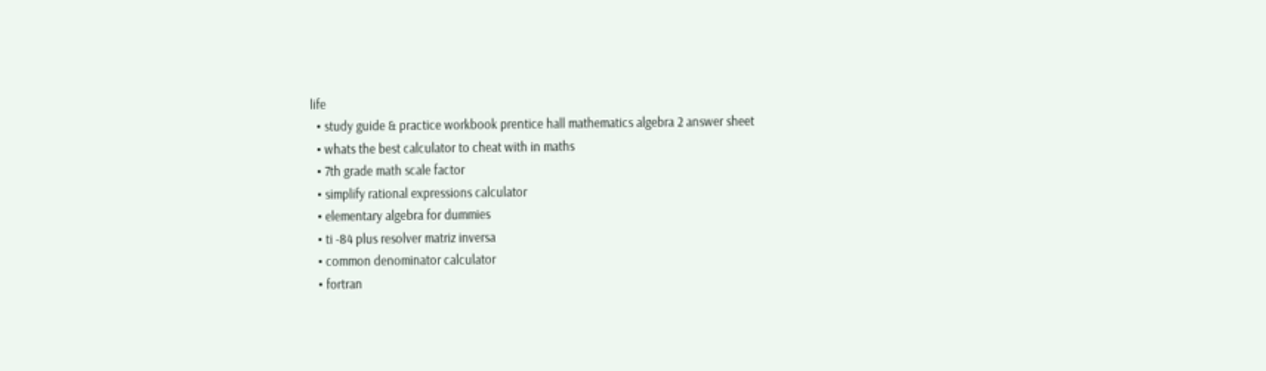life
  • study guide & practice workbook prentice hall mathematics algebra 2 answer sheet
  • whats the best calculator to cheat with in maths
  • 7th grade math scale factor
  • simplify rational expressions calculator
  • elementary algebra for dummies
  • ti -84 plus resolver matriz inversa
  • common denominator calculator
  • fortran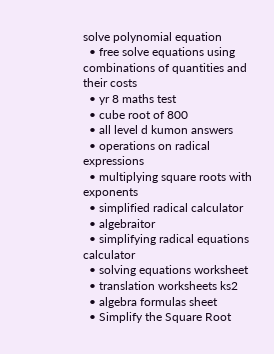solve polynomial equation
  • free solve equations using combinations of quantities and their costs
  • yr 8 maths test
  • cube root of 800
  • all level d kumon answers
  • operations on radical expressions
  • multiplying square roots with exponents
  • simplified radical calculator
  • algebraitor
  • simplifying radical equations calculator
  • solving equations worksheet
  • translation worksheets ks2
  • algebra formulas sheet
  • Simplify the Square Root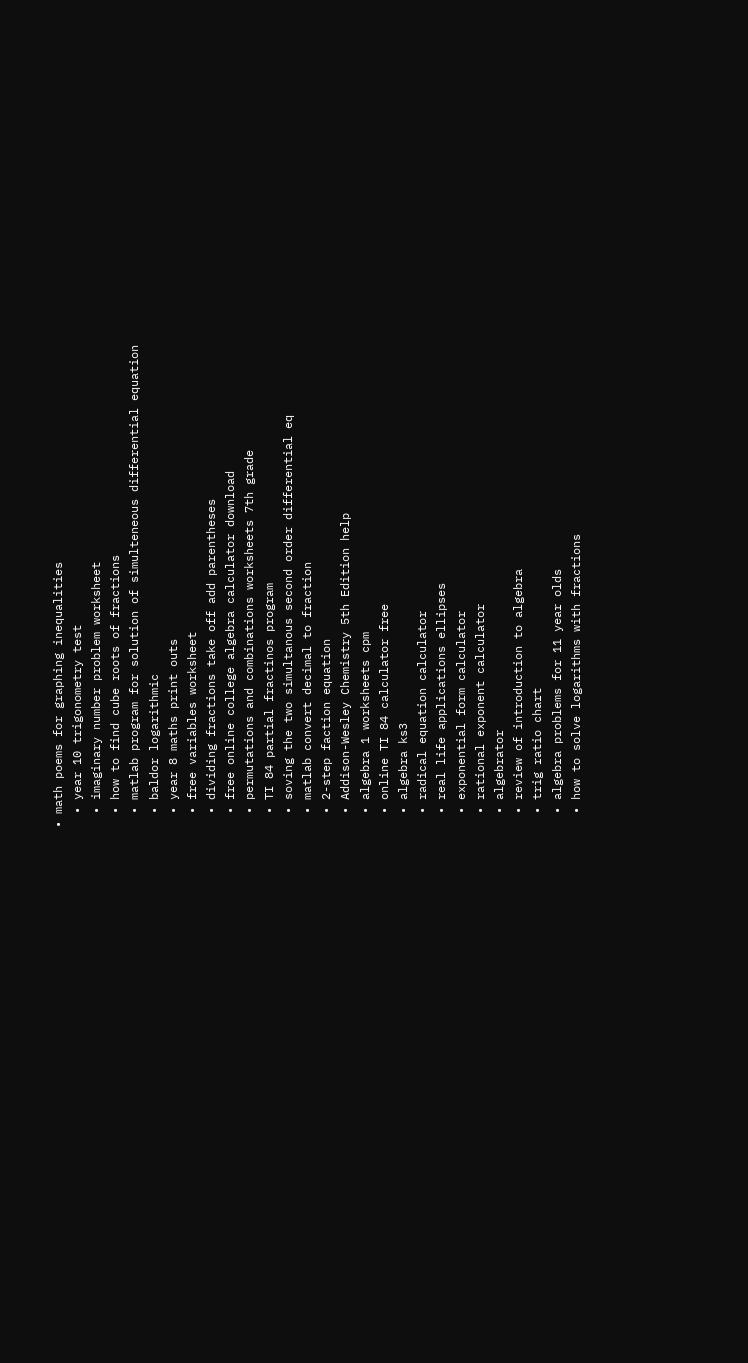• math poems for graphing inequalities
  • year 10 trigonometry test
  • imaginary number problem worksheet
  • how to find cube roots of fractions
  • matlab program for solution of simulteneous differential equation
  • baldor logarithmic
  • year 8 maths print outs
  • free variables worksheet
  • dividing fractions take off add parentheses
  • free online college algebra calculator download
  • permutations and combinations worksheets 7th grade
  • TI 84 partial fractinos program
  • soving the two simultanous second order differential eq
  • matlab convert decimal to fraction
  • 2-step faction equation
  • Addison-Wesley Chemistry 5th Edition help
  • algebra 1 worksheets cpm
  • online TI 84 calculator free
  • algebra ks3
  • radical equation calculator
  • real life applications ellipses
  • exponential form calculator
  • rational exponent calculator
  • algebrator
  • review of introduction to algebra
  • trig ratio chart
  • algebra problems for 11 year olds
  • how to solve logarithms with fractions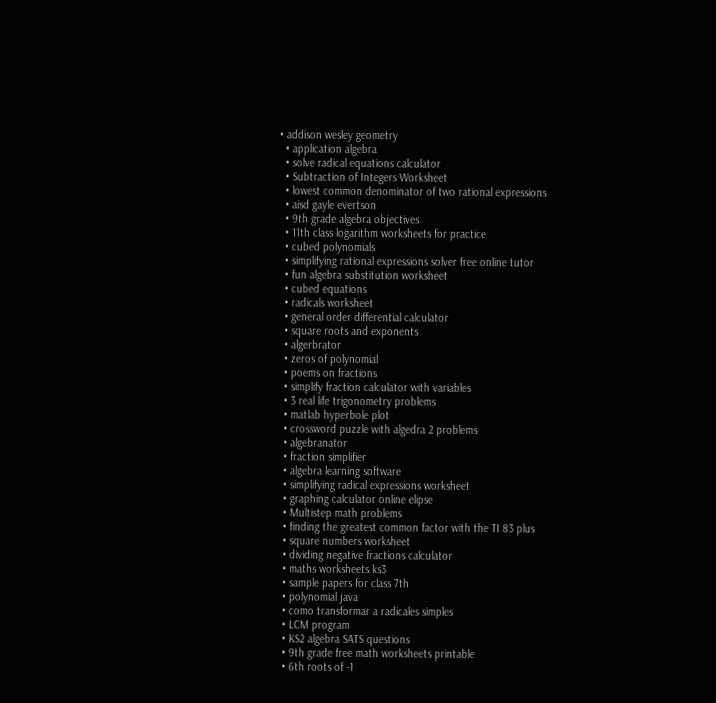• addison wesley geometry
  • application algebra
  • solve radical equations calculator
  • Subtraction of Integers Worksheet
  • lowest common denominator of two rational expressions
  • aisd gayle evertson
  • 9th grade algebra objectives
  • 11th class logarithm worksheets for practice
  • cubed polynomials
  • simplifying rational expressions solver free online tutor
  • fun algebra substitution worksheet
  • cubed equations
  • radicals worksheet
  • general order differential calculator
  • square roots and exponents
  • algerbrator
  • zeros of polynomial
  • poems on fractions
  • simplify fraction calculator with variables
  • 3 real life trigonometry problems
  • matlab hyperbole plot
  • crossword puzzle with algedra 2 problems
  • algebranator
  • fraction simplifier
  • algebra learning software
  • simplifying radical expressions worksheet
  • graphing calculator online elipse
  • Multistep math problems
  • finding the greatest common factor with the TI 83 plus
  • square numbers worksheet
  • dividing negative fractions calculator
  • maths worksheets ks3
  • sample papers for class 7th
  • polynomial java
  • como transformar a radicales simples
  • LCM program
  • KS2 algebra SATS questions
  • 9th grade free math worksheets printable
  • 6th roots of -1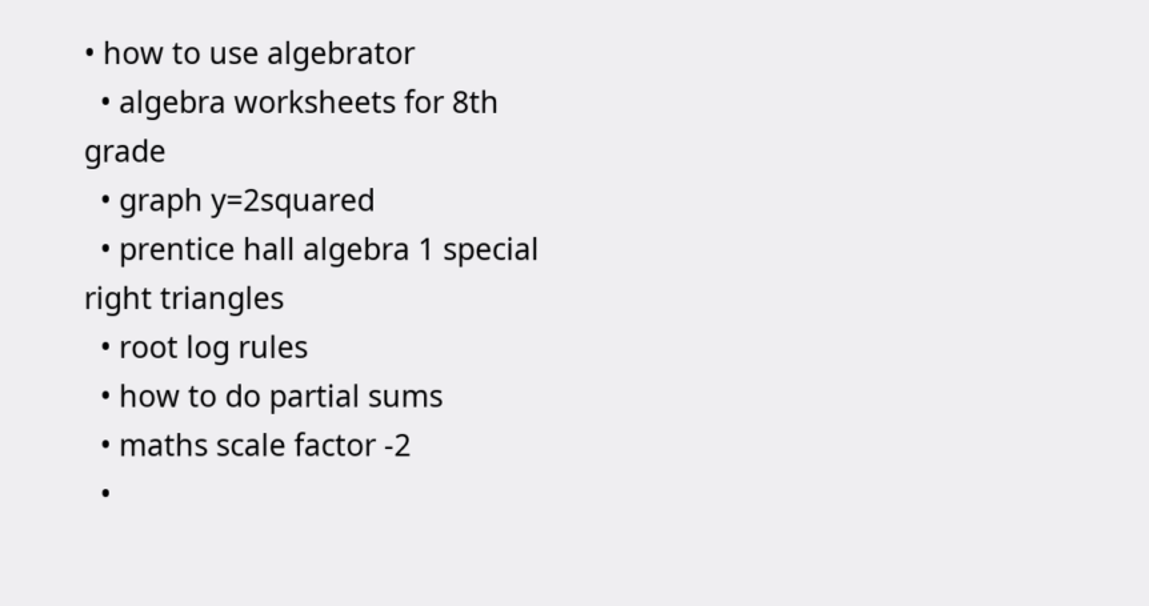• how to use algebrator
  • algebra worksheets for 8th grade
  • graph y=2squared
  • prentice hall algebra 1 special right triangles
  • root log rules
  • how to do partial sums
  • maths scale factor -2
  •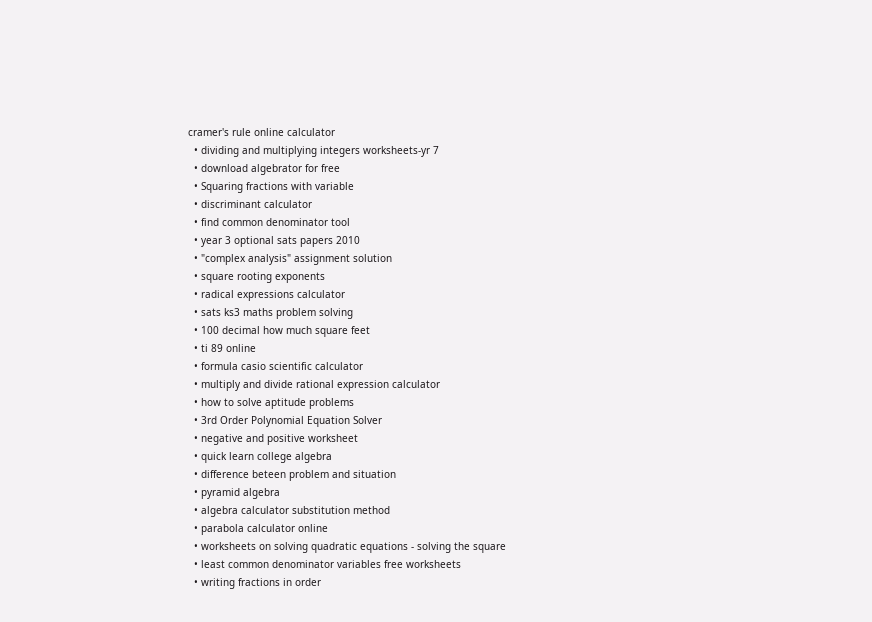cramer's rule online calculator
  • dividing and multiplying integers worksheets-yr 7
  • download algebrator for free
  • Squaring fractions with variable
  • discriminant calculator
  • find common denominator tool
  • year 3 optional sats papers 2010
  • "complex analysis" assignment solution
  • square rooting exponents
  • radical expressions calculator
  • sats ks3 maths problem solving
  • 100 decimal how much square feet
  • ti 89 online
  • formula casio scientific calculator
  • multiply and divide rational expression calculator
  • how to solve aptitude problems
  • 3rd Order Polynomial Equation Solver
  • negative and positive worksheet
  • quick learn college algebra
  • difference beteen problem and situation
  • pyramid algebra
  • algebra calculator substitution method
  • parabola calculator online
  • worksheets on solving quadratic equations - solving the square
  • least common denominator variables free worksheets
  • writing fractions in order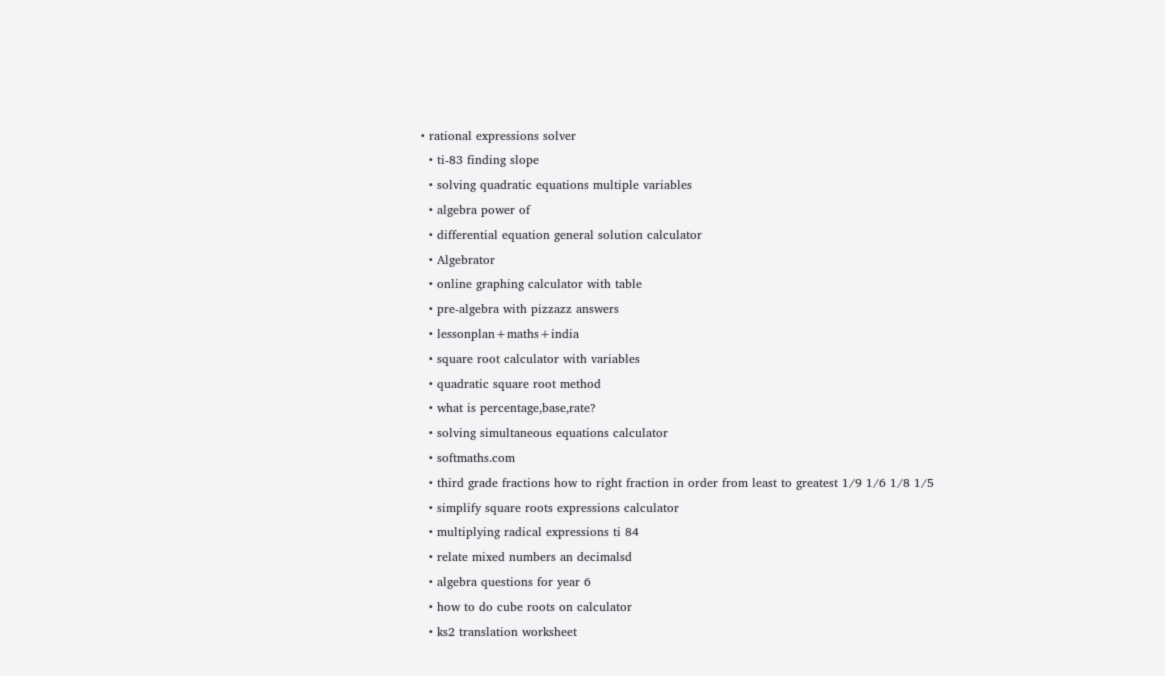• rational expressions solver
  • ti-83 finding slope
  • solving quadratic equations multiple variables
  • algebra power of
  • differential equation general solution calculator
  • Algebrator
  • online graphing calculator with table
  • pre-algebra with pizzazz answers
  • lessonplan+maths+india
  • square root calculator with variables
  • quadratic square root method
  • what is percentage,base,rate?
  • solving simultaneous equations calculator
  • softmaths.com
  • third grade fractions how to right fraction in order from least to greatest 1/9 1/6 1/8 1/5
  • simplify square roots expressions calculator
  • multiplying radical expressions ti 84
  • relate mixed numbers an decimalsd
  • algebra questions for year 6
  • how to do cube roots on calculator
  • ks2 translation worksheet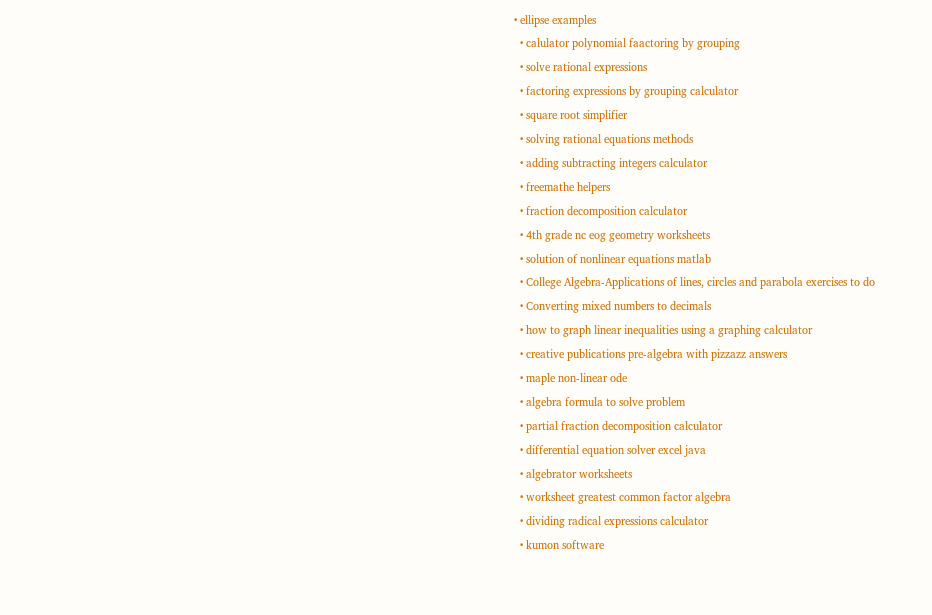• ellipse examples
  • calulator polynomial faactoring by grouping
  • solve rational expressions
  • factoring expressions by grouping calculator
  • square root simplifier
  • solving rational equations methods
  • adding subtracting integers calculator
  • freemathe helpers
  • fraction decomposition calculator
  • 4th grade nc eog geometry worksheets
  • solution of nonlinear equations matlab
  • College Algebra-Applications of lines, circles and parabola exercises to do
  • Converting mixed numbers to decimals
  • how to graph linear inequalities using a graphing calculator
  • creative publications pre-algebra with pizzazz answers
  • maple non-linear ode
  • algebra formula to solve problem
  • partial fraction decomposition calculator
  • differential equation solver excel java
  • algebrator worksheets
  • worksheet greatest common factor algebra
  • dividing radical expressions calculator
  • kumon software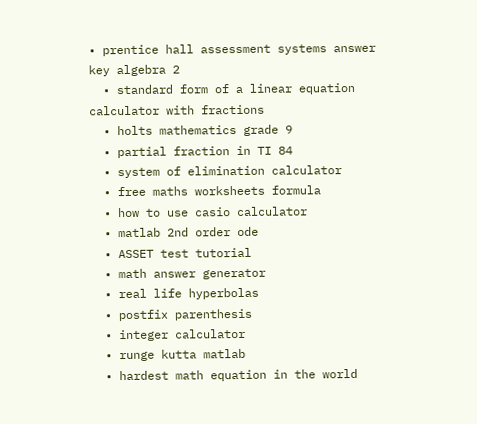• prentice hall assessment systems answer key algebra 2
  • standard form of a linear equation calculator with fractions
  • holts mathematics grade 9
  • partial fraction in TI 84
  • system of elimination calculator
  • free maths worksheets formula
  • how to use casio calculator
  • matlab 2nd order ode
  • ASSET test tutorial
  • math answer generator
  • real life hyperbolas
  • postfix parenthesis
  • integer calculator
  • runge kutta matlab
  • hardest math equation in the world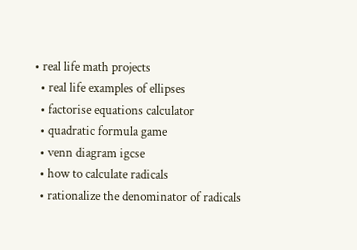• real life math projects
  • real life examples of ellipses
  • factorise equations calculator
  • quadratic formula game
  • venn diagram igcse
  • how to calculate radicals
  • rationalize the denominator of radicals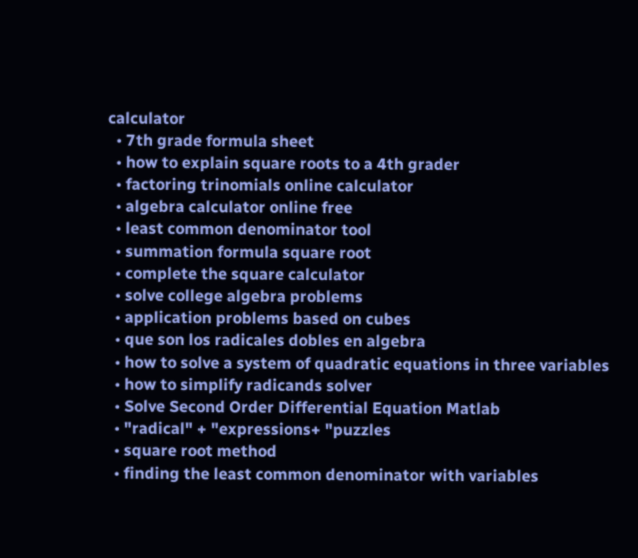calculator
  • 7th grade formula sheet
  • how to explain square roots to a 4th grader
  • factoring trinomials online calculator
  • algebra calculator online free
  • least common denominator tool
  • summation formula square root
  • complete the square calculator
  • solve college algebra problems
  • application problems based on cubes
  • que son los radicales dobles en algebra
  • how to solve a system of quadratic equations in three variables
  • how to simplify radicands solver
  • Solve Second Order Differential Equation Matlab
  • "radical" + "expressions+ "puzzles
  • square root method
  • finding the least common denominator with variables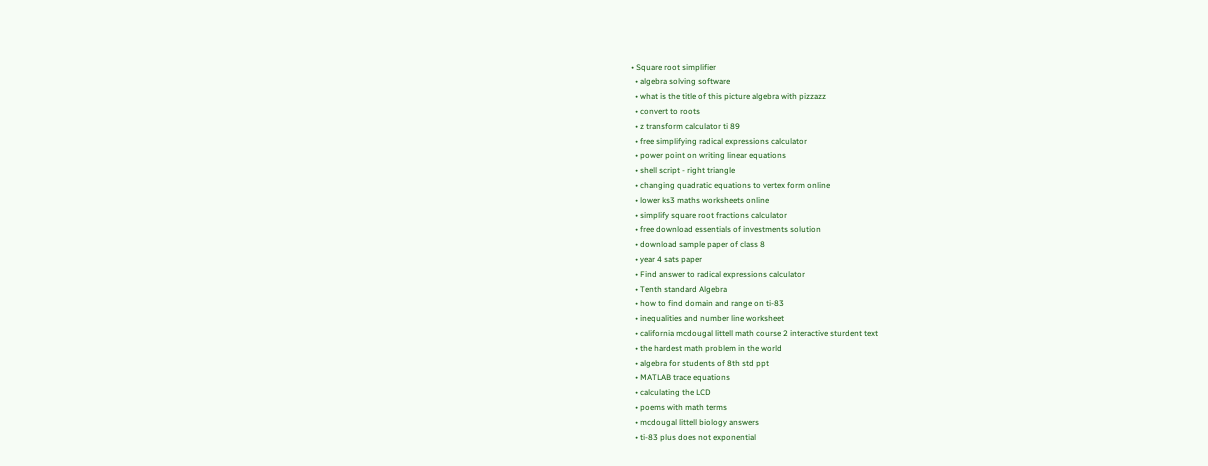• Square root simplifier
  • algebra solving software
  • what is the title of this picture algebra with pizzazz
  • convert to roots
  • z transform calculator ti 89
  • free simplifying radical expressions calculator
  • power point on writing linear equations
  • shell script - right triangle
  • changing quadratic equations to vertex form online
  • lower ks3 maths worksheets online
  • simplify square root fractions calculator
  • free download essentials of investments solution
  • download sample paper of class 8
  • year 4 sats paper
  • Find answer to radical expressions calculator
  • Tenth standard Algebra
  • how to find domain and range on ti-83
  • inequalities and number line worksheet
  • california mcdougal littell math course 2 interactive sturdent text
  • the hardest math problem in the world
  • algebra for students of 8th std ppt
  • MATLAB trace equations
  • calculating the LCD
  • poems with math terms
  • mcdougal littell biology answers
  • ti-83 plus does not exponential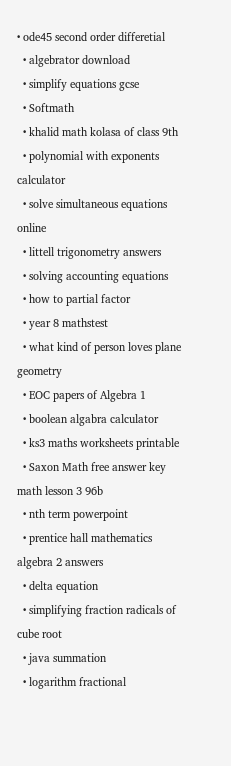• ode45 second order differetial
  • algebrator download
  • simplify equations gcse
  • Softmath
  • khalid math kolasa of class 9th
  • polynomial with exponents calculator
  • solve simultaneous equations online
  • littell trigonometry answers
  • solving accounting equations
  • how to partial factor
  • year 8 mathstest
  • what kind of person loves plane geometry
  • EOC papers of Algebra 1
  • boolean algabra calculator
  • ks3 maths worksheets printable
  • Saxon Math free answer key math lesson 3 96b
  • nth term powerpoint
  • prentice hall mathematics algebra 2 answers
  • delta equation
  • simplifying fraction radicals of cube root
  • java summation
  • logarithm fractional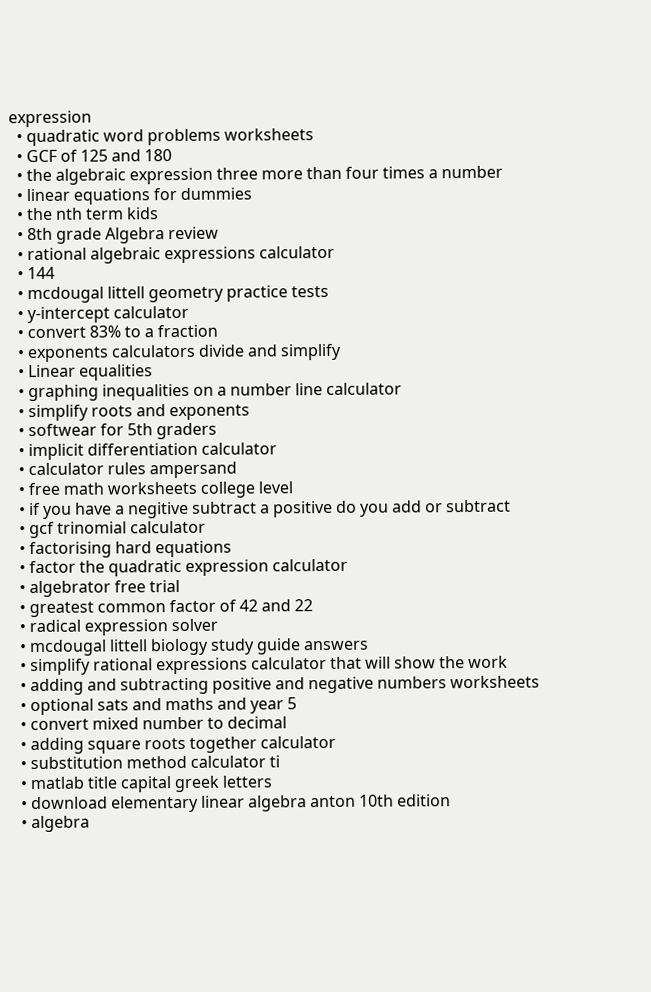expression
  • quadratic word problems worksheets
  • GCF of 125 and 180
  • the algebraic expression three more than four times a number
  • linear equations for dummies
  • the nth term kids
  • 8th grade Algebra review
  • rational algebraic expressions calculator
  • 144
  • mcdougal littell geometry practice tests
  • y-intercept calculator
  • convert 83% to a fraction
  • exponents calculators divide and simplify
  • Linear equalities
  • graphing inequalities on a number line calculator
  • simplify roots and exponents
  • softwear for 5th graders
  • implicit differentiation calculator
  • calculator rules ampersand
  • free math worksheets college level
  • if you have a negitive subtract a positive do you add or subtract
  • gcf trinomial calculator
  • factorising hard equations
  • factor the quadratic expression calculator
  • algebrator free trial
  • greatest common factor of 42 and 22
  • radical expression solver
  • mcdougal littell biology study guide answers
  • simplify rational expressions calculator that will show the work
  • adding and subtracting positive and negative numbers worksheets
  • optional sats and maths and year 5
  • convert mixed number to decimal
  • adding square roots together calculator
  • substitution method calculator ti
  • matlab title capital greek letters
  • download elementary linear algebra anton 10th edition
  • algebra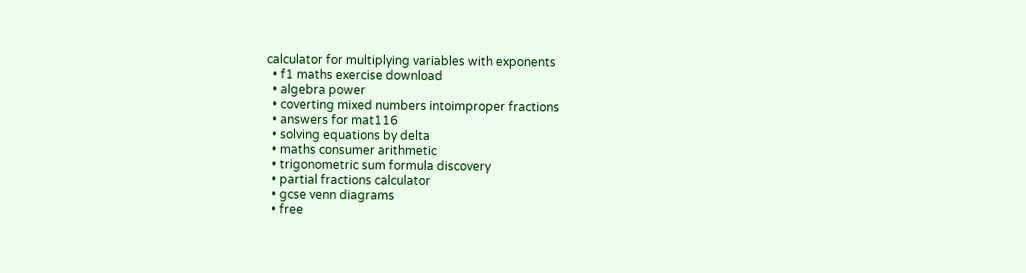calculator for multiplying variables with exponents
  • f1 maths exercise download
  • algebra power
  • coverting mixed numbers intoimproper fractions
  • answers for mat116
  • solving equations by delta
  • maths consumer arithmetic
  • trigonometric sum formula discovery
  • partial fractions calculator
  • gcse venn diagrams
  • free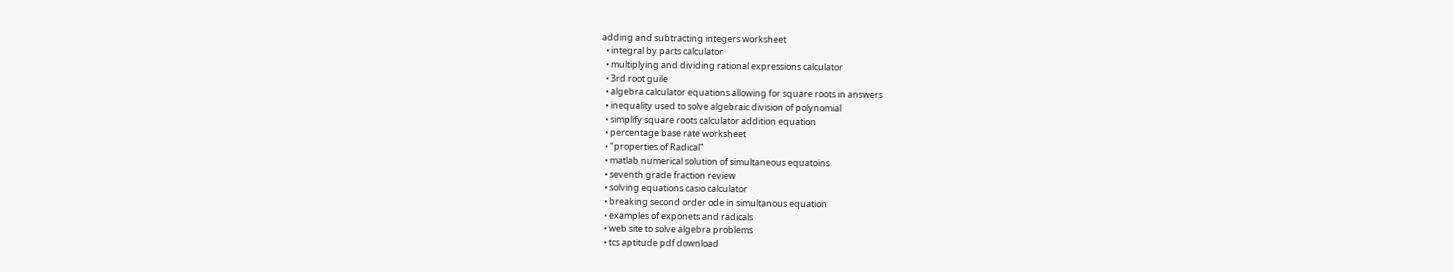adding and subtracting integers worksheet
  • integral by parts calculator
  • multiplying and dividing rational expressions calculator
  • 3rd root guile
  • algebra calculator equations allowing for square roots in answers
  • inequality used to solve algebraic division of polynomial
  • simplify square roots calculator addition equation
  • percentage base rate worksheet
  • "properties of Radical"
  • matlab numerical solution of simultaneous equatoins
  • seventh grade fraction review
  • solving equations casio calculator
  • breaking second order ode in simultanous equation
  • examples of exponets and radicals
  • web site to solve algebra problems
  • tcs aptitude pdf download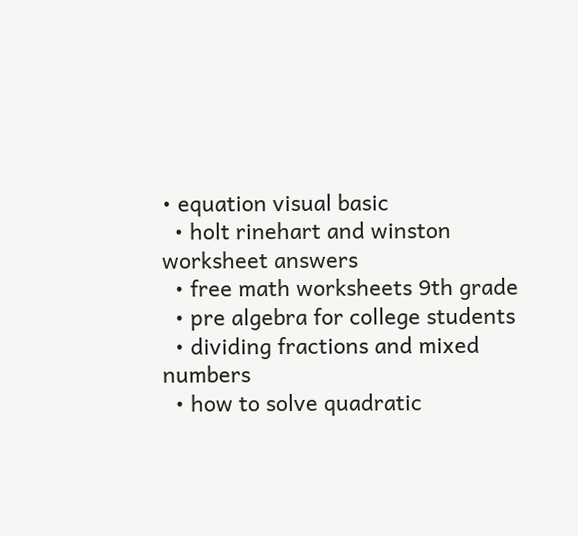• equation visual basic
  • holt rinehart and winston worksheet answers
  • free math worksheets 9th grade
  • pre algebra for college students
  • dividing fractions and mixed numbers
  • how to solve quadratic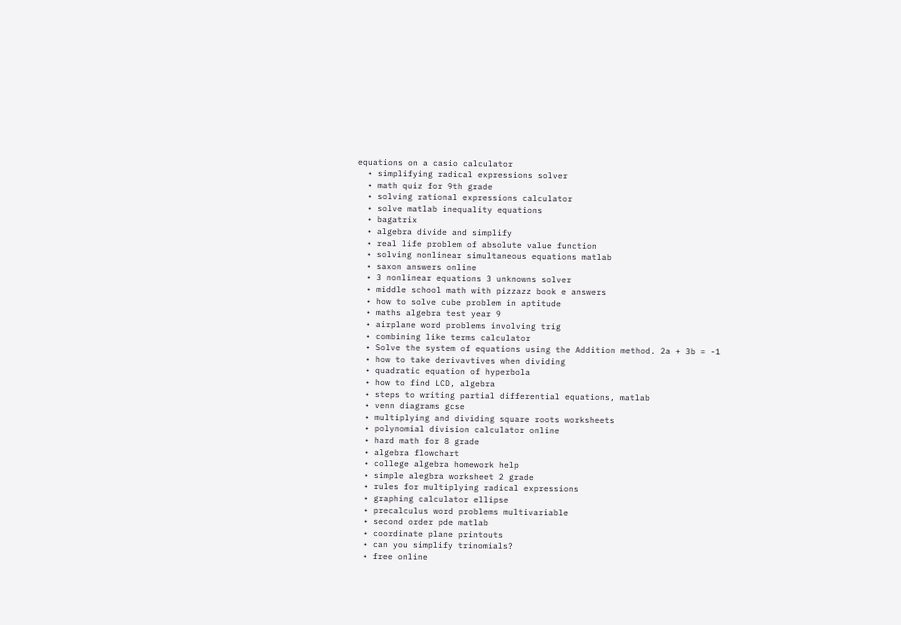equations on a casio calculator
  • simplifying radical expressions solver
  • math quiz for 9th grade
  • solving rational expressions calculator
  • solve matlab inequality equations
  • bagatrix
  • algebra divide and simplify
  • real life problem of absolute value function
  • solving nonlinear simultaneous equations matlab
  • saxon answers online
  • 3 nonlinear equations 3 unknowns solver
  • middle school math with pizzazz book e answers
  • how to solve cube problem in aptitude
  • maths algebra test year 9
  • airplane word problems involving trig
  • combining like terms calculator
  • Solve the system of equations using the Addition method. 2a + 3b = -1
  • how to take derivavtives when dividing
  • quadratic equation of hyperbola
  • how to find LCD, algebra
  • steps to writing partial differential equations, matlab
  • venn diagrams gcse
  • multiplying and dividing square roots worksheets
  • polynomial division calculator online
  • hard math for 8 grade
  • algebra flowchart
  • college algebra homework help
  • simple alegbra worksheet 2 grade
  • rules for multiplying radical expressions
  • graphing calculator ellipse
  • precalculus word problems multivariable
  • second order pde matlab
  • coordinate plane printouts
  • can you simplify trinomials?
  • free online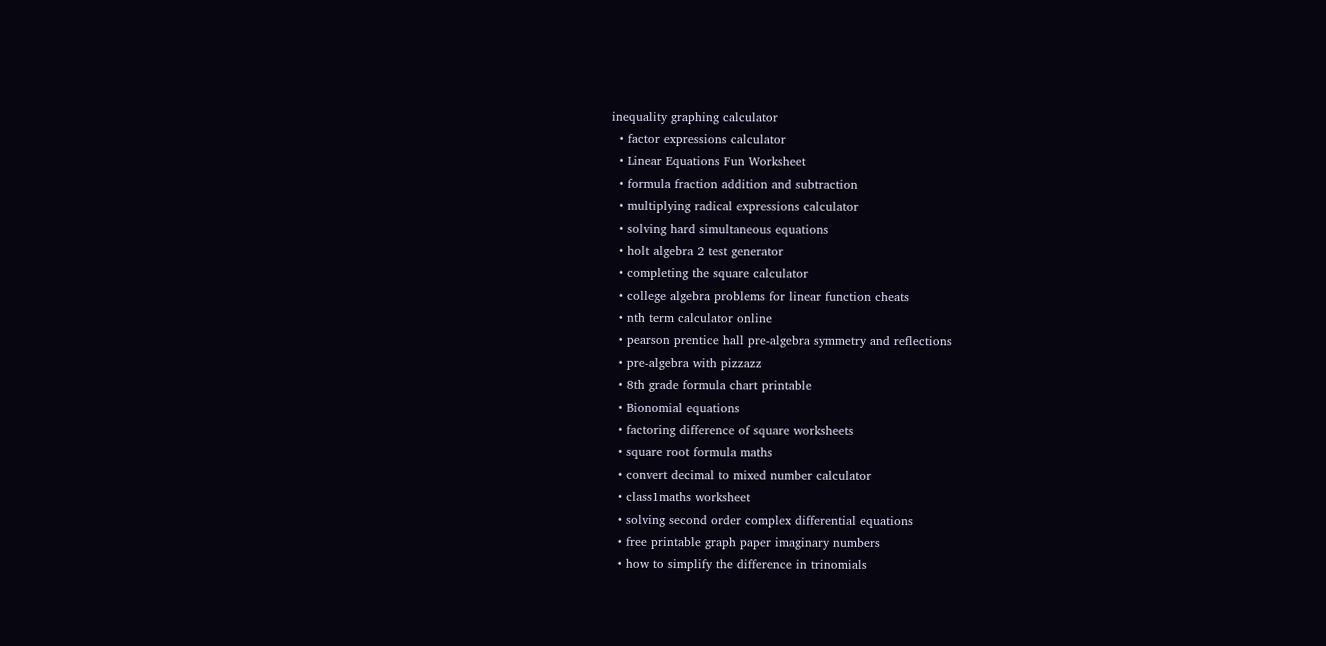inequality graphing calculator
  • factor expressions calculator
  • Linear Equations Fun Worksheet
  • formula fraction addition and subtraction
  • multiplying radical expressions calculator
  • solving hard simultaneous equations
  • holt algebra 2 test generator
  • completing the square calculator
  • college algebra problems for linear function cheats
  • nth term calculator online
  • pearson prentice hall pre-algebra symmetry and reflections
  • pre-algebra with pizzazz
  • 8th grade formula chart printable
  • Bionomial equations
  • factoring difference of square worksheets
  • square root formula maths
  • convert decimal to mixed number calculator
  • class1maths worksheet
  • solving second order complex differential equations
  • free printable graph paper imaginary numbers
  • how to simplify the difference in trinomials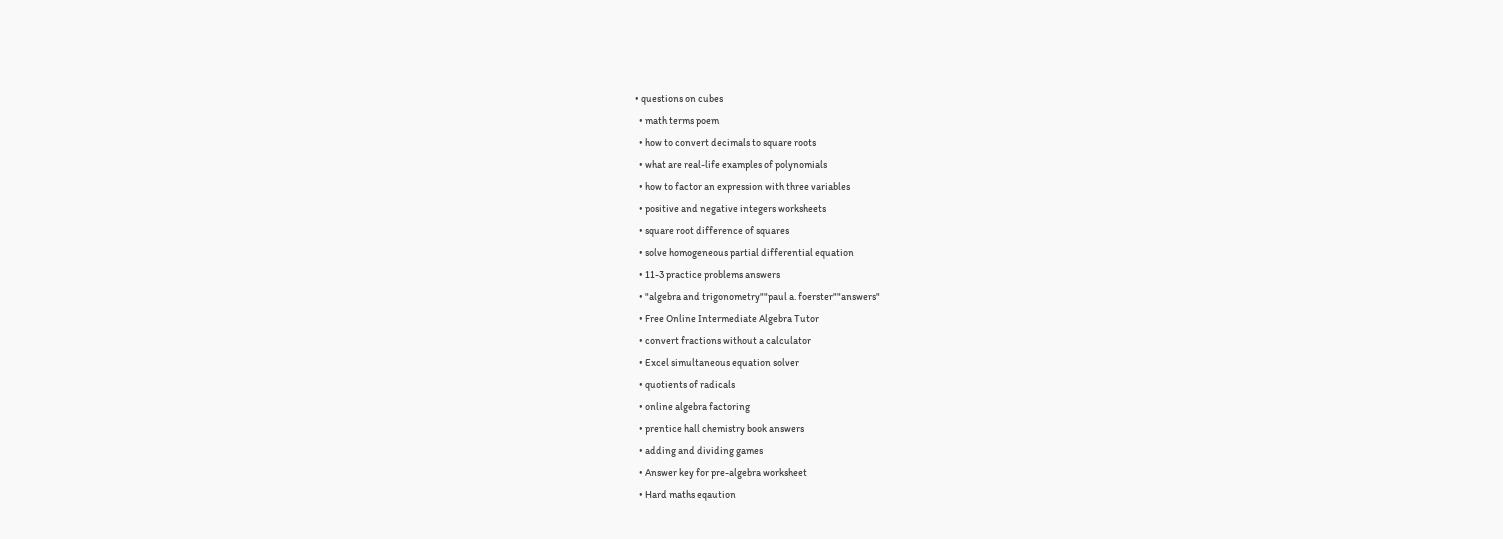• questions on cubes
  • math terms poem
  • how to convert decimals to square roots
  • what are real-life examples of polynomials
  • how to factor an expression with three variables
  • positive and negative integers worksheets
  • square root difference of squares
  • solve homogeneous partial differential equation
  • 11-3 practice problems answers
  • "algebra and trigonometry""paul a. foerster""answers"
  • Free Online Intermediate Algebra Tutor
  • convert fractions without a calculator
  • Excel simultaneous equation solver
  • quotients of radicals
  • online algebra factoring
  • prentice hall chemistry book answers
  • adding and dividing games
  • Answer key for pre-algebra worksheet
  • Hard maths eqaution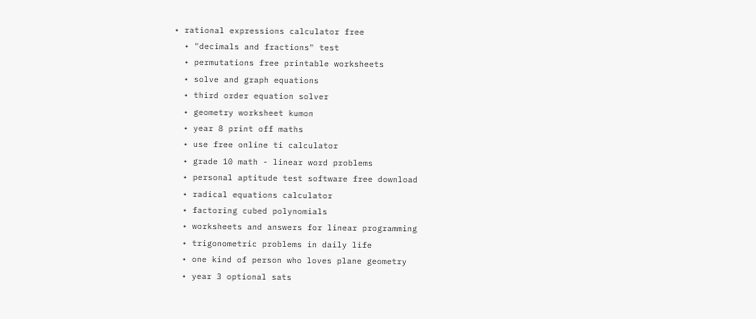• rational expressions calculator free
  • "decimals and fractions" test
  • permutations free printable worksheets
  • solve and graph equations
  • third order equation solver
  • geometry worksheet kumon
  • year 8 print off maths
  • use free online ti calculator
  • grade 10 math - linear word problems
  • personal aptitude test software free download
  • radical equations calculator
  • factoring cubed polynomials
  • worksheets and answers for linear programming
  • trigonometric problems in daily life
  • one kind of person who loves plane geometry
  • year 3 optional sats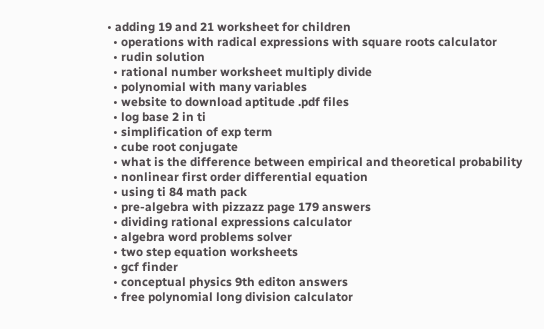• adding 19 and 21 worksheet for children
  • operations with radical expressions with square roots calculator
  • rudin solution
  • rational number worksheet multiply divide
  • polynomial with many variables
  • website to download aptitude .pdf files
  • log base 2 in ti
  • simplification of exp term
  • cube root conjugate
  • what is the difference between empirical and theoretical probability
  • nonlinear first order differential equation
  • using ti 84 math pack
  • pre-algebra with pizzazz page 179 answers
  • dividing rational expressions calculator
  • algebra word problems solver
  • two step equation worksheets
  • gcf finder
  • conceptual physics 9th editon answers
  • free polynomial long division calculator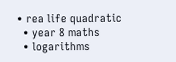• rea life quadratic
  • year 8 maths
  • logarithms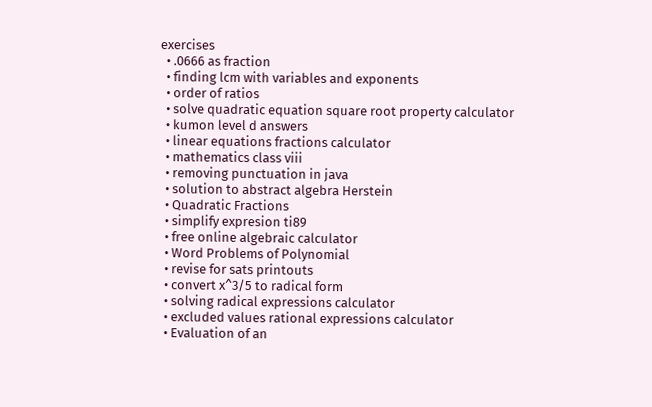exercises
  • .0666 as fraction
  • finding lcm with variables and exponents
  • order of ratios
  • solve quadratic equation square root property calculator
  • kumon level d answers
  • linear equations fractions calculator
  • mathematics class viii
  • removing punctuation in java
  • solution to abstract algebra Herstein
  • Quadratic Fractions
  • simplify expresion ti89
  • free online algebraic calculator
  • Word Problems of Polynomial
  • revise for sats printouts
  • convert x^3/5 to radical form
  • solving radical expressions calculator
  • excluded values rational expressions calculator
  • Evaluation of an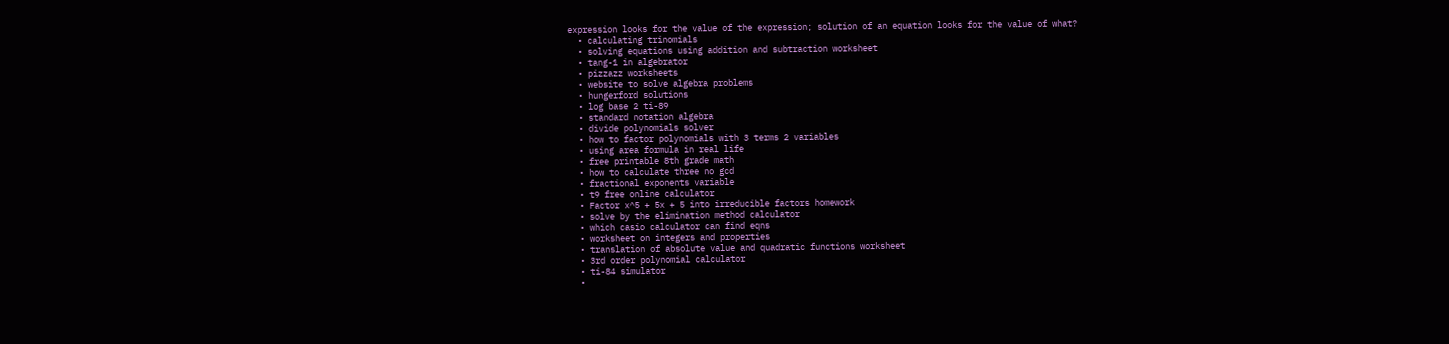expression looks for the value of the expression; solution of an equation looks for the value of what?
  • calculating trinomials
  • solving equations using addition and subtraction worksheet
  • tang-1 in algebrator
  • pizzazz worksheets
  • website to solve algebra problems
  • hungerford solutions
  • log base 2 ti-89
  • standard notation algebra
  • divide polynomials solver
  • how to factor polynomials with 3 terms 2 variables
  • using area formula in real life
  • free printable 8th grade math
  • how to calculate three no gcd
  • fractional exponents variable
  • t9 free online calculator
  • Factor x^5 + 5x + 5 into irreducible factors homework
  • solve by the elimination method calculator
  • which casio calculator can find eqns
  • worksheet on integers and properties
  • translation of absolute value and quadratic functions worksheet
  • 3rd order polynomial calculator
  • ti-84 simulator
  •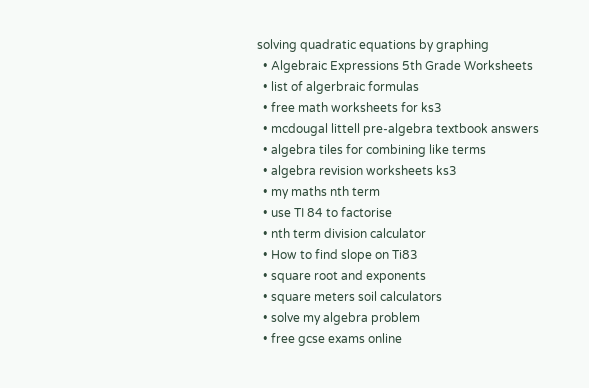solving quadratic equations by graphing
  • Algebraic Expressions 5th Grade Worksheets
  • list of algerbraic formulas
  • free math worksheets for ks3
  • mcdougal littell pre-algebra textbook answers
  • algebra tiles for combining like terms
  • algebra revision worksheets ks3
  • my maths nth term
  • use TI 84 to factorise
  • nth term division calculator
  • How to find slope on Ti83
  • square root and exponents
  • square meters soil calculators
  • solve my algebra problem
  • free gcse exams online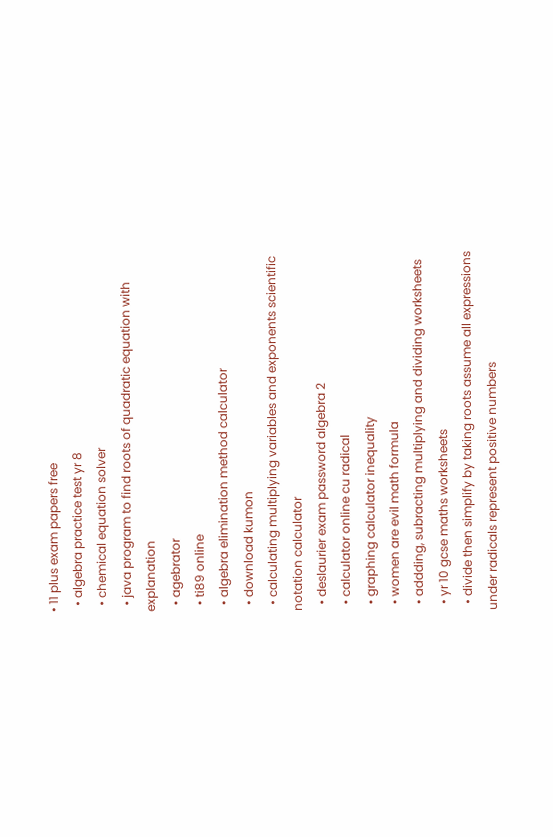• 11 plus exam papers free
  • algebra practice test yr 8
  • chemical equation solver
  • java program to find roots of quadratic equation with explanation
  • agebrator
  • ti89 online
  • algebra elimination method calculator
  • download kumon
  • calculating multiplying variables and exponents scientific notation calculator
  • deslaurier exam password algebra 2
  • calculator online cu radical
  • graphing calculator inequality
  • women are evil math formula
  • addding, subracting multiplying and dividing worksheets
  • yr 10 gcse maths worksheets
  • divide then simplify by taking roots assume all expressions under radicals represent positive numbers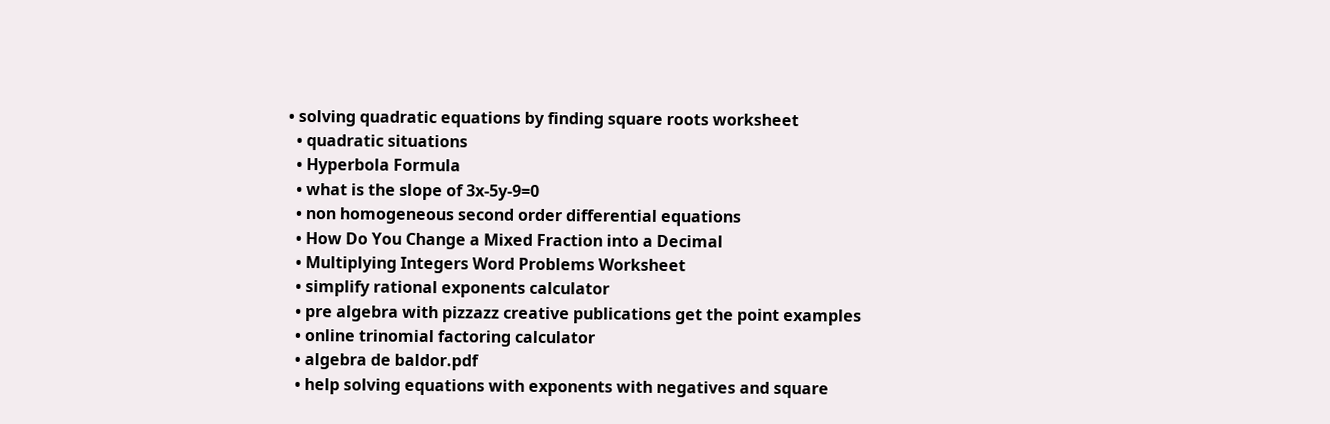• solving quadratic equations by finding square roots worksheet
  • quadratic situations
  • Hyperbola Formula
  • what is the slope of 3x-5y-9=0
  • non homogeneous second order differential equations
  • How Do You Change a Mixed Fraction into a Decimal
  • Multiplying Integers Word Problems Worksheet
  • simplify rational exponents calculator
  • pre algebra with pizzazz creative publications get the point examples
  • online trinomial factoring calculator
  • algebra de baldor.pdf
  • help solving equations with exponents with negatives and square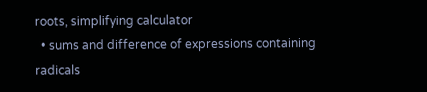roots, simplifying calculator
  • sums and difference of expressions containing radicals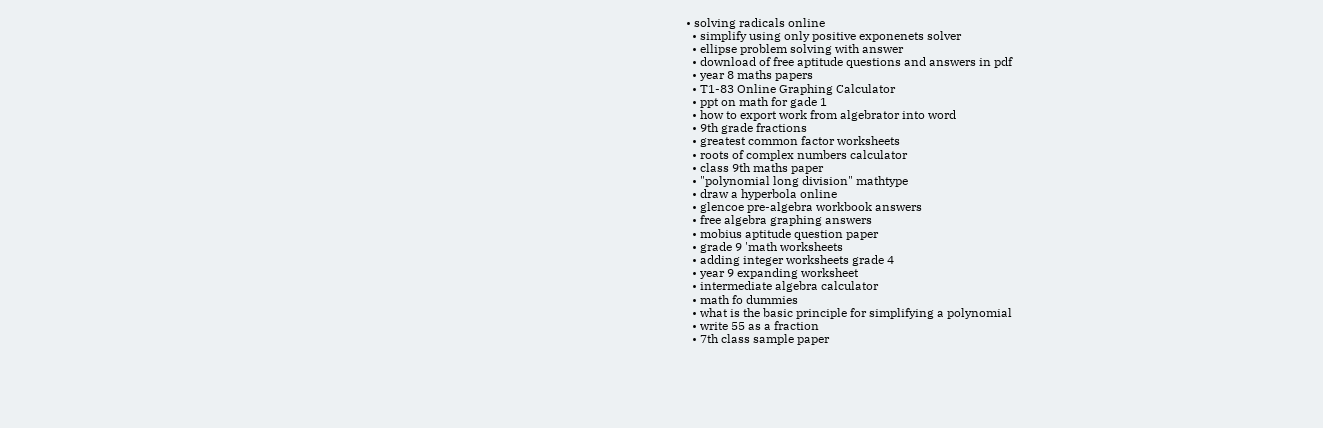• solving radicals online
  • simplify using only positive exponenets solver
  • ellipse problem solving with answer
  • download of free aptitude questions and answers in pdf
  • year 8 maths papers
  • T1-83 Online Graphing Calculator
  • ppt on math for gade 1
  • how to export work from algebrator into word
  • 9th grade fractions
  • greatest common factor worksheets
  • roots of complex numbers calculator
  • class 9th maths paper
  • "polynomial long division" mathtype
  • draw a hyperbola online
  • glencoe pre-algebra workbook answers
  • free algebra graphing answers
  • mobius aptitude question paper
  • grade 9 'math worksheets
  • adding integer worksheets grade 4
  • year 9 expanding worksheet
  • intermediate algebra calculator
  • math fo dummies
  • what is the basic principle for simplifying a polynomial
  • write 55 as a fraction
  • 7th class sample paper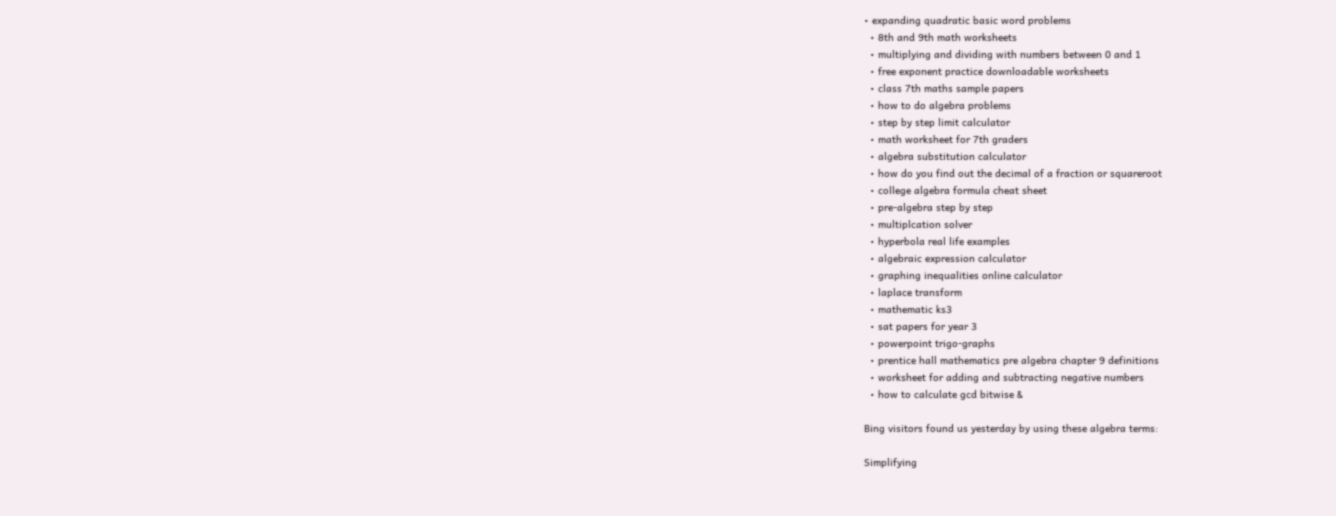• expanding quadratic basic word problems
  • 8th and 9th math worksheets
  • multiplying and dividing with numbers between 0 and 1
  • free exponent practice downloadable worksheets
  • class 7th maths sample papers
  • how to do algebra problems
  • step by step limit calculator
  • math worksheet for 7th graders
  • algebra substitution calculator
  • how do you find out the decimal of a fraction or squareroot
  • college algebra formula cheat sheet
  • pre-algebra step by step
  • multiplcation solver
  • hyperbola real life examples
  • algebraic expression calculator
  • graphing inequalities online calculator
  • laplace transform
  • mathematic ks3
  • sat papers for year 3
  • powerpoint trigo-graphs
  • prentice hall mathematics pre algebra chapter 9 definitions
  • worksheet for adding and subtracting negative numbers
  • how to calculate gcd bitwise &

Bing visitors found us yesterday by using these algebra terms:

Simplifying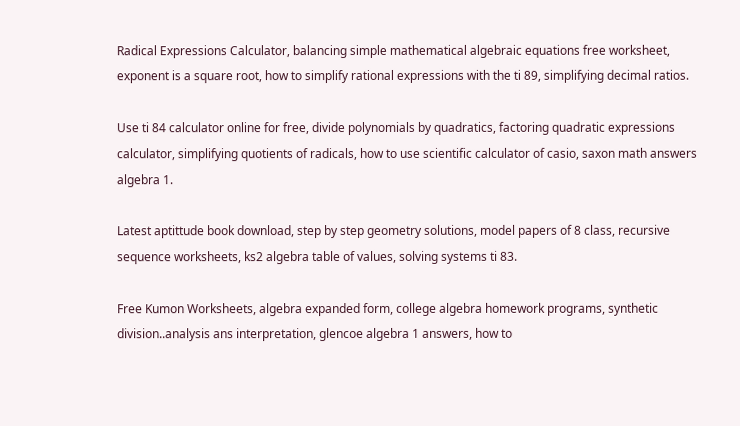Radical Expressions Calculator, balancing simple mathematical algebraic equations free worksheet, exponent is a square root, how to simplify rational expressions with the ti 89, simplifying decimal ratios.

Use ti 84 calculator online for free, divide polynomials by quadratics, factoring quadratic expressions calculator, simplifying quotients of radicals, how to use scientific calculator of casio, saxon math answers algebra 1.

Latest aptittude book download, step by step geometry solutions, model papers of 8 class, recursive sequence worksheets, ks2 algebra table of values, solving systems ti 83.

Free Kumon Worksheets, algebra expanded form, college algebra homework programs, synthetic division..analysis ans interpretation, glencoe algebra 1 answers, how to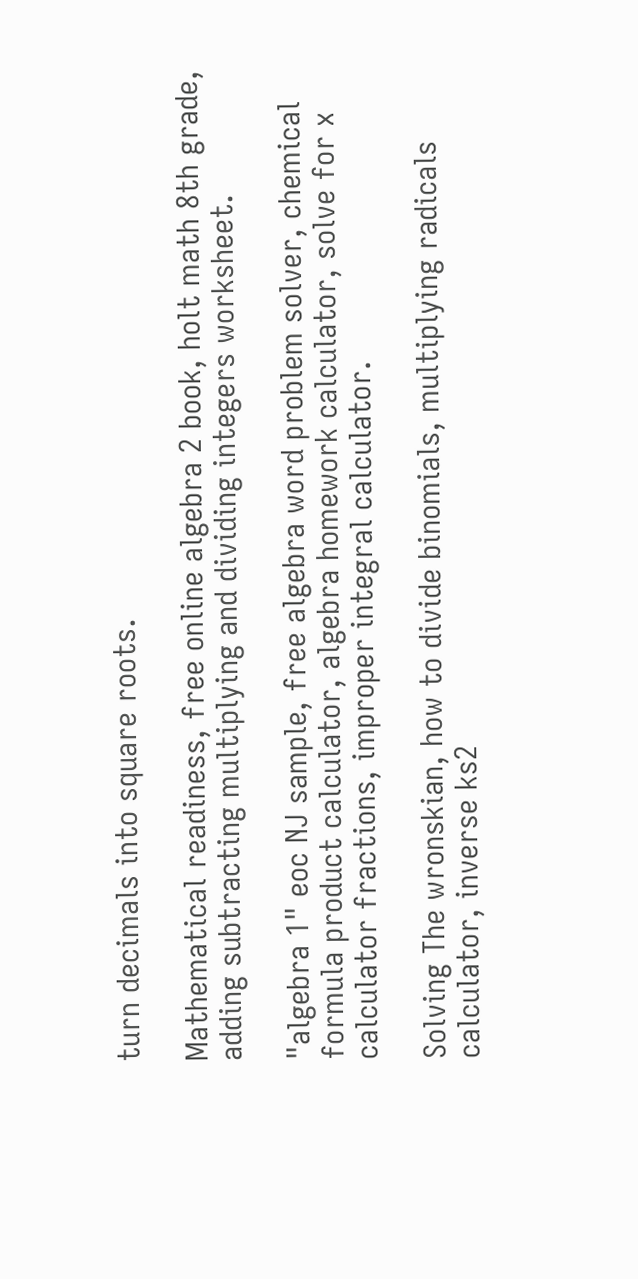turn decimals into square roots.

Mathematical readiness, free online algebra 2 book, holt math 8th grade, adding subtracting multiplying and dividing integers worksheet.

"algebra 1" eoc NJ sample, free algebra word problem solver, chemical formula product calculator, algebra homework calculator, solve for x calculator fractions, improper integral calculator.

Solving The wronskian, how to divide binomials, multiplying radicals calculator, inverse ks2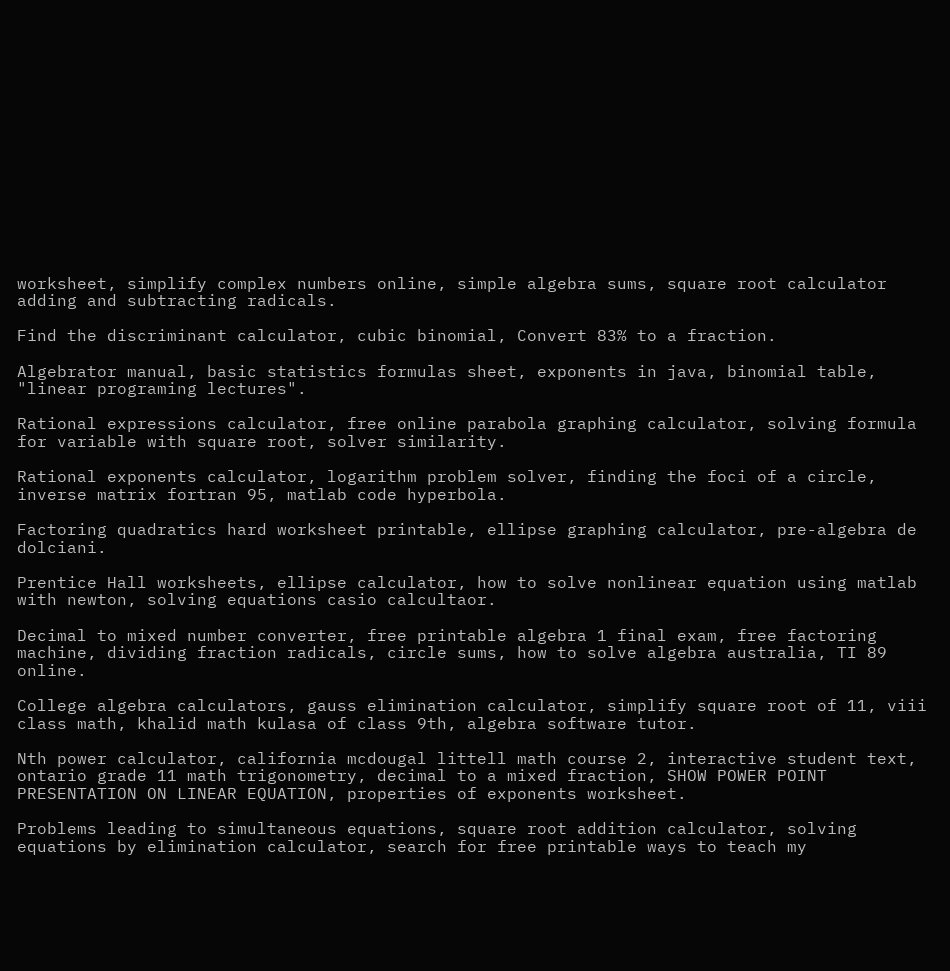worksheet, simplify complex numbers online, simple algebra sums, square root calculator adding and subtracting radicals.

Find the discriminant calculator, cubic binomial, Convert 83% to a fraction.

Algebrator manual, basic statistics formulas sheet, exponents in java, binomial table, "linear programing lectures".

Rational expressions calculator, free online parabola graphing calculator, solving formula for variable with square root, solver similarity.

Rational exponents calculator, logarithm problem solver, finding the foci of a circle, inverse matrix fortran 95, matlab code hyperbola.

Factoring quadratics hard worksheet printable, ellipse graphing calculator, pre-algebra de dolciani.

Prentice Hall worksheets, ellipse calculator, how to solve nonlinear equation using matlab with newton, solving equations casio calcultaor.

Decimal to mixed number converter, free printable algebra 1 final exam, free factoring machine, dividing fraction radicals, circle sums, how to solve algebra australia, TI 89 online.

College algebra calculators, gauss elimination calculator, simplify square root of 11, viii class math, khalid math kulasa of class 9th, algebra software tutor.

Nth power calculator, california mcdougal littell math course 2, interactive student text, ontario grade 11 math trigonometry, decimal to a mixed fraction, SHOW POWER POINT PRESENTATION ON LINEAR EQUATION, properties of exponents worksheet.

Problems leading to simultaneous equations, square root addition calculator, solving equations by elimination calculator, search for free printable ways to teach my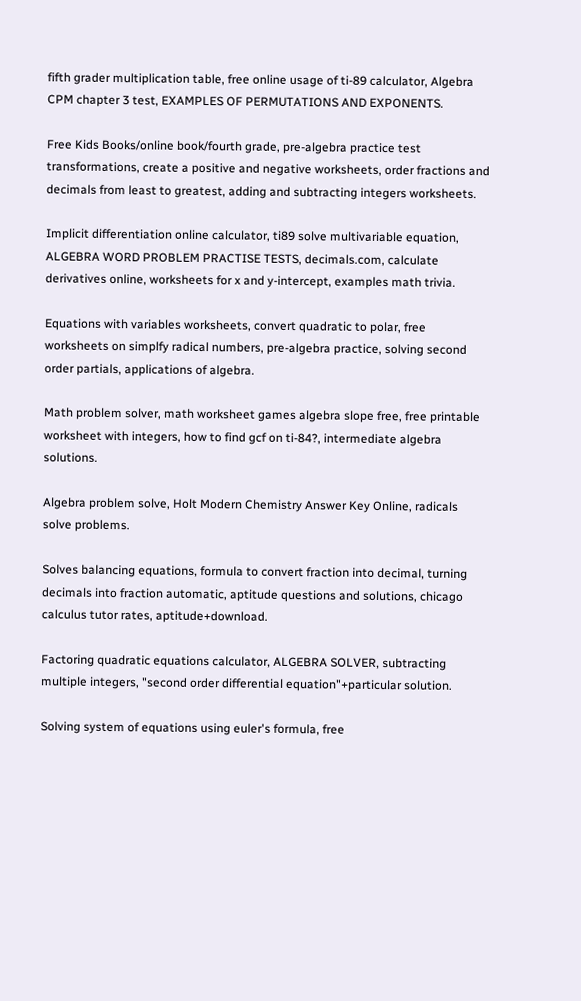fifth grader multiplication table, free online usage of ti-89 calculator, Algebra CPM chapter 3 test, EXAMPLES OF PERMUTATIONS AND EXPONENTS.

Free Kids Books/online book/fourth grade, pre-algebra practice test transformations, create a positive and negative worksheets, order fractions and decimals from least to greatest, adding and subtracting integers worksheets.

Implicit differentiation online calculator, ti89 solve multivariable equation, ALGEBRA WORD PROBLEM PRACTISE TESTS, decimals.com, calculate derivatives online, worksheets for x and y-intercept, examples math trivia.

Equations with variables worksheets, convert quadratic to polar, free worksheets on simplfy radical numbers, pre-algebra practice, solving second order partials, applications of algebra.

Math problem solver, math worksheet games algebra slope free, free printable worksheet with integers, how to find gcf on ti-84?, intermediate algebra solutions.

Algebra problem solve, Holt Modern Chemistry Answer Key Online, radicals solve problems.

Solves balancing equations, formula to convert fraction into decimal, turning decimals into fraction automatic, aptitude questions and solutions, chicago calculus tutor rates, aptitude+download.

Factoring quadratic equations calculator, ALGEBRA SOLVER, subtracting multiple integers, "second order differential equation"+particular solution.

Solving system of equations using euler's formula, free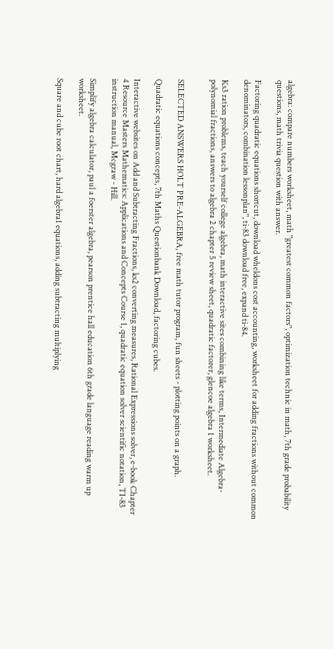algebra: compare numbers worksheet, math "greatest common factors", optimization technic in math, 7th grade probability questions, math trivia question with answer.

Factoring quadratic equations shortcut, download wheldons cost accounting, worksheet for adding fractions without common denominators, combination lessonplan", ti-83 download free, expand ti-84.

Ks3 ration problems, teach yourself college algebra, math interactive sites combining like terms, Intermediate Algebra- polynomial fractions, answers to algebra 2 chapter 5 review sheet, quadratic factorer, glencoe algebra 1 worksheet.


SELECTED ANSWERS HOLT PRE-ALGEBRA, free math tutor program, fun sheets - plotting points on a graph.

Quadratic equations concepts, 7th Maths Questionbank Download, factoring cubes.

Interactive websites on Add and Subtracting Fractions, ks2 converting measures, Rational Expressions solver, e-book Chapter 4 Resource Masters Mathematics: Applications and Concepts Course 1, quadratic equation solver scientific notation, TI-83 instruction manual, Mcgraw - Hill.

Simplify algebra calculator, paul a foerster algebra, pearson prentice hall education 6th grade language reading warm up worksheet.

Square and cube root chart, hard algebra1 equations, adding subtracting multiplying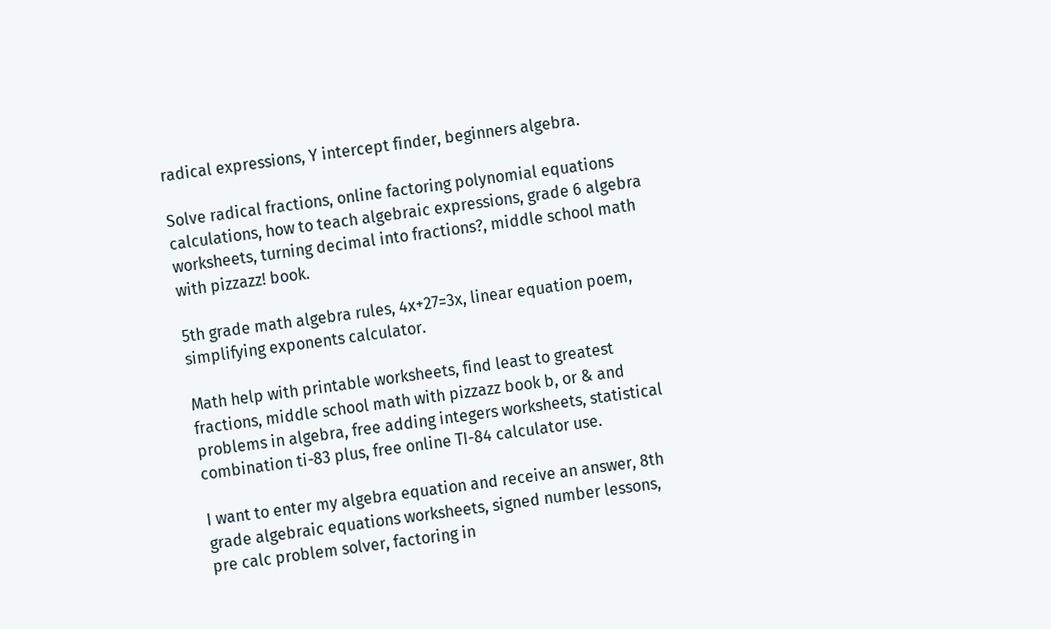radical expressions, Y intercept finder, beginners algebra.

Solve radical fractions, online factoring polynomial equations calculations, how to teach algebraic expressions, grade 6 algebra worksheets, turning decimal into fractions?, middle school math with pizzazz! book.

5th grade math algebra rules, 4x+27=3x, linear equation poem, simplifying exponents calculator.

Math help with printable worksheets, find least to greatest fractions, middle school math with pizzazz book b, or & and problems in algebra, free adding integers worksheets, statistical combination ti-83 plus, free online TI-84 calculator use.

I want to enter my algebra equation and receive an answer, 8th grade algebraic equations worksheets, signed number lessons, pre calc problem solver, factoring in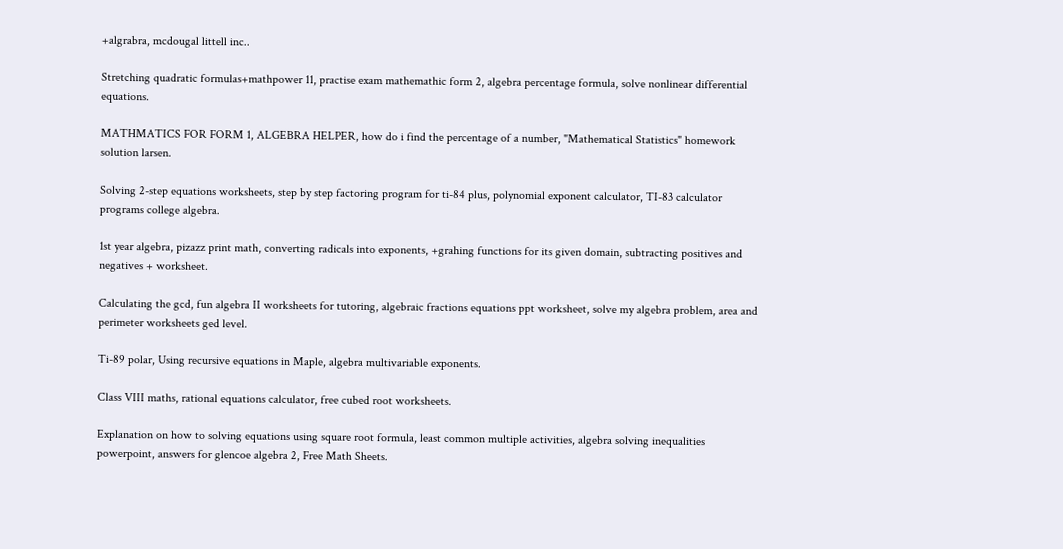+algrabra, mcdougal littell inc..

Stretching quadratic formulas+mathpower 11, practise exam mathemathic form 2, algebra percentage formula, solve nonlinear differential equations.

MATHMATICS FOR FORM 1, ALGEBRA HELPER, how do i find the percentage of a number, "Mathematical Statistics" homework solution larsen.

Solving 2-step equations worksheets, step by step factoring program for ti-84 plus, polynomial exponent calculator, TI-83 calculator programs college algebra.

1st year algebra, pizazz print math, converting radicals into exponents, +grahing functions for its given domain, subtracting positives and negatives + worksheet.

Calculating the gcd, fun algebra II worksheets for tutoring, algebraic fractions equations ppt worksheet, solve my algebra problem, area and perimeter worksheets ged level.

Ti-89 polar, Using recursive equations in Maple, algebra multivariable exponents.

Class VIII maths, rational equations calculator, free cubed root worksheets.

Explanation on how to solving equations using square root formula, least common multiple activities, algebra solving inequalities powerpoint, answers for glencoe algebra 2, Free Math Sheets.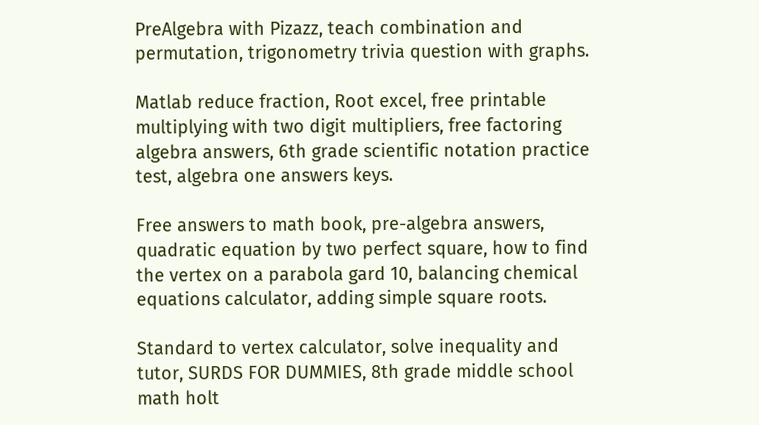PreAlgebra with Pizazz, teach combination and permutation, trigonometry trivia question with graphs.

Matlab reduce fraction, Root excel, free printable multiplying with two digit multipliers, free factoring algebra answers, 6th grade scientific notation practice test, algebra one answers keys.

Free answers to math book, pre-algebra answers, quadratic equation by two perfect square, how to find the vertex on a parabola gard 10, balancing chemical equations calculator, adding simple square roots.

Standard to vertex calculator, solve inequality and tutor, SURDS FOR DUMMIES, 8th grade middle school math holt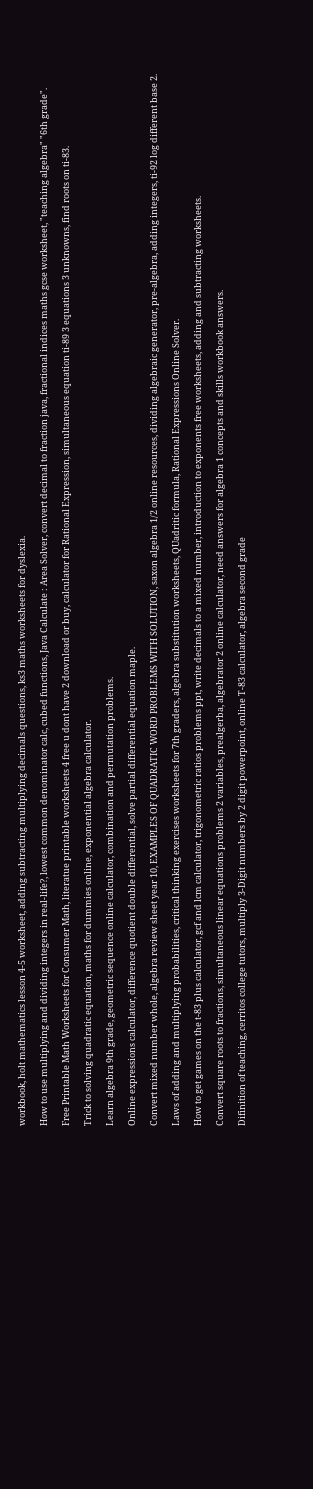workbook, holt mathematics lesson 4-5 worksheet, adding subtracting multiplying decimals questions, ks3 maths worksheets for dyslexia.

How to use multiplying and dividing integers in real-life?, lowest common denominator calc, cubed functions, Java Calculate : Area Solver, convert decimal to fraction java, fractional indices maths gcse worksheet, "teaching algebra" "6th grade".

Free Printable Math Worksheets for Consumer Math, literatue printable worksheets 4 free u dont have 2 download or buy, calculator for Rational Expression, simultaneous equation ti-89 3 equations 3 unknowns, find roots on ti-83.

Trick to solving quadratic equation, maths for dummies online, exponential algebra calculator.

Learn algebra 9th grade, geometric sequence online calculator, combination and permutation problems.

Online expressions calculator, difference quotient double differential, solve partial differential equation maple.

Convert mixed number whole, algebra review sheet year 10, EXAMPLES OF QUADRATIC WORD PROBLEMS WITH SOLUTION, saxon algebra 1/2 online resources, dividing algebraic generator, pre-algebra, adding integers, ti-92 log different base 2.

Laws of adding and multiplying probabilities, critical thinking exercises worksheets for 7th graders, algebra substitution worksheets, QUadritic formula, Rational Expressions Online Solver.

How to get games on the t-83 plus calculator, gcf and lcm calculator, trigonometric ratios problems ppt, write decimals to a mixed number, introduction to exponents free worksheets, adding and subtracting worksheets.

Convert square roots to fractions, simultaneous linear equations problems 2 variables, prealgerba, algebrator 2 online calculator, need answers for algebra 1 concepts and skills workbook answers.

Difinition of teaching, cerritos college tutors, multiply 3-Digit numbers by 2 digit powerpoint, online T-83 calculator, algebra second grade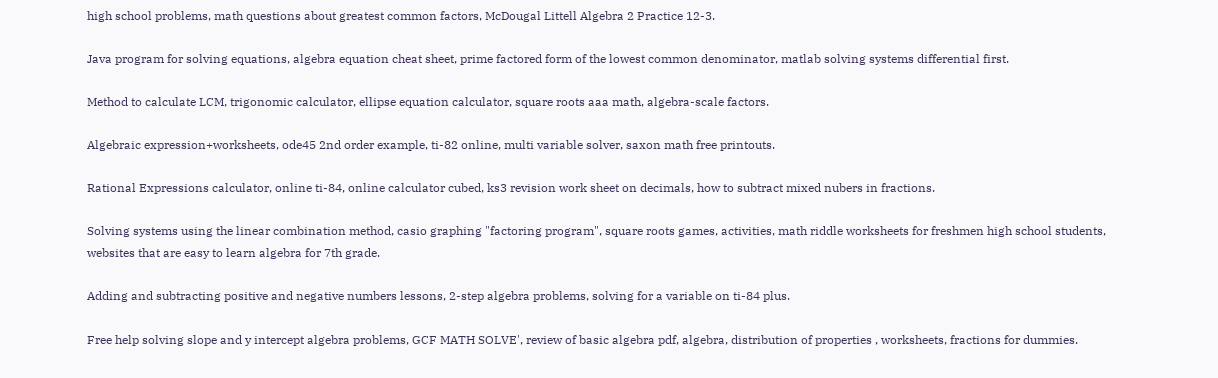high school problems, math questions about greatest common factors, McDougal Littell Algebra 2 Practice 12-3.

Java program for solving equations, algebra equation cheat sheet, prime factored form of the lowest common denominator, matlab solving systems differential first.

Method to calculate LCM, trigonomic calculator, ellipse equation calculator, square roots aaa math, algebra-scale factors.

Algebraic expression+worksheets, ode45 2nd order example, ti-82 online, multi variable solver, saxon math free printouts.

Rational Expressions calculator, online ti-84, online calculator cubed, ks3 revision work sheet on decimals, how to subtract mixed nubers in fractions.

Solving systems using the linear combination method, casio graphing "factoring program", square roots games, activities, math riddle worksheets for freshmen high school students, websites that are easy to learn algebra for 7th grade.

Adding and subtracting positive and negative numbers lessons, 2-step algebra problems, solving for a variable on ti-84 plus.

Free help solving slope and y intercept algebra problems, GCF MATH SOLVE', review of basic algebra pdf, algebra, distribution of properties , worksheets, fractions for dummies.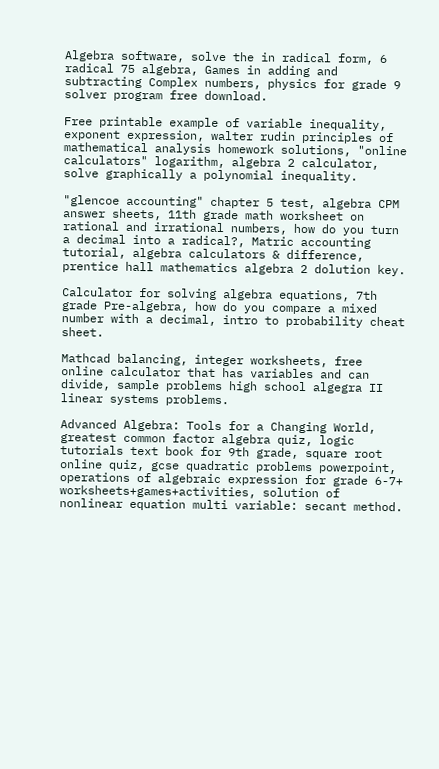Algebra software, solve the in radical form, 6 radical 75 algebra, Games in adding and subtracting Complex numbers, physics for grade 9 solver program free download.

Free printable example of variable inequality, exponent expression, walter rudin principles of mathematical analysis homework solutions, "online calculators" logarithm, algebra 2 calculator, solve graphically a polynomial inequality.

"glencoe accounting" chapter 5 test, algebra CPM answer sheets, 11th grade math worksheet on rational and irrational numbers, how do you turn a decimal into a radical?, Matric accounting tutorial, algebra calculators & difference, prentice hall mathematics algebra 2 dolution key.

Calculator for solving algebra equations, 7th grade Pre-algebra, how do you compare a mixed number with a decimal, intro to probability cheat sheet.

Mathcad balancing, integer worksheets, free online calculator that has variables and can divide, sample problems high school algegra II linear systems problems.

Advanced Algebra: Tools for a Changing World, greatest common factor algebra quiz, logic tutorials text book for 9th grade, square root online quiz, gcse quadratic problems powerpoint, operations of algebraic expression for grade 6-7+ worksheets+games+activities, solution of nonlinear equation multi variable: secant method.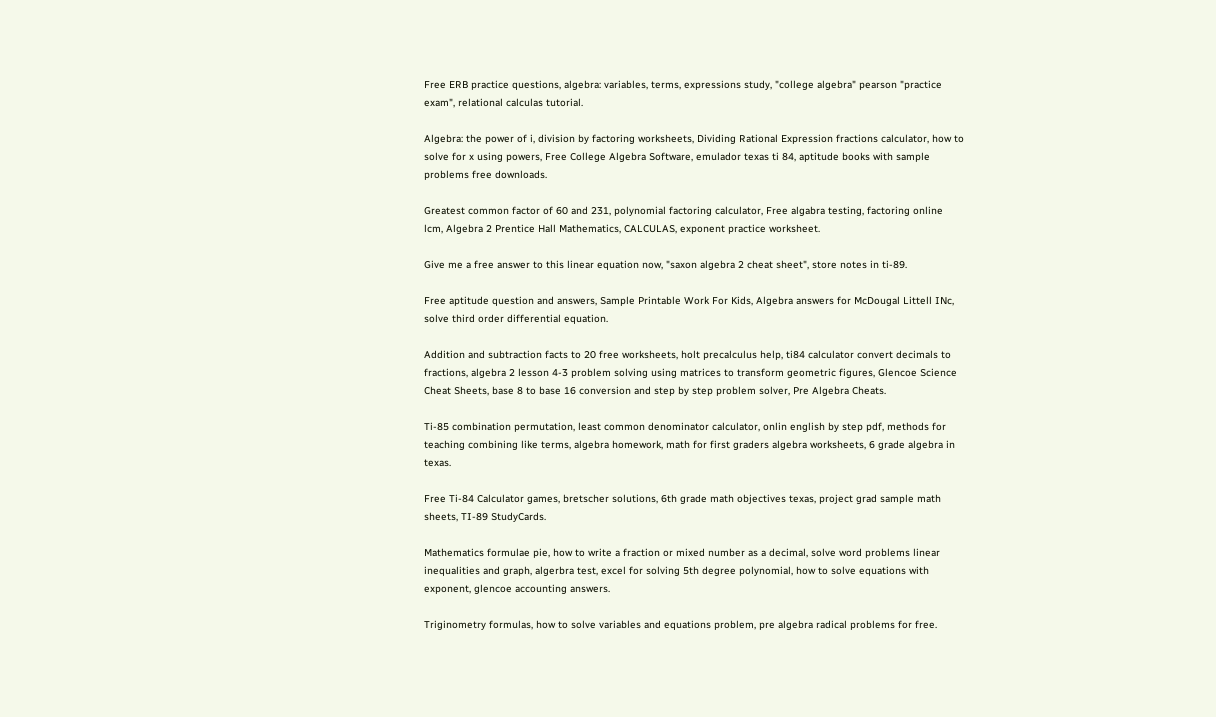Free ERB practice questions, algebra: variables, terms, expressions study, "college algebra" pearson "practice exam", relational calculas tutorial.

Algebra: the power of i, division by factoring worksheets, Dividing Rational Expression fractions calculator, how to solve for x using powers, Free College Algebra Software, emulador texas ti 84, aptitude books with sample problems free downloads.

Greatest common factor of 60 and 231, polynomial factoring calculator, Free algabra testing, factoring online lcm, Algebra 2 Prentice Hall Mathematics, CALCULAS, exponent practice worksheet.

Give me a free answer to this linear equation now, "saxon algebra 2 cheat sheet", store notes in ti-89.

Free aptitude question and answers, Sample Printable Work For Kids, Algebra answers for McDougal Littell INc, solve third order differential equation.

Addition and subtraction facts to 20 free worksheets, holt precalculus help, ti84 calculator convert decimals to fractions, algebra 2 lesson 4-3 problem solving using matrices to transform geometric figures, Glencoe Science Cheat Sheets, base 8 to base 16 conversion and step by step problem solver, Pre Algebra Cheats.

Ti-85 combination permutation, least common denominator calculator, onlin english by step pdf, methods for teaching combining like terms, algebra homework, math for first graders algebra worksheets, 6 grade algebra in texas.

Free Ti-84 Calculator games, bretscher solutions, 6th grade math objectives texas, project grad sample math sheets, TI-89 StudyCards.

Mathematics formulae pie, how to write a fraction or mixed number as a decimal, solve word problems linear inequalities and graph, algerbra test, excel for solving 5th degree polynomial, how to solve equations with exponent, glencoe accounting answers.

Triginometry formulas, how to solve variables and equations problem, pre algebra radical problems for free.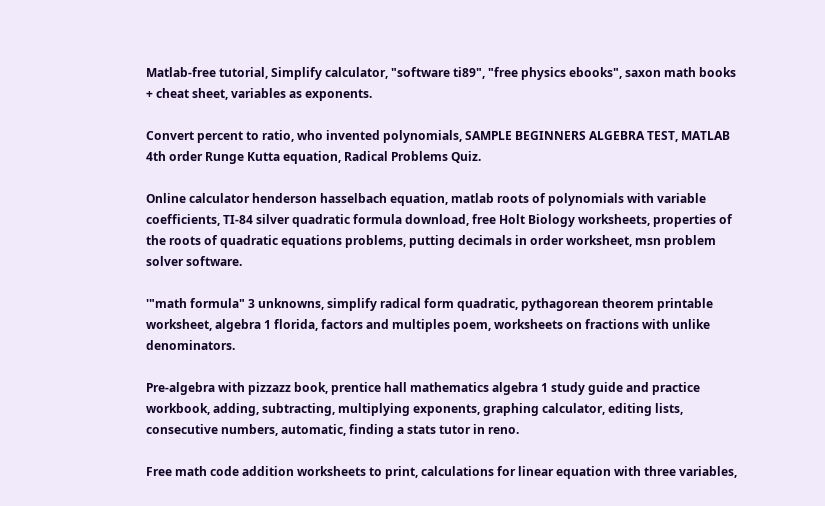Matlab-free tutorial, Simplify calculator, "software ti89", "free physics ebooks", saxon math books + cheat sheet, variables as exponents.

Convert percent to ratio, who invented polynomials, SAMPLE BEGINNERS ALGEBRA TEST, MATLAB 4th order Runge Kutta equation, Radical Problems Quiz.

Online calculator henderson hasselbach equation, matlab roots of polynomials with variable coefficients, TI-84 silver quadratic formula download, free Holt Biology worksheets, properties of the roots of quadratic equations problems, putting decimals in order worksheet, msn problem solver software.

'"math formula" 3 unknowns, simplify radical form quadratic, pythagorean theorem printable worksheet, algebra 1 florida, factors and multiples poem, worksheets on fractions with unlike denominators.

Pre-algebra with pizzazz book, prentice hall mathematics algebra 1 study guide and practice workbook, adding, subtracting, multiplying exponents, graphing calculator, editing lists, consecutive numbers, automatic, finding a stats tutor in reno.

Free math code addition worksheets to print, calculations for linear equation with three variables,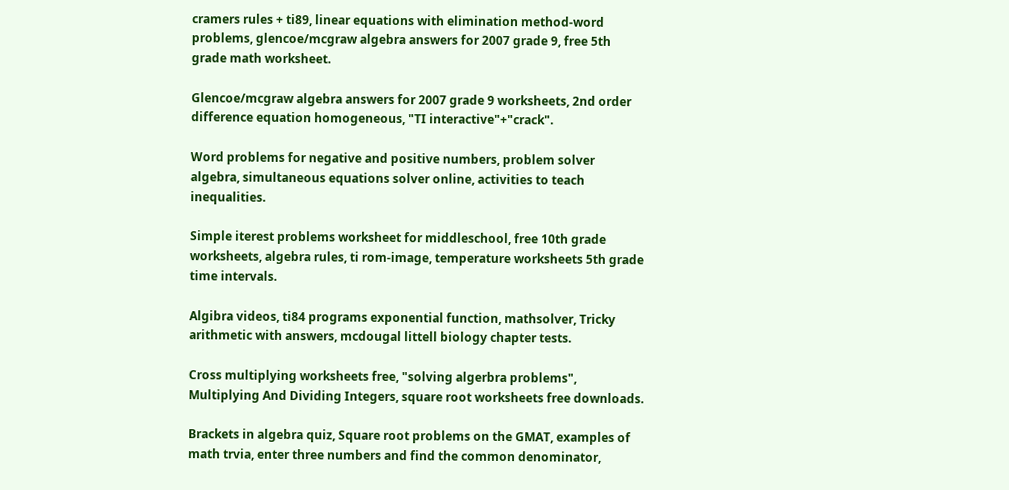cramers rules + ti89, linear equations with elimination method-word problems, glencoe/mcgraw algebra answers for 2007 grade 9, free 5th grade math worksheet.

Glencoe/mcgraw algebra answers for 2007 grade 9 worksheets, 2nd order difference equation homogeneous, "TI interactive"+"crack".

Word problems for negative and positive numbers, problem solver algebra, simultaneous equations solver online, activities to teach inequalities.

Simple iterest problems worksheet for middleschool, free 10th grade worksheets, algebra rules, ti rom-image, temperature worksheets 5th grade time intervals.

Algibra videos, ti84 programs exponential function, mathsolver, Tricky arithmetic with answers, mcdougal littell biology chapter tests.

Cross multiplying worksheets free, "solving algerbra problems", Multiplying And Dividing Integers, square root worksheets free downloads.

Brackets in algebra quiz, Square root problems on the GMAT, examples of math trvia, enter three numbers and find the common denominator,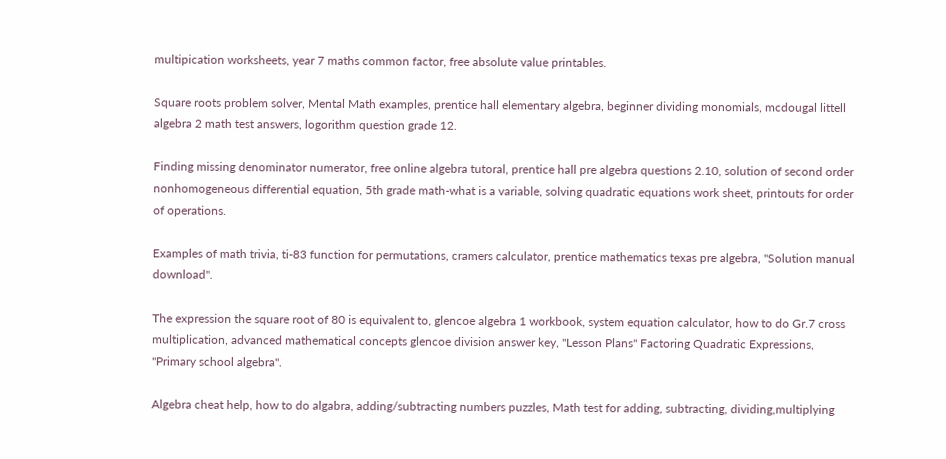multipication worksheets, year 7 maths common factor, free absolute value printables.

Square roots problem solver, Mental Math examples, prentice hall elementary algebra, beginner dividing monomials, mcdougal littell algebra 2 math test answers, logorithm question grade 12.

Finding missing denominator numerator, free online algebra tutoral, prentice hall pre algebra questions 2.10, solution of second order nonhomogeneous differential equation, 5th grade math-what is a variable, solving quadratic equations work sheet, printouts for order of operations.

Examples of math trivia, ti-83 function for permutations, cramers calculator, prentice mathematics texas pre algebra, "Solution manual download".

The expression the square root of 80 is equivalent to, glencoe algebra 1 workbook, system equation calculator, how to do Gr.7 cross multiplication, advanced mathematical concepts glencoe division answer key, "Lesson Plans" Factoring Quadratic Expressions, "Primary school algebra".

Algebra cheat help, how to do algabra, adding/subtracting numbers puzzles, Math test for adding, subtracting, dividing,multiplying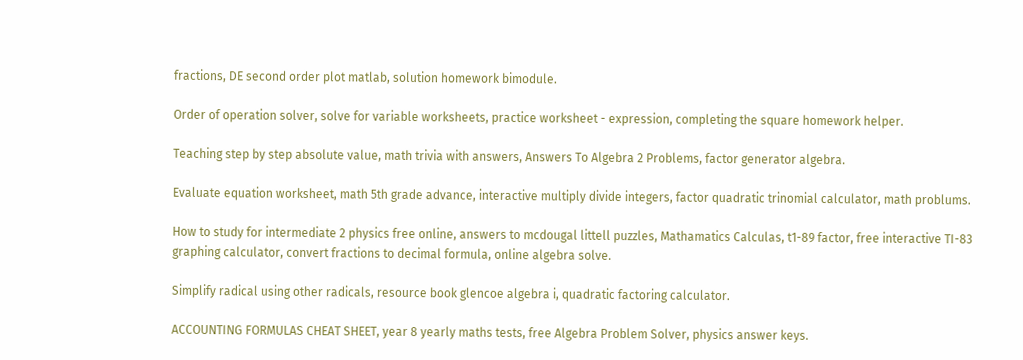fractions, DE second order plot matlab, solution homework bimodule.

Order of operation solver, solve for variable worksheets, practice worksheet - expression, completing the square homework helper.

Teaching step by step absolute value, math trivia with answers, Answers To Algebra 2 Problems, factor generator algebra.

Evaluate equation worksheet, math 5th grade advance, interactive multiply divide integers, factor quadratic trinomial calculator, math problums.

How to study for intermediate 2 physics free online, answers to mcdougal littell puzzles, Mathamatics Calculas, t1-89 factor, free interactive TI-83 graphing calculator, convert fractions to decimal formula, online algebra solve.

Simplify radical using other radicals, resource book glencoe algebra i, quadratic factoring calculator.

ACCOUNTING FORMULAS CHEAT SHEET, year 8 yearly maths tests, free Algebra Problem Solver, physics answer keys.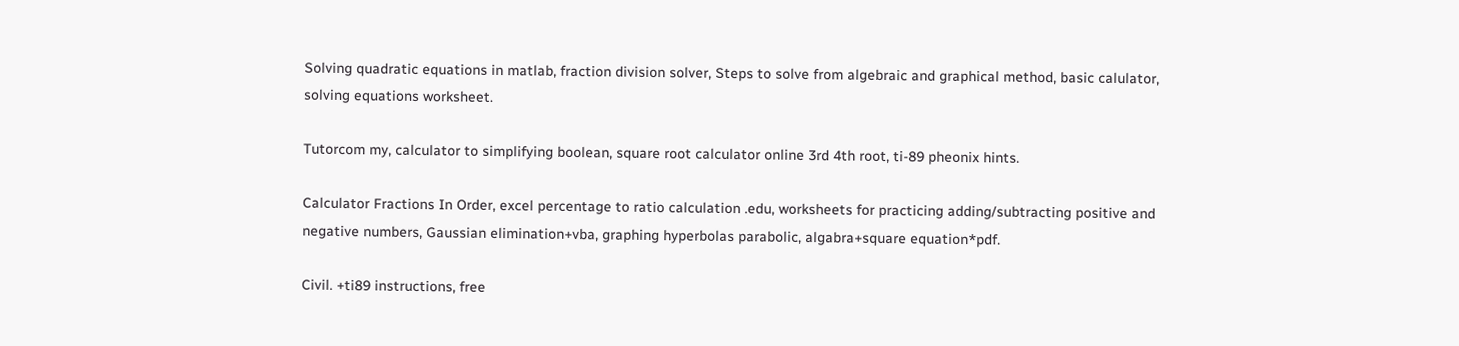Solving quadratic equations in matlab, fraction division solver, Steps to solve from algebraic and graphical method, basic calulator, solving equations worksheet.

Tutorcom my, calculator to simplifying boolean, square root calculator online 3rd 4th root, ti-89 pheonix hints.

Calculator Fractions In Order, excel percentage to ratio calculation .edu, worksheets for practicing adding/subtracting positive and negative numbers, Gaussian elimination+vba, graphing hyperbolas parabolic, algabra+square equation*pdf.

Civil. +ti89 instructions, free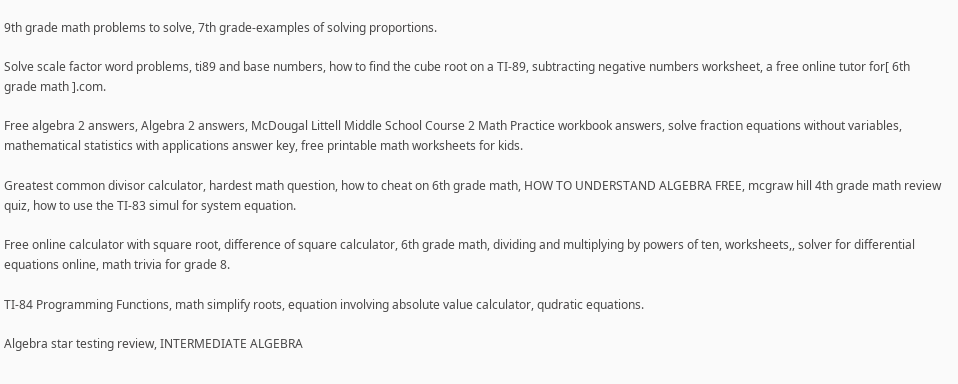9th grade math problems to solve, 7th grade-examples of solving proportions.

Solve scale factor word problems, ti89 and base numbers, how to find the cube root on a TI-89, subtracting negative numbers worksheet, a free online tutor for[ 6th grade math ].com.

Free algebra 2 answers, Algebra 2 answers, McDougal Littell Middle School Course 2 Math Practice workbook answers, solve fraction equations without variables, mathematical statistics with applications answer key, free printable math worksheets for kids.

Greatest common divisor calculator, hardest math question, how to cheat on 6th grade math, HOW TO UNDERSTAND ALGEBRA FREE, mcgraw hill 4th grade math review quiz, how to use the TI-83 simul for system equation.

Free online calculator with square root, difference of square calculator, 6th grade math, dividing and multiplying by powers of ten, worksheets,, solver for differential equations online, math trivia for grade 8.

TI-84 Programming Functions, math simplify roots, equation involving absolute value calculator, qudratic equations.

Algebra star testing review, INTERMEDIATE ALGEBRA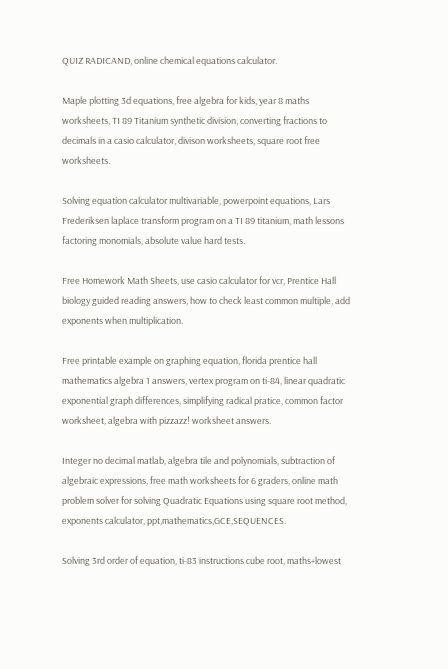QUIZ RADICAND, online chemical equations calculator.

Maple plotting 3d equations, free algebra for kids, year 8 maths worksheets, TI 89 Titanium synthetic division, converting fractions to decimals in a casio calculator, divison worksheets, square root free worksheets.

Solving equation calculator multivariable, powerpoint equations, Lars Frederiksen laplace transform program on a TI 89 titanium, math lessons factoring monomials, absolute value hard tests.

Free Homework Math Sheets, use casio calculator for vcr, Prentice Hall biology guided reading answers, how to check least common multiple, add exponents when multiplication.

Free printable example on graphing equation, florida prentice hall mathematics algebra 1 answers, vertex program on ti-84, linear quadratic exponential graph differences, simplifying radical pratice, common factor worksheet, algebra with pizzazz! worksheet answers.

Integer no decimal matlab, algebra tile and polynomials, subtraction of algebraic expressions, free math worksheets for 6 graders, online math problem solver for solving Quadratic Equations using square root method, exponents calculator, ppt,mathematics,GCE,SEQUENCES.

Solving 3rd order of equation, ti-83 instructions cube root, maths+lowest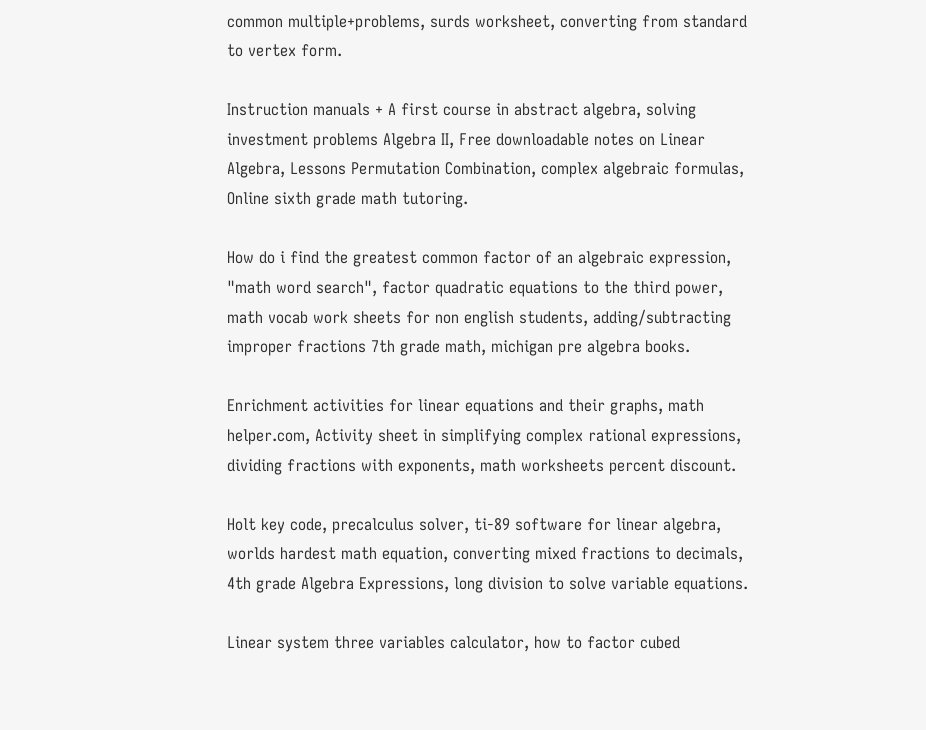common multiple+problems, surds worksheet, converting from standard to vertex form.

Instruction manuals + A first course in abstract algebra, solving investment problems Algebra II, Free downloadable notes on Linear Algebra, Lessons Permutation Combination, complex algebraic formulas, Online sixth grade math tutoring.

How do i find the greatest common factor of an algebraic expression, "math word search", factor quadratic equations to the third power, math vocab work sheets for non english students, adding/subtracting improper fractions 7th grade math, michigan pre algebra books.

Enrichment activities for linear equations and their graphs, math helper.com, Activity sheet in simplifying complex rational expressions, dividing fractions with exponents, math worksheets percent discount.

Holt key code, precalculus solver, ti-89 software for linear algebra, worlds hardest math equation, converting mixed fractions to decimals, 4th grade Algebra Expressions, long division to solve variable equations.

Linear system three variables calculator, how to factor cubed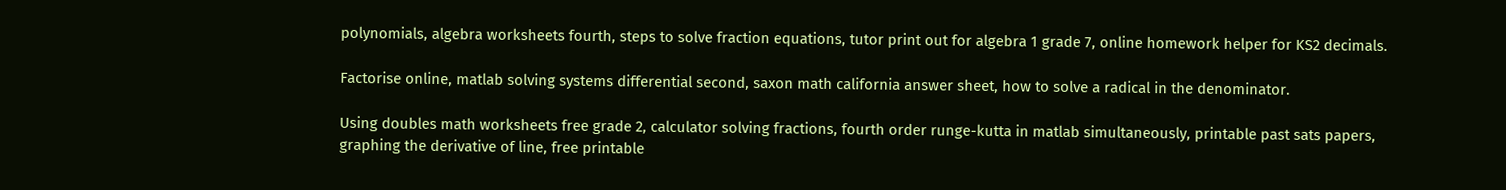polynomials, algebra worksheets fourth, steps to solve fraction equations, tutor print out for algebra 1 grade 7, online homework helper for KS2 decimals.

Factorise online, matlab solving systems differential second, saxon math california answer sheet, how to solve a radical in the denominator.

Using doubles math worksheets free grade 2, calculator solving fractions, fourth order runge-kutta in matlab simultaneously, printable past sats papers, graphing the derivative of line, free printable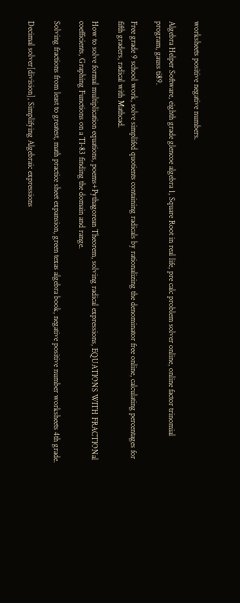worksheets positive negative numbers.

Algebra Helper Software, eighth grade glencoe algebra 1, Square Root in real life, pre calc problem solver online, online factor trinomial program, gauss ti89.

Free grade 9 school work, solve simplifed quotients containing radicals by rationalizing the denominator free online, calculating percentages for fifth graders, radical with Mathcad.

How to solve formal multiplication equations, poems+Pythagorean Theorem, solving radical expressions, EQUATIONS WITH FRACTIONal coefficients, Graphing Functions on a TI-83 finding the domain and range.

Solving fractions from least to greatest, math practice sheet expansion, green texas algebra book, negative positive number worksheets 4th grade.

Decimal solver[division], Simplifying Algebraic expressions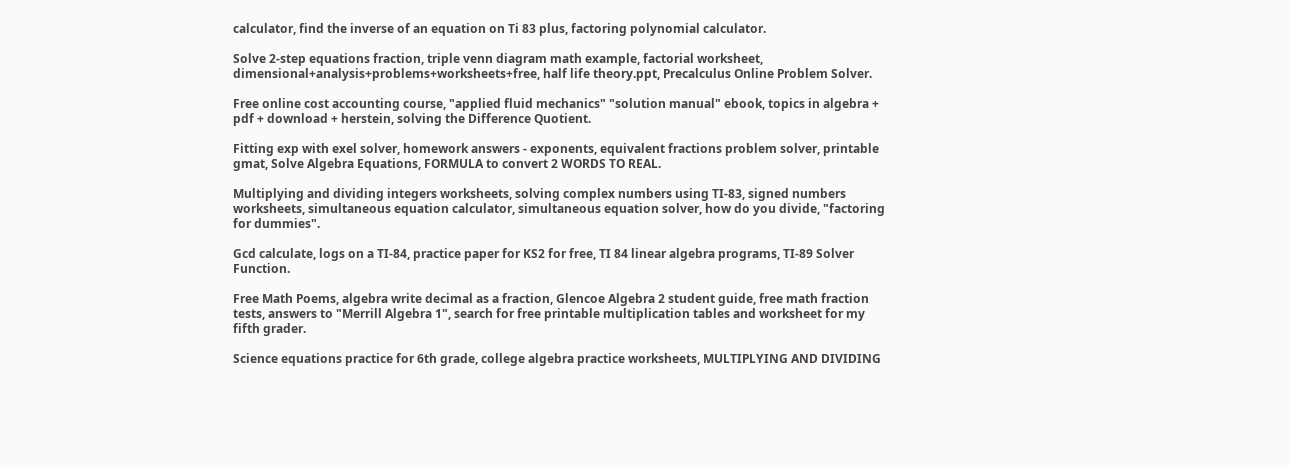calculator, find the inverse of an equation on Ti 83 plus, factoring polynomial calculator.

Solve 2-step equations fraction, triple venn diagram math example, factorial worksheet, dimensional+analysis+problems+worksheets+free, half life theory.ppt, Precalculus Online Problem Solver.

Free online cost accounting course, "applied fluid mechanics" "solution manual" ebook, topics in algebra + pdf + download + herstein, solving the Difference Quotient.

Fitting exp with exel solver, homework answers - exponents, equivalent fractions problem solver, printable gmat, Solve Algebra Equations, FORMULA to convert 2 WORDS TO REAL.

Multiplying and dividing integers worksheets, solving complex numbers using TI-83, signed numbers worksheets, simultaneous equation calculator, simultaneous equation solver, how do you divide, "factoring for dummies".

Gcd calculate, logs on a TI-84, practice paper for KS2 for free, TI 84 linear algebra programs, TI-89 Solver Function.

Free Math Poems, algebra write decimal as a fraction, Glencoe Algebra 2 student guide, free math fraction tests, answers to "Merrill Algebra 1", search for free printable multiplication tables and worksheet for my fifth grader.

Science equations practice for 6th grade, college algebra practice worksheets, MULTIPLYING AND DIVIDING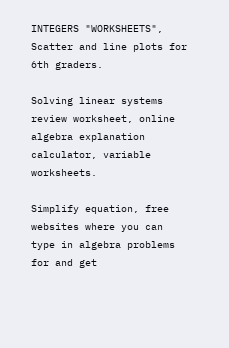INTEGERS "WORKSHEETS", Scatter and line plots for 6th graders.

Solving linear systems review worksheet, online algebra explanation calculator, variable worksheets.

Simplify equation, free websites where you can type in algebra problems for and get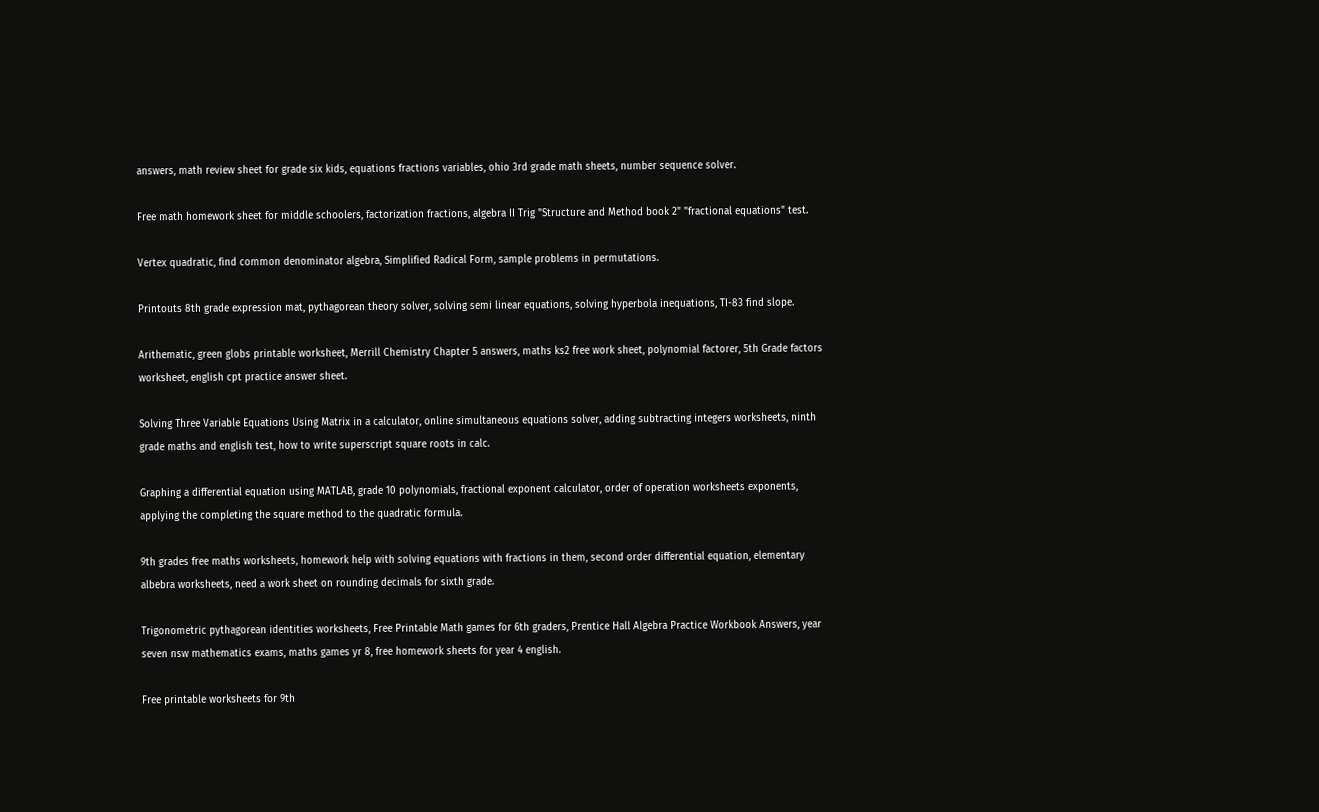answers, math review sheet for grade six kids, equations fractions variables, ohio 3rd grade math sheets, number sequence solver.

Free math homework sheet for middle schoolers, factorization fractions, algebra II Trig "Structure and Method book 2" "fractional equations" test.

Vertex quadratic, find common denominator algebra, Simplified Radical Form, sample problems in permutations.

Printouts 8th grade expression mat, pythagorean theory solver, solving semi linear equations, solving hyperbola inequations, TI-83 find slope.

Arithematic, green globs printable worksheet, Merrill Chemistry Chapter 5 answers, maths ks2 free work sheet, polynomial factorer, 5th Grade factors worksheet, english cpt practice answer sheet.

Solving Three Variable Equations Using Matrix in a calculator, online simultaneous equations solver, adding subtracting integers worksheets, ninth grade maths and english test, how to write superscript square roots in calc.

Graphing a differential equation using MATLAB, grade 10 polynomials, fractional exponent calculator, order of operation worksheets exponents, applying the completing the square method to the quadratic formula.

9th grades free maths worksheets, homework help with solving equations with fractions in them, second order differential equation, elementary albebra worksheets, need a work sheet on rounding decimals for sixth grade.

Trigonometric pythagorean identities worksheets, Free Printable Math games for 6th graders, Prentice Hall Algebra Practice Workbook Answers, year seven nsw mathematics exams, maths games yr 8, free homework sheets for year 4 english.

Free printable worksheets for 9th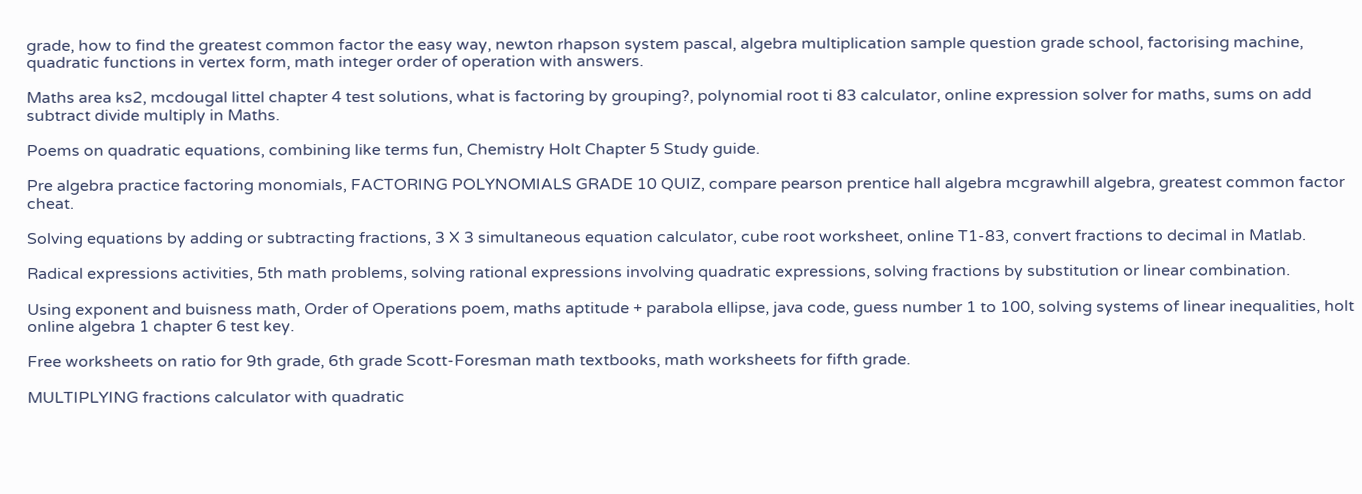grade, how to find the greatest common factor the easy way, newton rhapson system pascal, algebra multiplication sample question grade school, factorising machine, quadratic functions in vertex form, math integer order of operation with answers.

Maths area ks2, mcdougal littel chapter 4 test solutions, what is factoring by grouping?, polynomial root ti 83 calculator, online expression solver for maths, sums on add subtract divide multiply in Maths.

Poems on quadratic equations, combining like terms fun, Chemistry Holt Chapter 5 Study guide.

Pre algebra practice factoring monomials, FACTORING POLYNOMIALS GRADE 10 QUIZ, compare pearson prentice hall algebra mcgrawhill algebra, greatest common factor cheat.

Solving equations by adding or subtracting fractions, 3 X 3 simultaneous equation calculator, cube root worksheet, online T1-83, convert fractions to decimal in Matlab.

Radical expressions activities, 5th math problems, solving rational expressions involving quadratic expressions, solving fractions by substitution or linear combination.

Using exponent and buisness math, Order of Operations poem, maths aptitude + parabola ellipse, java code, guess number 1 to 100, solving systems of linear inequalities, holt online algebra 1 chapter 6 test key.

Free worksheets on ratio for 9th grade, 6th grade Scott-Foresman math textbooks, math worksheets for fifth grade.

MULTIPLYING fractions calculator with quadratic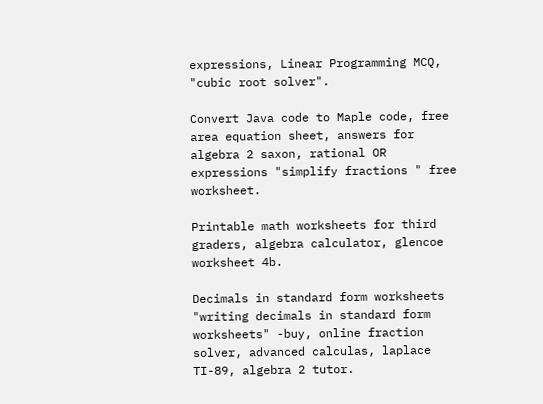expressions, Linear Programming MCQ, "cubic root solver".

Convert Java code to Maple code, free area equation sheet, answers for algebra 2 saxon, rational OR expressions "simplify fractions " free worksheet.

Printable math worksheets for third graders, algebra calculator, glencoe worksheet 4b.

Decimals in standard form worksheets "writing decimals in standard form worksheets" -buy, online fraction solver, advanced calculas, laplace TI-89, algebra 2 tutor.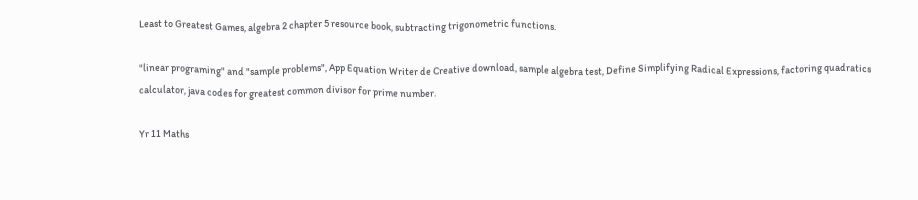Least to Greatest Games, algebra 2 chapter 5 resource book, subtracting trigonometric functions.

"linear programing" and "sample problems", App Equation Writer de Creative download, sample algebra test, Define Simplifying Radical Expressions, factoring quadratics calculator, java codes for greatest common divisor for prime number.

Yr 11 Maths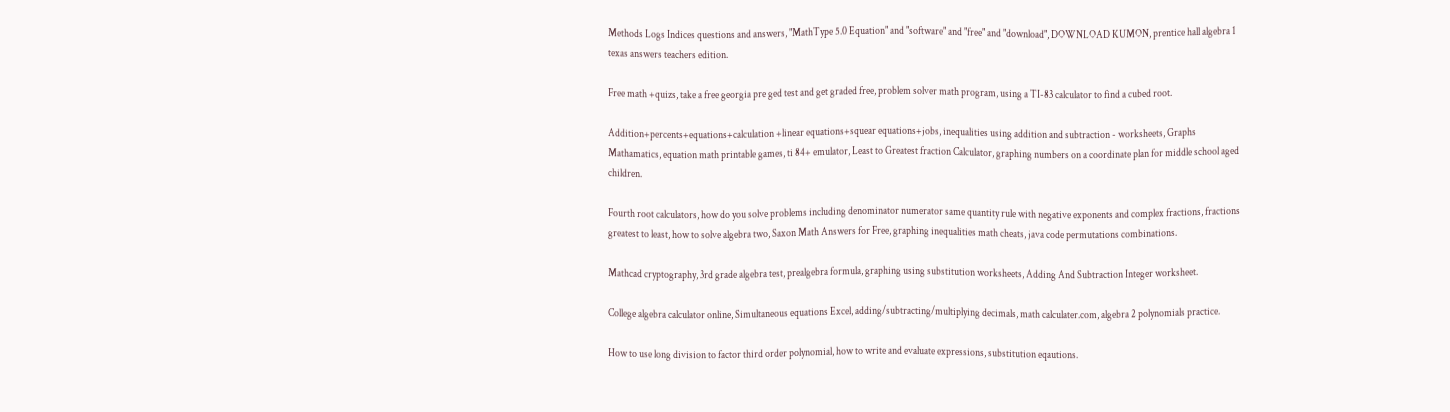Methods Logs Indices questions and answers, "MathType 5.0 Equation" and "software" and "free" and "download", DOWNLOAD KUMON, prentice hall algebra 1 texas answers teachers edition.

Free math +quizs, take a free georgia pre ged test and get graded free, problem solver math program, using a TI-83 calculator to find a cubed root.

Addition+percents+equations+calculation +linear equations+squear equations+jobs, inequalities using addition and subtraction - worksheets, Graphs Mathamatics, equation math printable games, ti 84+ emulator, Least to Greatest fraction Calculator, graphing numbers on a coordinate plan for middle school aged children.

Fourth root calculators, how do you solve problems including denominator numerator same quantity rule with negative exponents and complex fractions, fractions greatest to least, how to solve algebra two, Saxon Math Answers for Free, graphing inequalities math cheats, java code permutations combinations.

Mathcad cryptography, 3rd grade algebra test, prealgebra formula, graphing using substitution worksheets, Adding And Subtraction Integer worksheet.

College algebra calculator online, Simultaneous equations Excel, adding/subtracting/multiplying decimals, math calculater.com, algebra 2 polynomials practice.

How to use long division to factor third order polynomial, how to write and evaluate expressions, substitution eqautions.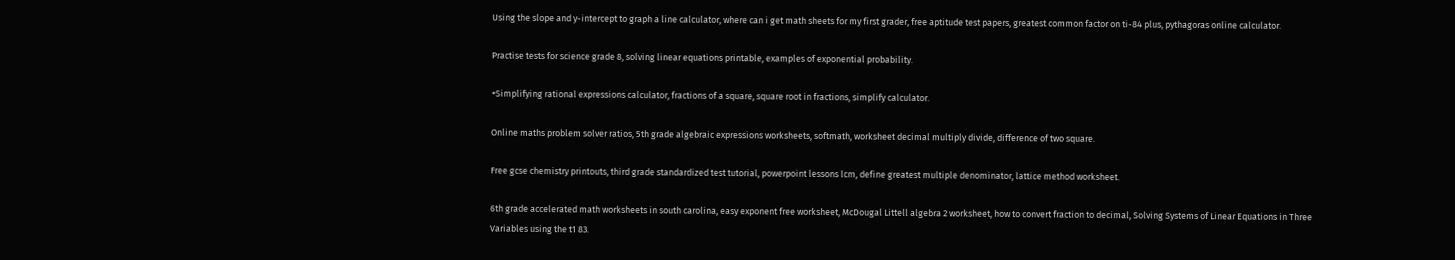Using the slope and y-intercept to graph a line calculator, where can i get math sheets for my first grader, free aptitude test papers, greatest common factor on ti-84 plus, pythagoras online calculator.

Practise tests for science grade 8, solving linear equations printable, examples of exponential probability.

+Simplifying rational expressions calculator, fractions of a square, square root in fractions, simplify calculator.

Online maths problem solver ratios, 5th grade algebraic expressions worksheets, softmath, worksheet decimal multiply divide, difference of two square.

Free gcse chemistry printouts, third grade standardized test tutorial, powerpoint lessons lcm, define greatest multiple denominator, lattice method worksheet.

6th grade accelerated math worksheets in south carolina, easy exponent free worksheet, McDougal Littell algebra 2 worksheet, how to convert fraction to decimal, Solving Systems of Linear Equations in Three Variables using the t1 83.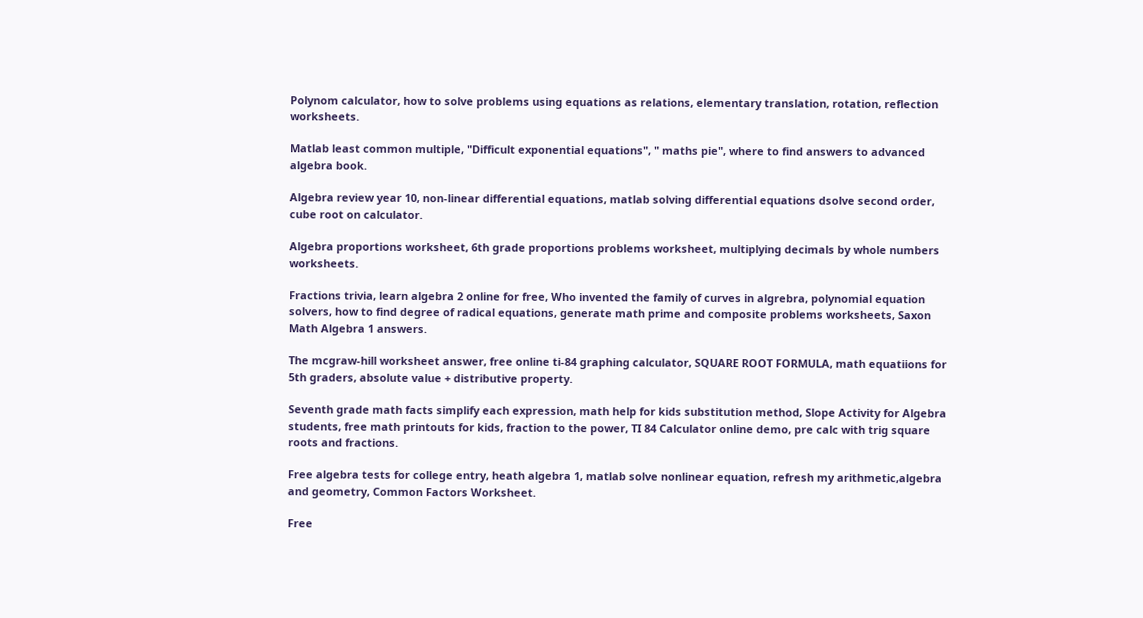Polynom calculator, how to solve problems using equations as relations, elementary translation, rotation, reflection worksheets.

Matlab least common multiple, "Difficult exponential equations", " maths pie", where to find answers to advanced algebra book.

Algebra review year 10, non-linear differential equations, matlab solving differential equations dsolve second order, cube root on calculator.

Algebra proportions worksheet, 6th grade proportions problems worksheet, multiplying decimals by whole numbers worksheets.

Fractions trivia, learn algebra 2 online for free, Who invented the family of curves in algrebra, polynomial equation solvers, how to find degree of radical equations, generate math prime and composite problems worksheets, Saxon Math Algebra 1 answers.

The mcgraw-hill worksheet answer, free online ti-84 graphing calculator, SQUARE ROOT FORMULA, math equatiions for 5th graders, absolute value + distributive property.

Seventh grade math facts simplify each expression, math help for kids substitution method, Slope Activity for Algebra students, free math printouts for kids, fraction to the power, TI 84 Calculator online demo, pre calc with trig square roots and fractions.

Free algebra tests for college entry, heath algebra 1, matlab solve nonlinear equation, refresh my arithmetic,algebra and geometry, Common Factors Worksheet.

Free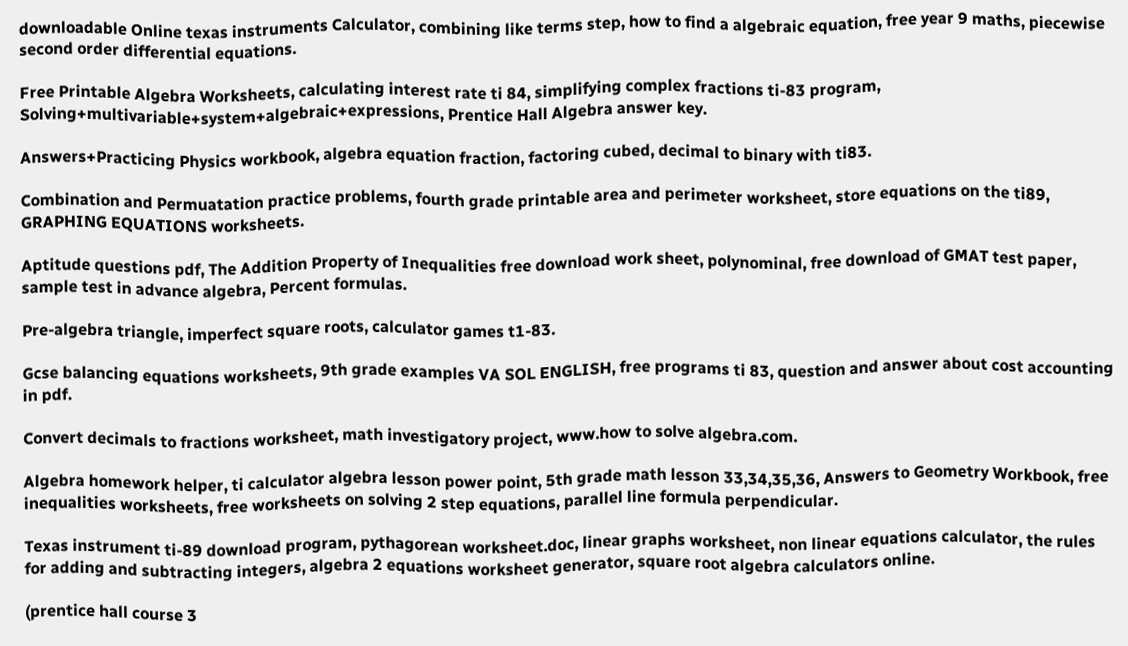downloadable Online texas instruments Calculator, combining like terms step, how to find a algebraic equation, free year 9 maths, piecewise second order differential equations.

Free Printable Algebra Worksheets, calculating interest rate ti 84, simplifying complex fractions ti-83 program, Solving+multivariable+system+algebraic+expressions, Prentice Hall Algebra answer key.

Answers+Practicing Physics workbook, algebra equation fraction, factoring cubed, decimal to binary with ti83.

Combination and Permuatation practice problems, fourth grade printable area and perimeter worksheet, store equations on the ti89, GRAPHING EQUATIONS worksheets.

Aptitude questions pdf, The Addition Property of Inequalities free download work sheet, polynominal, free download of GMAT test paper, sample test in advance algebra, Percent formulas.

Pre-algebra triangle, imperfect square roots, calculator games t1-83.

Gcse balancing equations worksheets, 9th grade examples VA SOL ENGLISH, free programs ti 83, question and answer about cost accounting in pdf.

Convert decimals to fractions worksheet, math investigatory project, www.how to solve algebra.com.

Algebra homework helper, ti calculator algebra lesson power point, 5th grade math lesson 33,34,35,36, Answers to Geometry Workbook, free inequalities worksheets, free worksheets on solving 2 step equations, parallel line formula perpendicular.

Texas instrument ti-89 download program, pythagorean worksheet.doc, linear graphs worksheet, non linear equations calculator, the rules for adding and subtracting integers, algebra 2 equations worksheet generator, square root algebra calculators online.

(prentice hall course 3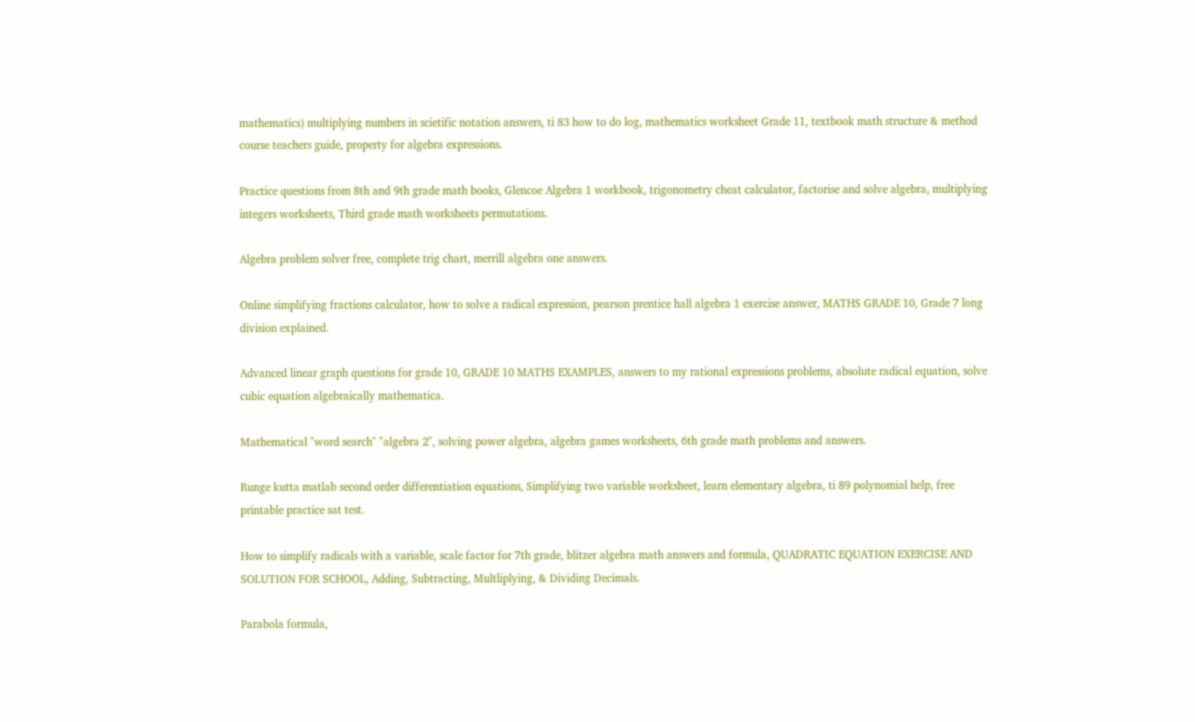mathematics) multiplying numbers in scietific notation answers, ti 83 how to do log, mathematics worksheet Grade 11, textbook math structure & method course teachers guide, property for algebra expressions.

Practice questions from 8th and 9th grade math books, Glencoe Algebra 1 workbook, trigonometry cheat calculator, factorise and solve algebra, multiplying integers worksheets, Third grade math worksheets permutations.

Algebra problem solver free, complete trig chart, merrill algebra one answers.

Online simplifying fractions calculator, how to solve a radical expression, pearson prentice hall algebra 1 exercise answer, MATHS GRADE 10, Grade 7 long division explained.

Advanced linear graph questions for grade 10, GRADE 10 MATHS EXAMPLES, answers to my rational expressions problems, absolute radical equation, solve cubic equation algebraically mathematica.

Mathematical "word search" "algebra 2", solving power algebra, algebra games worksheets, 6th grade math problems and answers.

Runge kutta matlab second order differentiation equations, Simplifying two variable worksheet, learn elementary algebra, ti 89 polynomial help, free printable practice sat test.

How to simplify radicals with a variable, scale factor for 7th grade, blitzer algebra math answers and formula, QUADRATIC EQUATION EXERCISE AND SOLUTION FOR SCHOOL, Adding, Subtracting, Multliplying, & Dividing Decimals.

Parabola formula,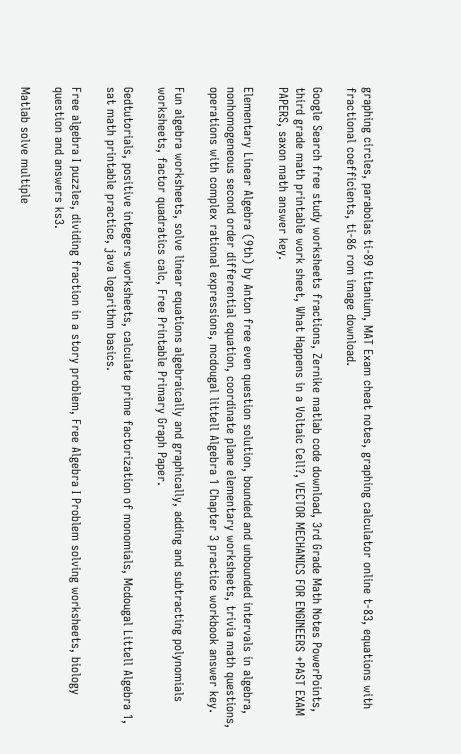graphing circles, parabolas ti-89 titanium, MAT Exam cheat notes, graphing calculator online t-83, equations with fractional coefficients, ti-86 rom image download.

Google Search free study worksheets fractions, Zernike matlab code download, 3rd Grade Math Notes PowerPoints, third grade math printable work sheet, What Happens in a Voltaic Cell?, VECTOR MECHANICS FOR ENGINEERS +PAST EXAM PAPERS, saxon math answer key.

Elementary Linear Algebra (9th) by Anton free even question solution, bounded and unbounded intervals in algebra, nonhomogeneous second order differential equation, coordinate plane elementary worksheets, trivia math questions, operations with complex rational expressions, mcdougal littell Algebra 1 Chapter 3 practice workbook answer key.

Fun algebra worksheets, solve linear equations algebraically and graphically, adding and subtracting polynomials worksheets, factor quadratics calc, Free Printable Primary Graph Paper.

Gedtutorials, positive integers worksheets, calculate prime factorization of monomials, Mcdougal Littell Algebra 1, sat math printable practice, java logarithm basics.

Free algebra I puzzles, dividing fraction in a story problem, Free Algebra I Problem solving worksheets, biology question and answers ks3.

Matlab solve multiple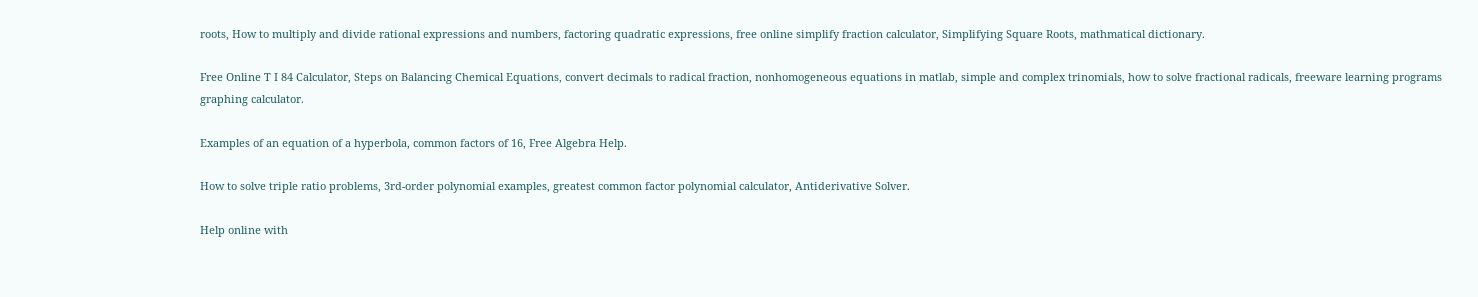roots, How to multiply and divide rational expressions and numbers, factoring quadratic expressions, free online simplify fraction calculator, Simplifying Square Roots, mathmatical dictionary.

Free Online T I 84 Calculator, Steps on Balancing Chemical Equations, convert decimals to radical fraction, nonhomogeneous equations in matlab, simple and complex trinomials, how to solve fractional radicals, freeware learning programs graphing calculator.

Examples of an equation of a hyperbola, common factors of 16, Free Algebra Help.

How to solve triple ratio problems, 3rd-order polynomial examples, greatest common factor polynomial calculator, Antiderivative Solver.

Help online with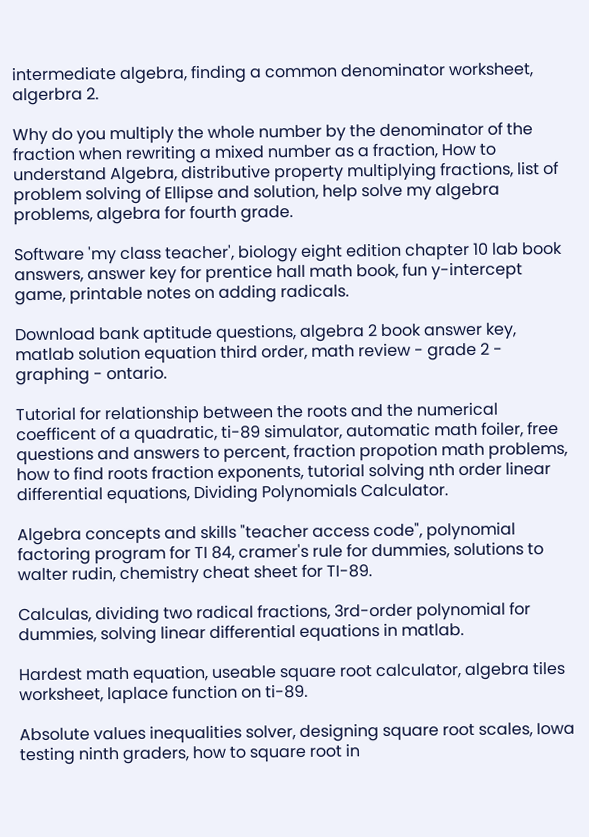intermediate algebra, finding a common denominator worksheet, algerbra 2.

Why do you multiply the whole number by the denominator of the fraction when rewriting a mixed number as a fraction, How to understand Algebra, distributive property multiplying fractions, list of problem solving of Ellipse and solution, help solve my algebra problems, algebra for fourth grade.

Software 'my class teacher', biology eight edition chapter 10 lab book answers, answer key for prentice hall math book, fun y-intercept game, printable notes on adding radicals.

Download bank aptitude questions, algebra 2 book answer key, matlab solution equation third order, math review - grade 2 - graphing - ontario.

Tutorial for relationship between the roots and the numerical coefficent of a quadratic, ti-89 simulator, automatic math foiler, free questions and answers to percent, fraction propotion math problems, how to find roots fraction exponents, tutorial solving nth order linear differential equations, Dividing Polynomials Calculator.

Algebra concepts and skills "teacher access code", polynomial factoring program for TI 84, cramer's rule for dummies, solutions to walter rudin, chemistry cheat sheet for TI-89.

Calculas, dividing two radical fractions, 3rd-order polynomial for dummies, solving linear differential equations in matlab.

Hardest math equation, useable square root calculator, algebra tiles worksheet, laplace function on ti-89.

Absolute values inequalities solver, designing square root scales, Iowa testing ninth graders, how to square root in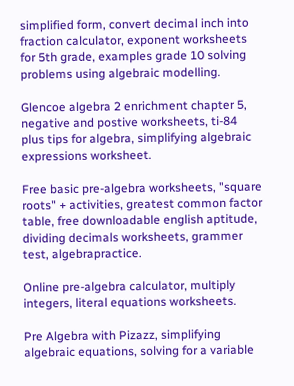simplified form, convert decimal inch into fraction calculator, exponent worksheets for 5th grade, examples grade 10 solving problems using algebraic modelling.

Glencoe algebra 2 enrichment chapter 5, negative and postive worksheets, ti-84 plus tips for algebra, simplifying algebraic expressions worksheet.

Free basic pre-algebra worksheets, "square roots" + activities, greatest common factor table, free downloadable english aptitude, dividing decimals worksheets, grammer test, algebrapractice.

Online pre-algebra calculator, multiply integers, literal equations worksheets.

Pre Algebra with Pizazz, simplifying algebraic equations, solving for a variable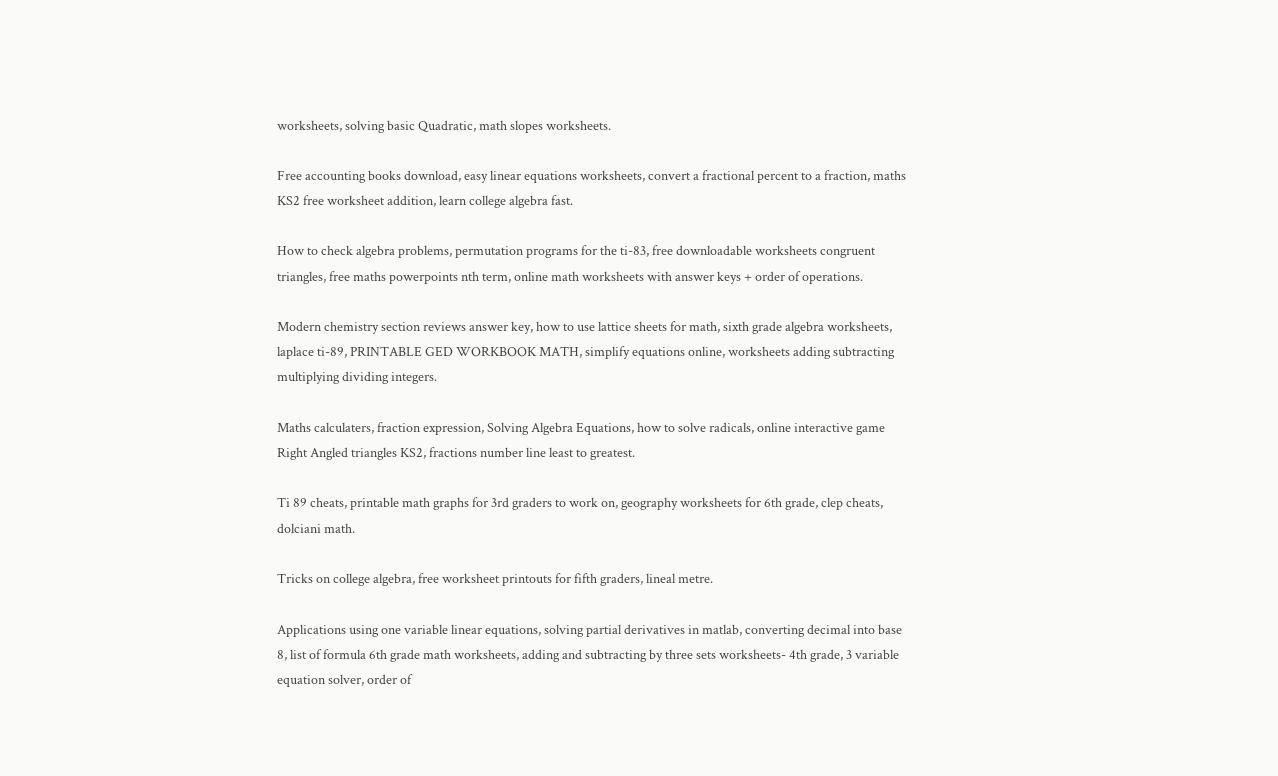worksheets, solving basic Quadratic, math slopes worksheets.

Free accounting books download, easy linear equations worksheets, convert a fractional percent to a fraction, maths KS2 free worksheet addition, learn college algebra fast.

How to check algebra problems, permutation programs for the ti-83, free downloadable worksheets congruent triangles, free maths powerpoints nth term, online math worksheets with answer keys + order of operations.

Modern chemistry section reviews answer key, how to use lattice sheets for math, sixth grade algebra worksheets, laplace ti-89, PRINTABLE GED WORKBOOK MATH, simplify equations online, worksheets adding subtracting multiplying dividing integers.

Maths calculaters, fraction expression, Solving Algebra Equations, how to solve radicals, online interactive game Right Angled triangles KS2, fractions number line least to greatest.

Ti 89 cheats, printable math graphs for 3rd graders to work on, geography worksheets for 6th grade, clep cheats, dolciani math.

Tricks on college algebra, free worksheet printouts for fifth graders, lineal metre.

Applications using one variable linear equations, solving partial derivatives in matlab, converting decimal into base 8, list of formula 6th grade math worksheets, adding and subtracting by three sets worksheets- 4th grade, 3 variable equation solver, order of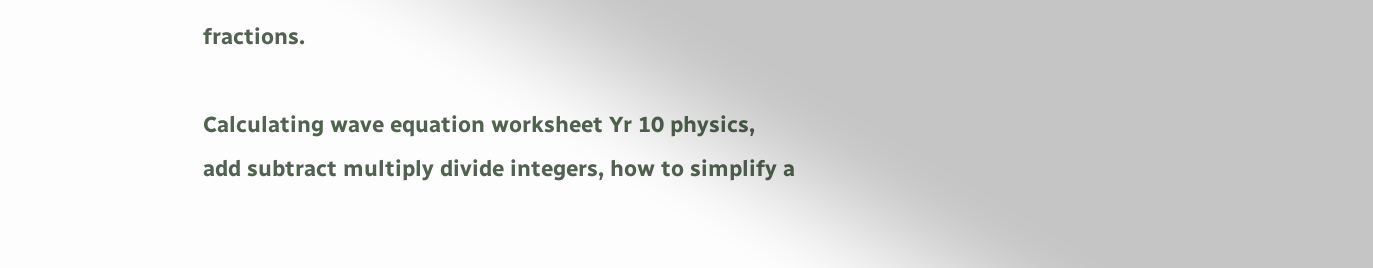fractions.

Calculating wave equation worksheet Yr 10 physics, add subtract multiply divide integers, how to simplify a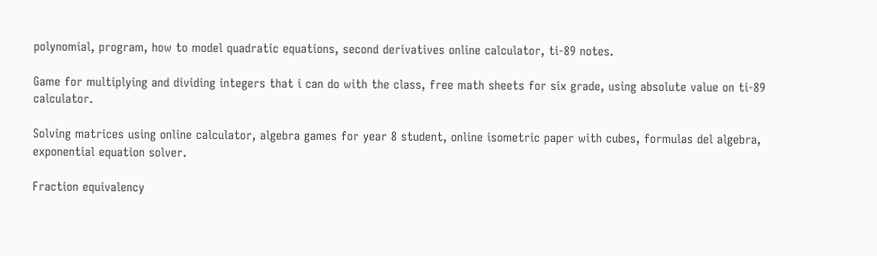polynomial, program, how to model quadratic equations, second derivatives online calculator, ti-89 notes.

Game for multiplying and dividing integers that i can do with the class, free math sheets for six grade, using absolute value on ti-89 calculator.

Solving matrices using online calculator, algebra games for year 8 student, online isometric paper with cubes, formulas del algebra, exponential equation solver.

Fraction equivalency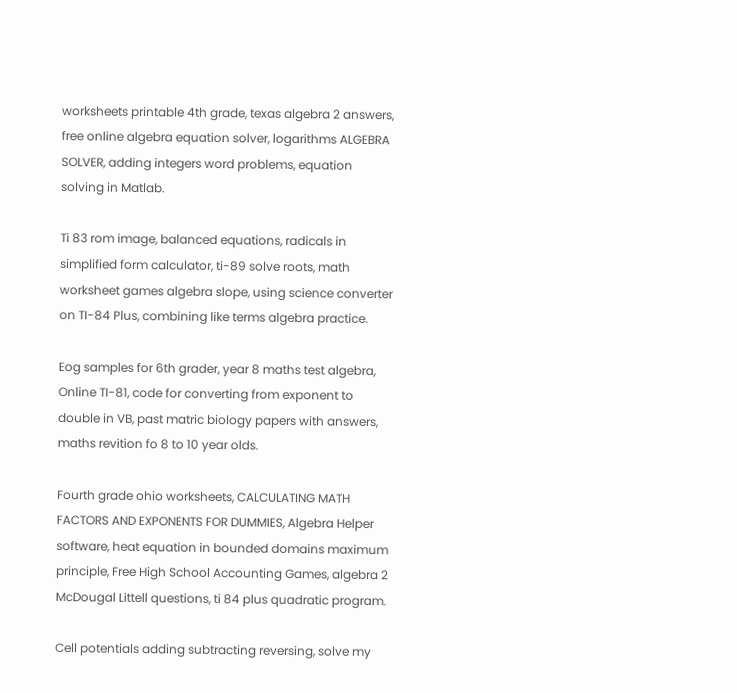worksheets printable 4th grade, texas algebra 2 answers, free online algebra equation solver, logarithms ALGEBRA SOLVER, adding integers word problems, equation solving in Matlab.

Ti 83 rom image, balanced equations, radicals in simplified form calculator, ti-89 solve roots, math worksheet games algebra slope, using science converter on TI-84 Plus, combining like terms algebra practice.

Eog samples for 6th grader, year 8 maths test algebra, Online TI-81, code for converting from exponent to double in VB, past matric biology papers with answers, maths revition fo 8 to 10 year olds.

Fourth grade ohio worksheets, CALCULATING MATH FACTORS AND EXPONENTS FOR DUMMIES, Algebra Helper software, heat equation in bounded domains maximum principle, Free High School Accounting Games, algebra 2 McDougal Littell questions, ti 84 plus quadratic program.

Cell potentials adding subtracting reversing, solve my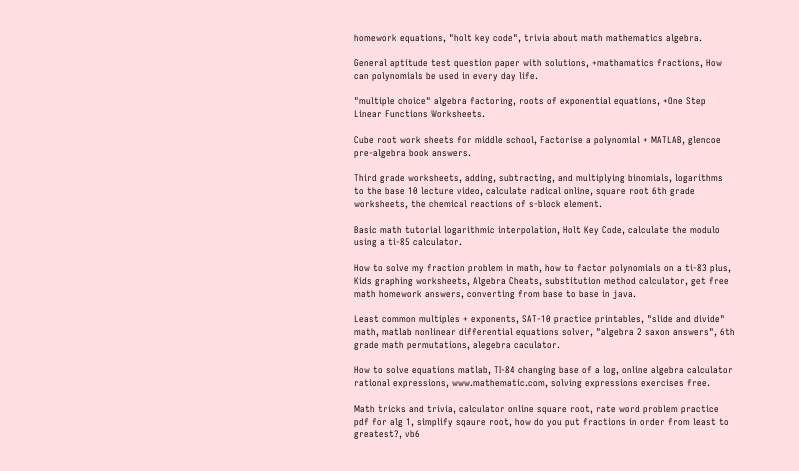homework equations, "holt key code", trivia about math mathematics algebra.

General aptitude test question paper with solutions, +mathamatics fractions, How can polynomials be used in every day life.

"multiple choice" algebra factoring, roots of exponential equations, +One Step Linear Functions Worksheets.

Cube root work sheets for middle school, Factorise a polynomial + MATLAB, glencoe pre-algebra book answers.

Third grade worksheets, adding, subtracting, and multiplying binomials, logarithms to the base 10 lecture video, calculate radical online, square root 6th grade worksheets, the chemical reactions of s-block element.

Basic math tutorial logarithmic interpolation, Holt Key Code, calculate the modulo using a ti-85 calculator.

How to solve my fraction problem in math, how to factor polynomials on a ti-83 plus, Kids graphing worksheets, Algebra Cheats, substitution method calculator, get free math homework answers, converting from base to base in java.

Least common multiples + exponents, SAT-10 practice printables, "slide and divide" math, matlab nonlinear differential equations solver, "algebra 2 saxon answers", 6th grade math permutations, alegebra caculator.

How to solve equations matlab, TI-84 changing base of a log, online algebra calculator rational expressions, www.mathematic.com, solving expressions exercises free.

Math tricks and trivia, calculator online square root, rate word problem practice pdf for alg 1, simplify sqaure root, how do you put fractions in order from least to greatest?, vb6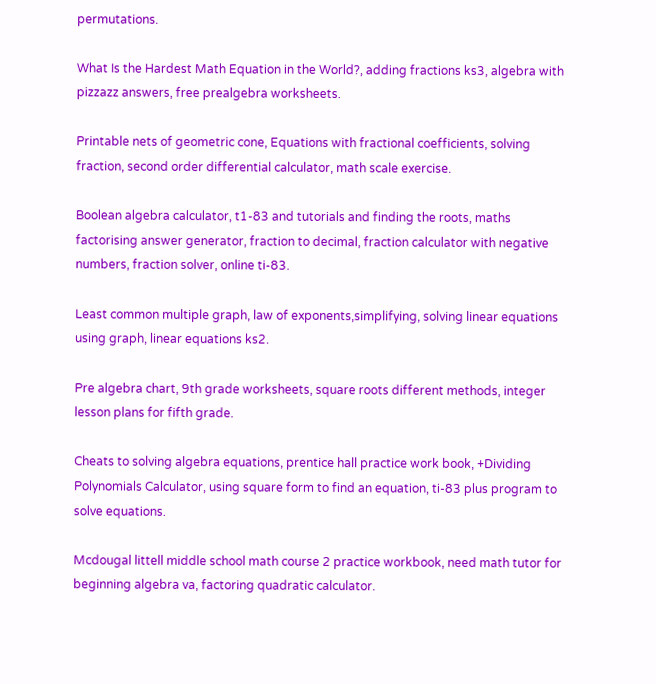permutations.

What Is the Hardest Math Equation in the World?, adding fractions ks3, algebra with pizzazz answers, free prealgebra worksheets.

Printable nets of geometric cone, Equations with fractional coefficients, solving fraction, second order differential calculator, math scale exercise.

Boolean algebra calculator, t1-83 and tutorials and finding the roots, maths factorising answer generator, fraction to decimal, fraction calculator with negative numbers, fraction solver, online ti-83.

Least common multiple graph, law of exponents,simplifying, solving linear equations using graph, linear equations ks2.

Pre algebra chart, 9th grade worksheets, square roots different methods, integer lesson plans for fifth grade.

Cheats to solving algebra equations, prentice hall practice work book, +Dividing Polynomials Calculator, using square form to find an equation, ti-83 plus program to solve equations.

Mcdougal littell middle school math course 2 practice workbook, need math tutor for beginning algebra va, factoring quadratic calculator.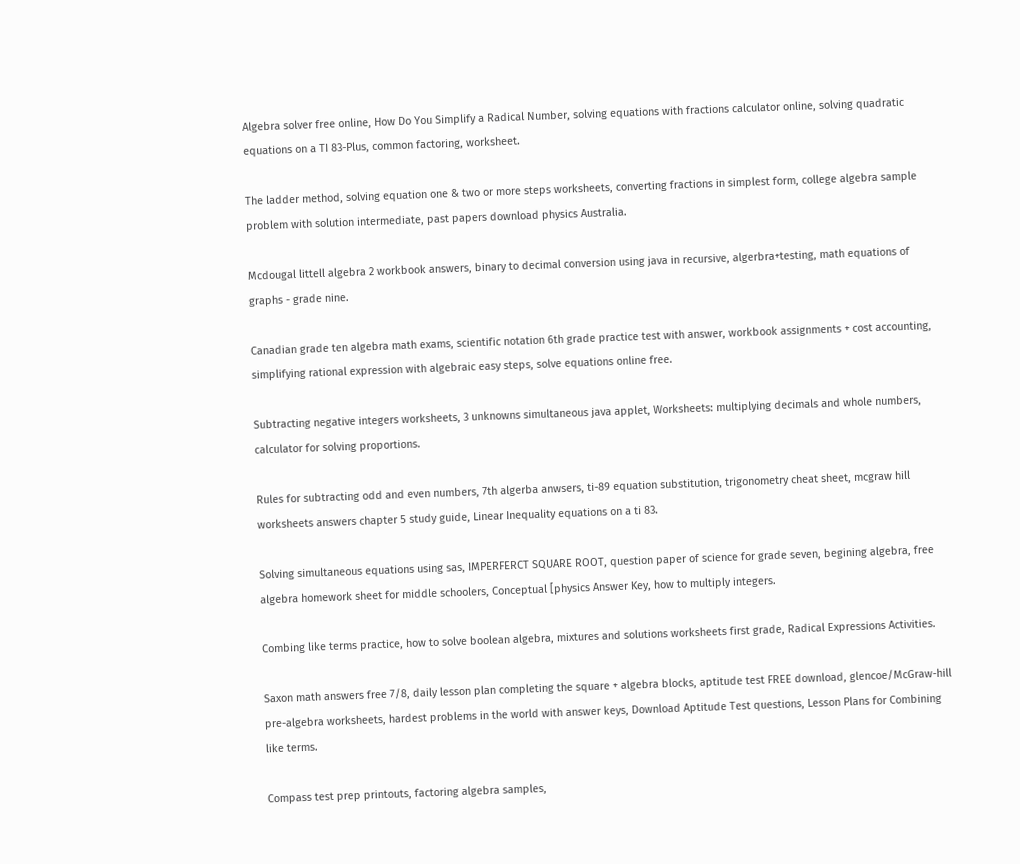Algebra solver free online, How Do You Simplify a Radical Number, solving equations with fractions calculator online, solving quadratic equations on a TI 83-Plus, common factoring, worksheet.

The ladder method, solving equation one & two or more steps worksheets, converting fractions in simplest form, college algebra sample problem with solution intermediate, past papers download physics Australia.

Mcdougal littell algebra 2 workbook answers, binary to decimal conversion using java in recursive, algerbra+testing, math equations of graphs - grade nine.

Canadian grade ten algebra math exams, scientific notation 6th grade practice test with answer, workbook assignments + cost accounting, simplifying rational expression with algebraic easy steps, solve equations online free.

Subtracting negative integers worksheets, 3 unknowns simultaneous java applet, Worksheets: multiplying decimals and whole numbers, calculator for solving proportions.

Rules for subtracting odd and even numbers, 7th algerba anwsers, ti-89 equation substitution, trigonometry cheat sheet, mcgraw hill worksheets answers chapter 5 study guide, Linear Inequality equations on a ti 83.

Solving simultaneous equations using sas, IMPERFERCT SQUARE ROOT, question paper of science for grade seven, begining algebra, free algebra homework sheet for middle schoolers, Conceptual [physics Answer Key, how to multiply integers.

Combing like terms practice, how to solve boolean algebra, mixtures and solutions worksheets first grade, Radical Expressions Activities.

Saxon math answers free 7/8, daily lesson plan completing the square + algebra blocks, aptitude test FREE download, glencoe/McGraw-hill pre-algebra worksheets, hardest problems in the world with answer keys, Download Aptitude Test questions, Lesson Plans for Combining like terms.

Compass test prep printouts, factoring algebra samples,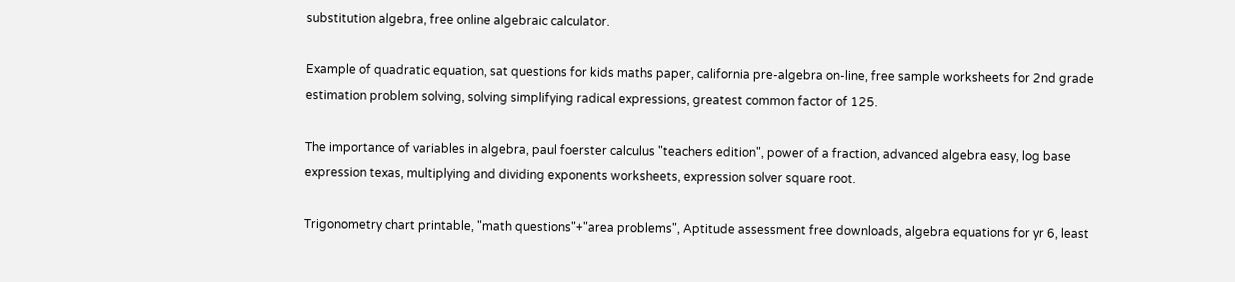substitution algebra, free online algebraic calculator.

Example of quadratic equation, sat questions for kids maths paper, california pre-algebra on-line, free sample worksheets for 2nd grade estimation problem solving, solving simplifying radical expressions, greatest common factor of 125.

The importance of variables in algebra, paul foerster calculus "teachers edition", power of a fraction, advanced algebra easy, log base expression texas, multiplying and dividing exponents worksheets, expression solver square root.

Trigonometry chart printable, "math questions"+"area problems", Aptitude assessment free downloads, algebra equations for yr 6, least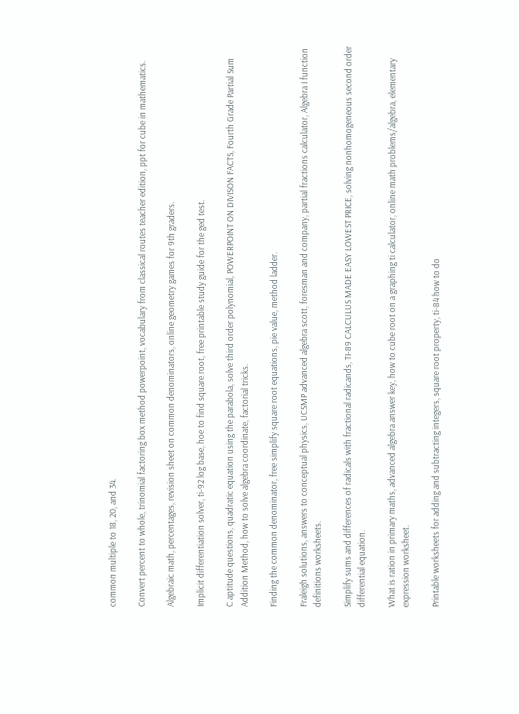common multiple to 18, 20, and 34.

Convert percent to whole, trinomial factoring box method powerpoint, vocabulary from classical routes teacher edition, ppt for cube in mathematics.

Algebraic math, percentages, revision sheet on common denominators, online geometry games for 9th graders.

Implicit differentiation solver, ti-92 log base, hoe to find square root, free printable study guide for the ged test.

C aptitude questions, quadratic equation using the parabola, solve third order polynomial, POWERPOINT ON DIVISON FACTS, Fourth Grade Partial Sum Addition Method, how to solve algebra coordinate, factorial tricks.

Finding the common denominator, free simplify square root equations, pie value, method ladder.

Fraleigh solutions, answers to conceptual physics, UCSMP advanced algebra scott, foresman and company, partial fractions calculator, Algebra I function definitions worksheets.

Simplify sums and differences of radicals with fractional radicands, TI-89 CALCULUS MADE EASY LOWEST PRICE, solving nonhomogeneous second order differential equation.

What is ration in primary maths, advanced algebra answer key, how to cube root on a graphing ti calculator, online math problems/algebra, elementary expression worksheet.

Printable worksheets for adding and subtracting integers, square root property, ti-84 how to do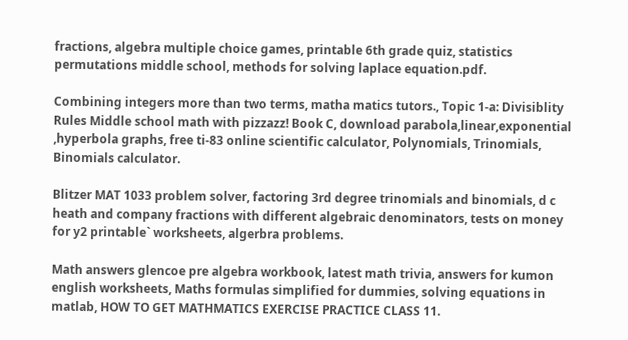fractions, algebra multiple choice games, printable 6th grade quiz, statistics permutations middle school, methods for solving laplace equation.pdf.

Combining integers more than two terms, matha matics tutors., Topic 1-a: Divisiblity Rules Middle school math with pizzazz! Book C, download parabola,linear,exponential ,hyperbola graphs, free ti-83 online scientific calculator, Polynomials, Trinomials, Binomials calculator.

Blitzer MAT 1033 problem solver, factoring 3rd degree trinomials and binomials, d c heath and company fractions with different algebraic denominators, tests on money for y2 printable` worksheets, algerbra problems.

Math answers glencoe pre algebra workbook, latest math trivia, answers for kumon english worksheets, Maths formulas simplified for dummies, solving equations in matlab, HOW TO GET MATHMATICS EXERCISE PRACTICE CLASS 11.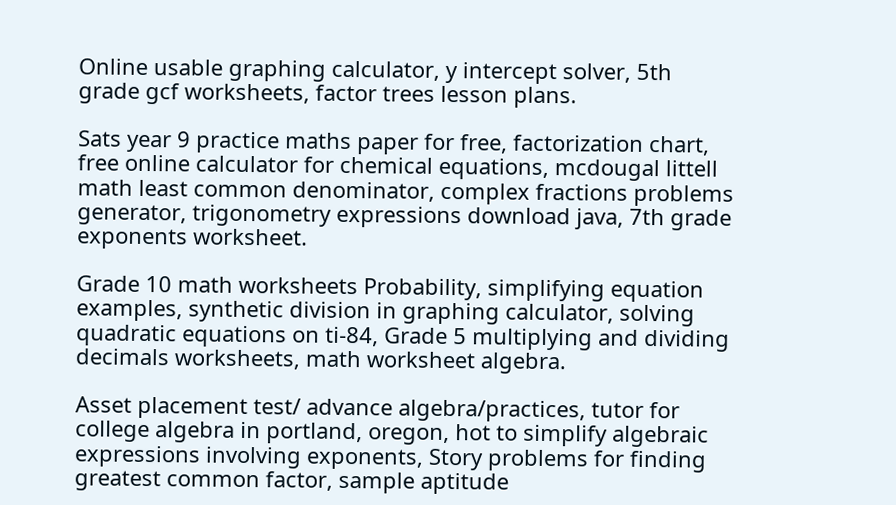Online usable graphing calculator, y intercept solver, 5th grade gcf worksheets, factor trees lesson plans.

Sats year 9 practice maths paper for free, factorization chart, free online calculator for chemical equations, mcdougal littell math least common denominator, complex fractions problems generator, trigonometry expressions download java, 7th grade exponents worksheet.

Grade 10 math worksheets Probability, simplifying equation examples, synthetic division in graphing calculator, solving quadratic equations on ti-84, Grade 5 multiplying and dividing decimals worksheets, math worksheet algebra.

Asset placement test/ advance algebra/practices, tutor for college algebra in portland, oregon, hot to simplify algebraic expressions involving exponents, Story problems for finding greatest common factor, sample aptitude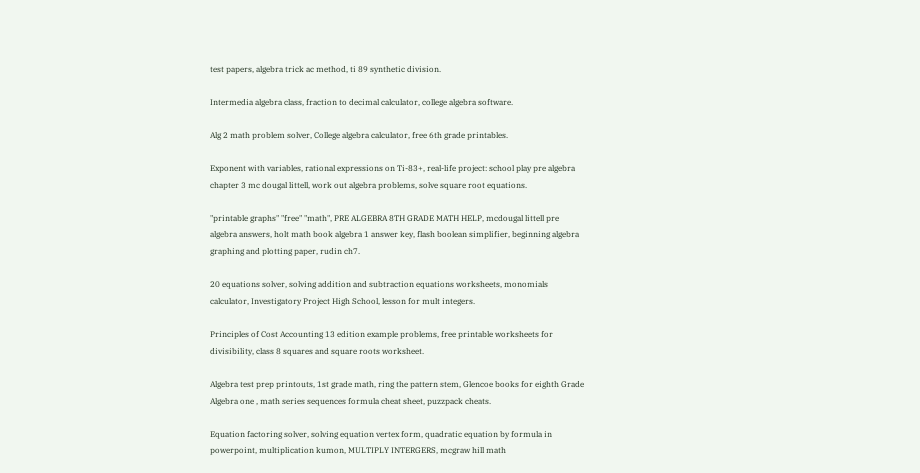test papers, algebra trick ac method, ti 89 synthetic division.

Intermedia algebra class, fraction to decimal calculator, college algebra software.

Alg 2 math problem solver, College algebra calculator, free 6th grade printables.

Exponent with variables, rational expressions on Ti-83+, real-life project: school play pre algebra chapter 3 mc dougal littell, work out algebra problems, solve square root equations.

"printable graphs" "free" "math", PRE ALGEBRA 8TH GRADE MATH HELP, mcdougal littell pre algebra answers, holt math book algebra 1 answer key, flash boolean simplifier, beginning algebra graphing and plotting paper, rudin ch7.

20 equations solver, solving addition and subtraction equations worksheets, monomials calculator, Investigatory Project High School, lesson for mult integers.

Principles of Cost Accounting 13 edition example problems, free printable worksheets for divisibility, class 8 squares and square roots worksheet.

Algebra test prep printouts, 1st grade math, ring the pattern stem, Glencoe books for eighth Grade Algebra one , math series sequences formula cheat sheet, puzzpack cheats.

Equation factoring solver, solving equation vertex form, quadratic equation by formula in powerpoint, multiplication kumon, MULTIPLY INTERGERS, mcgraw hill math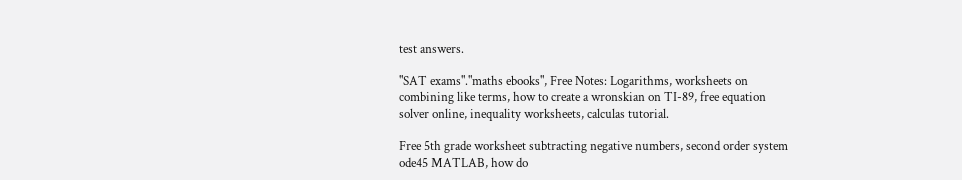test answers.

"SAT exams"."maths ebooks", Free Notes: Logarithms, worksheets on combining like terms, how to create a wronskian on TI-89, free equation solver online, inequality worksheets, calculas tutorial.

Free 5th grade worksheet subtracting negative numbers, second order system ode45 MATLAB, how do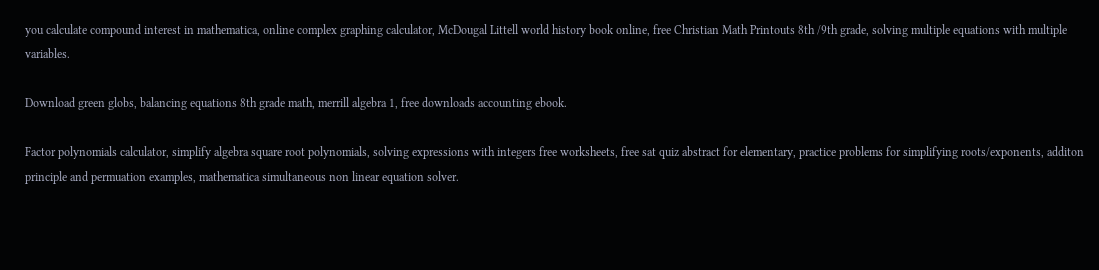you calculate compound interest in mathematica, online complex graphing calculator, McDougal Littell world history book online, free Christian Math Printouts 8th /9th grade, solving multiple equations with multiple variables.

Download green globs, balancing equations 8th grade math, merrill algebra 1, free downloads accounting ebook.

Factor polynomials calculator, simplify algebra square root polynomials, solving expressions with integers free worksheets, free sat quiz abstract for elementary, practice problems for simplifying roots/exponents, additon principle and permuation examples, mathematica simultaneous non linear equation solver.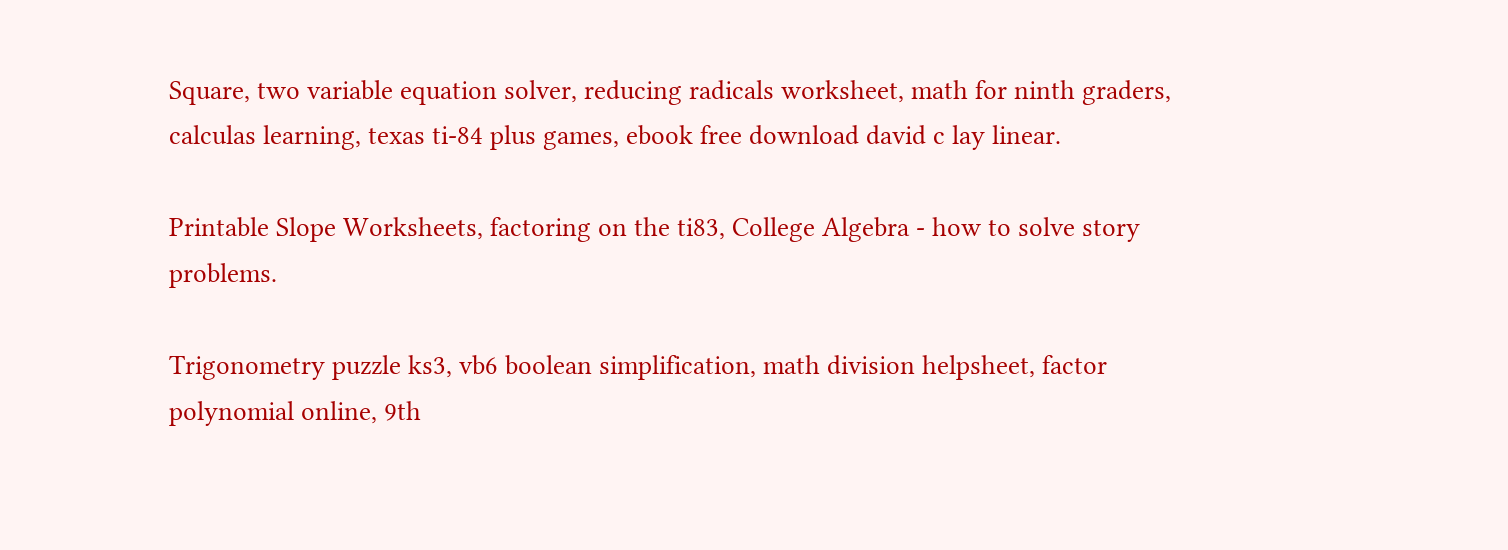Square, two variable equation solver, reducing radicals worksheet, math for ninth graders, calculas learning, texas ti-84 plus games, ebook free download david c lay linear.

Printable Slope Worksheets, factoring on the ti83, College Algebra - how to solve story problems.

Trigonometry puzzle ks3, vb6 boolean simplification, math division helpsheet, factor polynomial online, 9th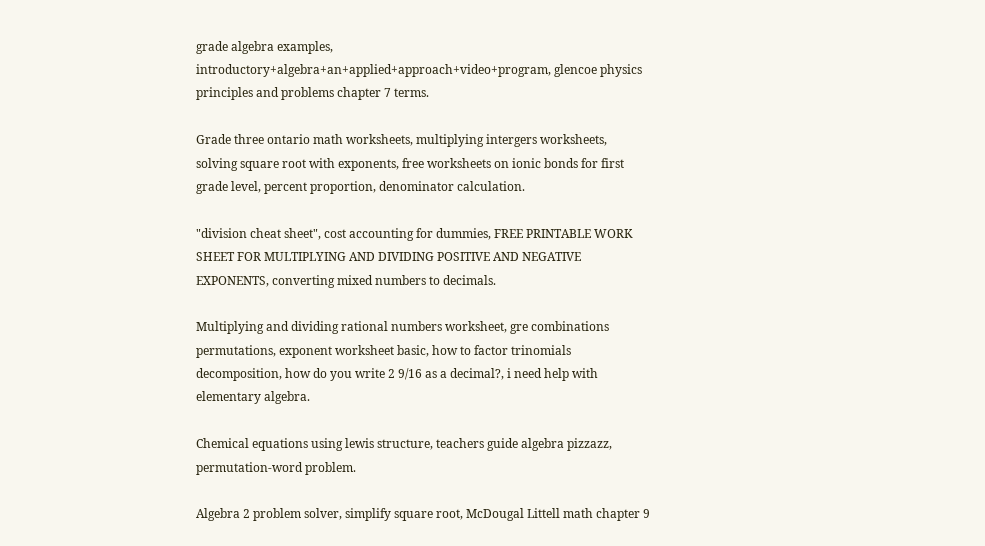grade algebra examples, introductory+algebra+an+applied+approach+video+program, glencoe physics principles and problems chapter 7 terms.

Grade three ontario math worksheets, multiplying intergers worksheets, solving square root with exponents, free worksheets on ionic bonds for first grade level, percent proportion, denominator calculation.

"division cheat sheet", cost accounting for dummies, FREE PRINTABLE WORK SHEET FOR MULTIPLYING AND DIVIDING POSITIVE AND NEGATIVE EXPONENTS, converting mixed numbers to decimals.

Multiplying and dividing rational numbers worksheet, gre combinations permutations, exponent worksheet basic, how to factor trinomials decomposition, how do you write 2 9/16 as a decimal?, i need help with elementary algebra.

Chemical equations using lewis structure, teachers guide algebra pizzazz, permutation-word problem.

Algebra 2 problem solver, simplify square root, McDougal Littell math chapter 9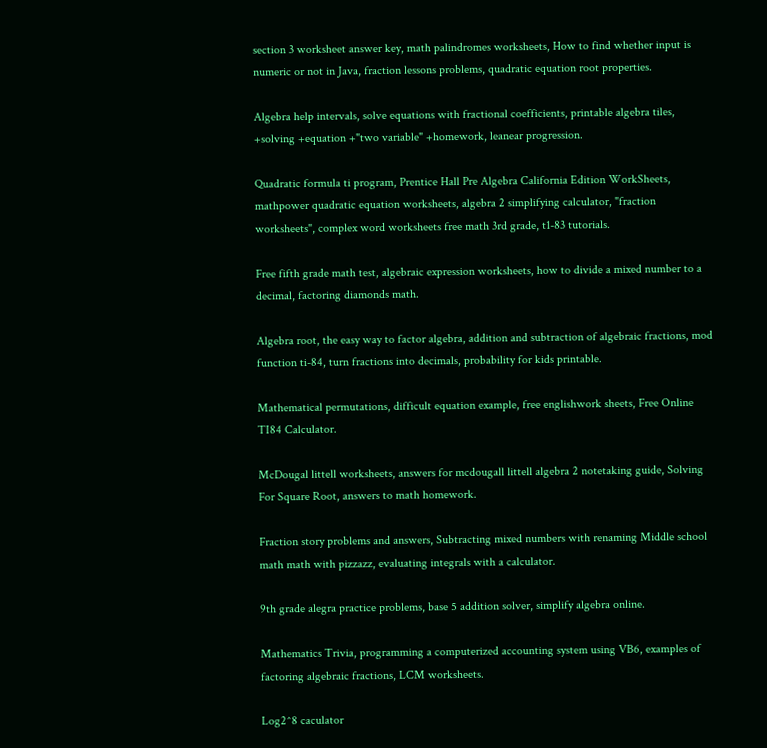section 3 worksheet answer key, math palindromes worksheets, How to find whether input is numeric or not in Java, fraction lessons problems, quadratic equation root properties.

Algebra help intervals, solve equations with fractional coefficients, printable algebra tiles, +solving +equation +"two variable" +homework, leanear progression.

Quadratic formula ti program, Prentice Hall Pre Algebra California Edition WorkSheets, mathpower quadratic equation worksheets, algebra 2 simplifying calculator, "fraction worksheets", complex word worksheets free math 3rd grade, t1-83 tutorials.

Free fifth grade math test, algebraic expression worksheets, how to divide a mixed number to a decimal, factoring diamonds math.

Algebra root, the easy way to factor algebra, addition and subtraction of algebraic fractions, mod function ti-84, turn fractions into decimals, probability for kids printable.

Mathematical permutations, difficult equation example, free englishwork sheets, Free Online TI84 Calculator.

McDougal littell worksheets, answers for mcdougall littell algebra 2 notetaking guide, Solving For Square Root, answers to math homework.

Fraction story problems and answers, Subtracting mixed numbers with renaming Middle school math math with pizzazz, evaluating integrals with a calculator.

9th grade alegra practice problems, base 5 addition solver, simplify algebra online.

Mathematics Trivia, programming a computerized accounting system using VB6, examples of factoring algebraic fractions, LCM worksheets.

Log2^8 caculator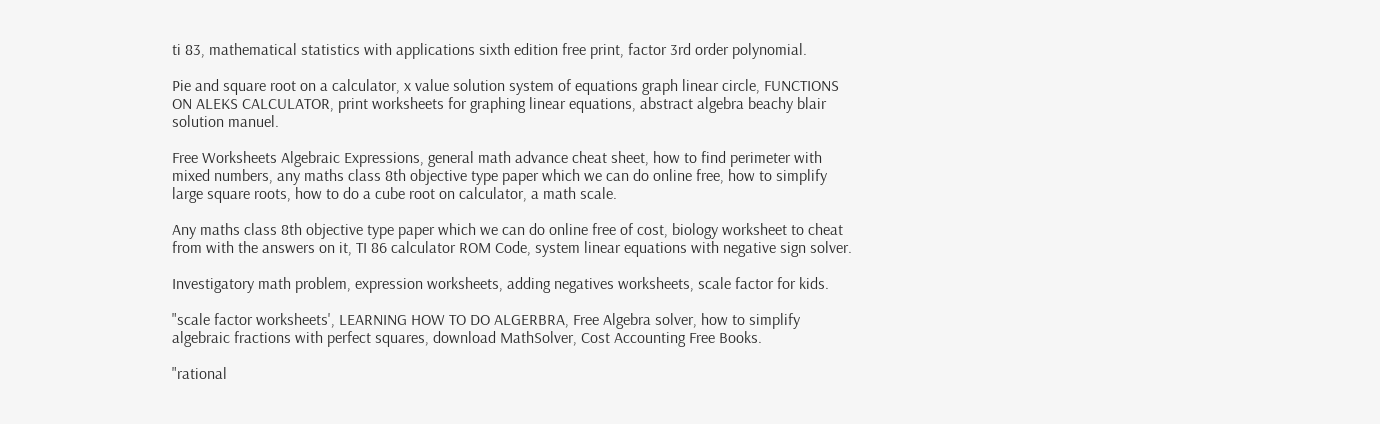ti 83, mathematical statistics with applications sixth edition free print, factor 3rd order polynomial.

Pie and square root on a calculator, x value solution system of equations graph linear circle, FUNCTIONS ON ALEKS CALCULATOR, print worksheets for graphing linear equations, abstract algebra beachy blair solution manuel.

Free Worksheets Algebraic Expressions, general math advance cheat sheet, how to find perimeter with mixed numbers, any maths class 8th objective type paper which we can do online free, how to simplify large square roots, how to do a cube root on calculator, a math scale.

Any maths class 8th objective type paper which we can do online free of cost, biology worksheet to cheat from with the answers on it, TI 86 calculator ROM Code, system linear equations with negative sign solver.

Investigatory math problem, expression worksheets, adding negatives worksheets, scale factor for kids.

"scale factor worksheets', LEARNING HOW TO DO ALGERBRA, Free Algebra solver, how to simplify algebraic fractions with perfect squares, download MathSolver, Cost Accounting Free Books.

"rational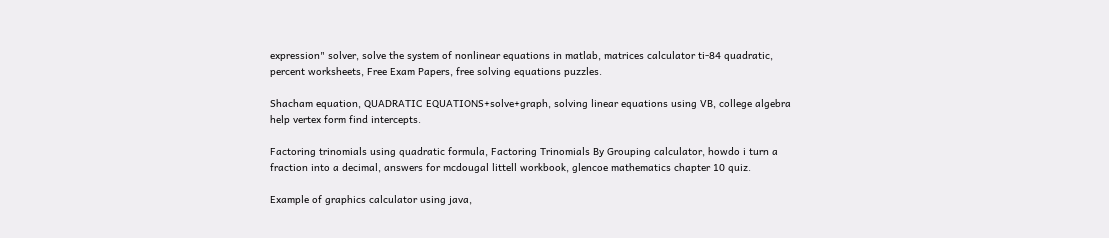expression" solver, solve the system of nonlinear equations in matlab, matrices calculator ti-84 quadratic, percent worksheets, Free Exam Papers, free solving equations puzzles.

Shacham equation, QUADRATIC EQUATIONS+solve+graph, solving linear equations using VB, college algebra help vertex form find intercepts.

Factoring trinomials using quadratic formula, Factoring Trinomials By Grouping calculator, howdo i turn a fraction into a decimal, answers for mcdougal littell workbook, glencoe mathematics chapter 10 quiz.

Example of graphics calculator using java,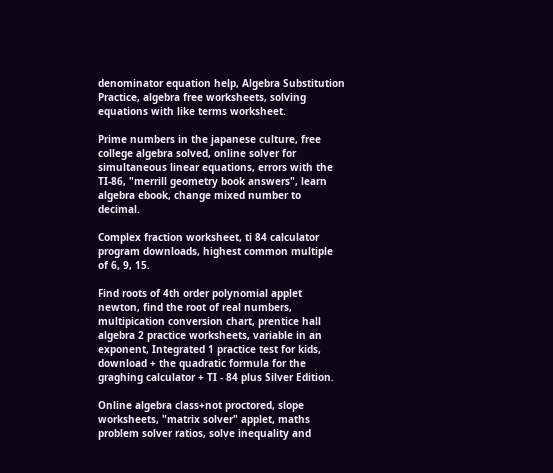denominator equation help, Algebra Substitution Practice, algebra free worksheets, solving equations with like terms worksheet.

Prime numbers in the japanese culture, free college algebra solved, online solver for simultaneous linear equations, errors with the TI-86, "merrill geometry book answers", learn algebra ebook, change mixed number to decimal.

Complex fraction worksheet, ti 84 calculator program downloads, highest common multiple of 6, 9, 15.

Find roots of 4th order polynomial applet newton, find the root of real numbers, multipication conversion chart, prentice hall algebra 2 practice worksheets, variable in an exponent, Integrated 1 practice test for kids, download + the quadratic formula for the graghing calculator + TI - 84 plus Silver Edition.

Online algebra class+not proctored, slope worksheets, "matrix solver" applet, maths problem solver ratios, solve inequality and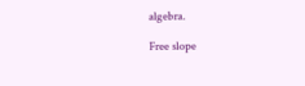algebra.

Free slope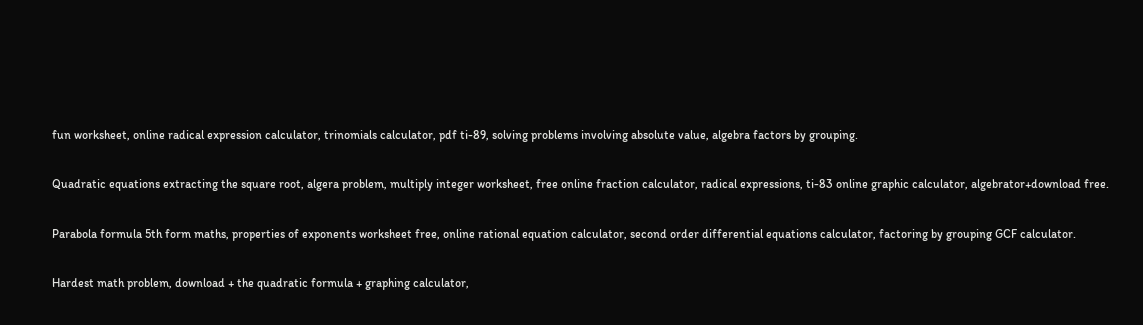fun worksheet, online radical expression calculator, trinomials calculator, pdf ti-89, solving problems involving absolute value, algebra factors by grouping.

Quadratic equations extracting the square root, algera problem, multiply integer worksheet, free online fraction calculator, radical expressions, ti-83 online graphic calculator, algebrator+download free.

Parabola formula 5th form maths, properties of exponents worksheet free, online rational equation calculator, second order differential equations calculator, factoring by grouping GCF calculator.

Hardest math problem, download + the quadratic formula + graphing calculator,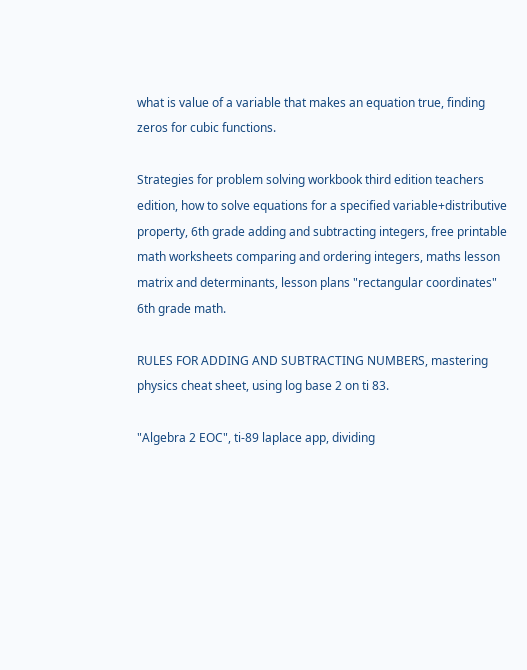what is value of a variable that makes an equation true, finding zeros for cubic functions.

Strategies for problem solving workbook third edition teachers edition, how to solve equations for a specified variable+distributive property, 6th grade adding and subtracting integers, free printable math worksheets comparing and ordering integers, maths lesson matrix and determinants, lesson plans "rectangular coordinates" 6th grade math.

RULES FOR ADDING AND SUBTRACTING NUMBERS, mastering physics cheat sheet, using log base 2 on ti 83.

"Algebra 2 EOC", ti-89 laplace app, dividing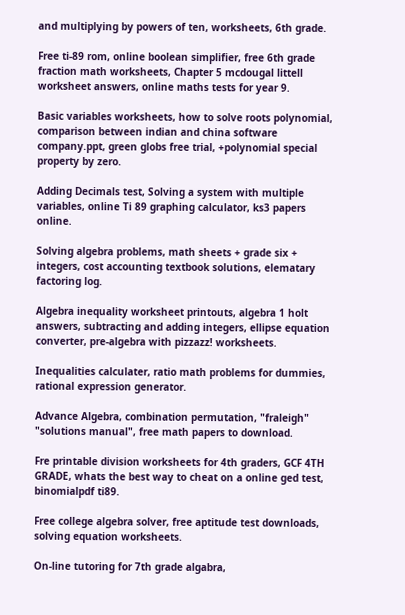and multiplying by powers of ten, worksheets, 6th grade.

Free ti-89 rom, online boolean simplifier, free 6th grade fraction math worksheets, Chapter 5 mcdougal littell worksheet answers, online maths tests for year 9.

Basic variables worksheets, how to solve roots polynomial, comparison between indian and china software company.ppt, green globs free trial, +polynomial special property by zero.

Adding Decimals test, Solving a system with multiple variables, online Ti 89 graphing calculator, ks3 papers online.

Solving algebra problems, math sheets + grade six + integers, cost accounting textbook solutions, elematary factoring log.

Algebra inequality worksheet printouts, algebra 1 holt answers, subtracting and adding integers, ellipse equation converter, pre-algebra with pizzazz! worksheets.

Inequalities calculater, ratio math problems for dummies, rational expression generator.

Advance Algebra, combination permutation, "fraleigh" "solutions manual", free math papers to download.

Fre printable division worksheets for 4th graders, GCF 4TH GRADE, whats the best way to cheat on a online ged test, binomialpdf ti89.

Free college algebra solver, free aptitude test downloads, solving equation worksheets.

On-line tutoring for 7th grade algabra,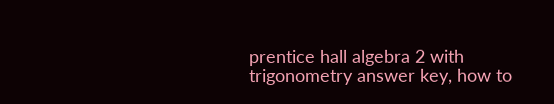prentice hall algebra 2 with trigonometry answer key, how to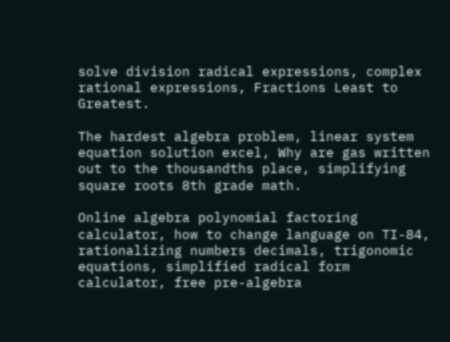solve division radical expressions, complex rational expressions, Fractions Least to Greatest.

The hardest algebra problem, linear system equation solution excel, Why are gas written out to the thousandths place, simplifying square roots 8th grade math.

Online algebra polynomial factoring calculator, how to change language on TI-84, rationalizing numbers decimals, trigonomic equations, simplified radical form calculator, free pre-algebra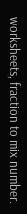worksheets, fraction to mix number.